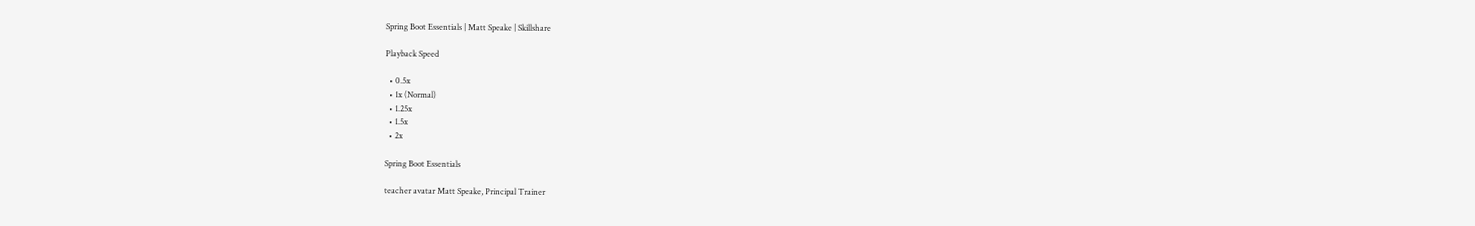Spring Boot Essentials | Matt Speake | Skillshare

Playback Speed

  • 0.5x
  • 1x (Normal)
  • 1.25x
  • 1.5x
  • 2x

Spring Boot Essentials

teacher avatar Matt Speake, Principal Trainer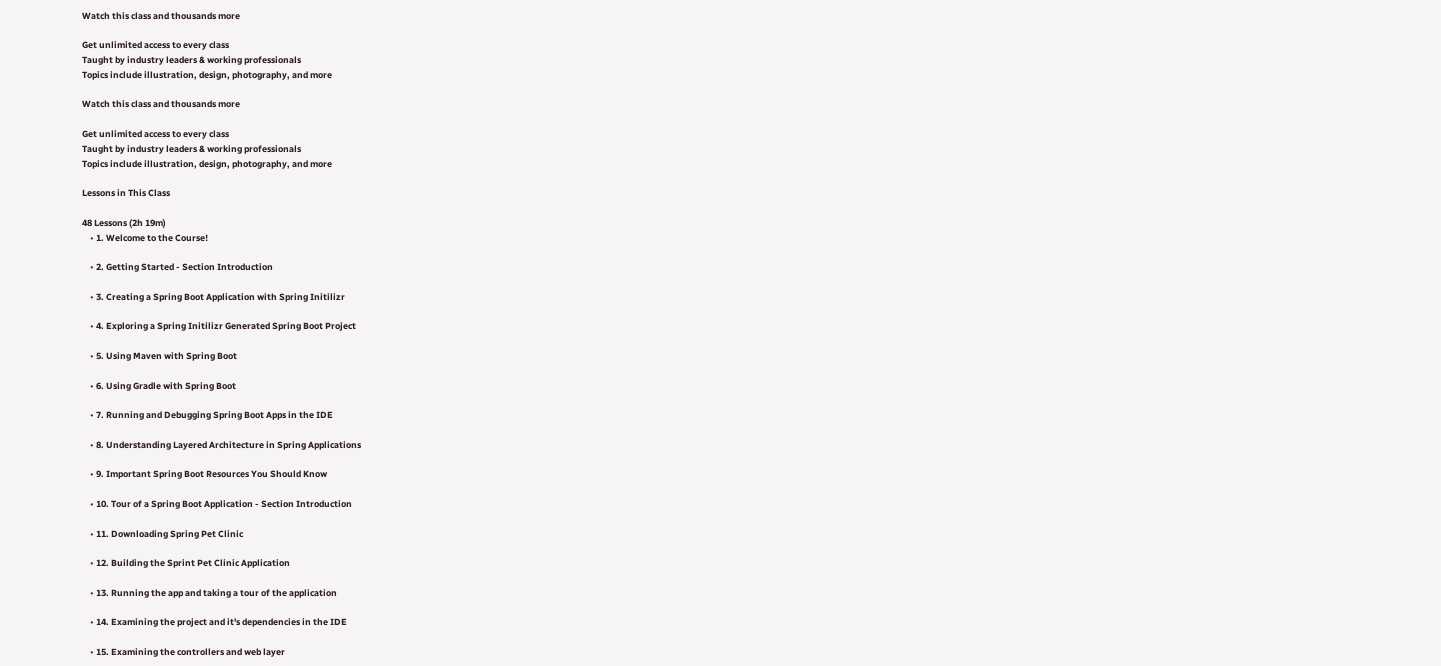Watch this class and thousands more

Get unlimited access to every class
Taught by industry leaders & working professionals
Topics include illustration, design, photography, and more

Watch this class and thousands more

Get unlimited access to every class
Taught by industry leaders & working professionals
Topics include illustration, design, photography, and more

Lessons in This Class

48 Lessons (2h 19m)
    • 1. Welcome to the Course!

    • 2. Getting Started - Section Introduction

    • 3. Creating a Spring Boot Application with Spring Initilizr

    • 4. Exploring a Spring Initilizr Generated Spring Boot Project

    • 5. Using Maven with Spring Boot

    • 6. Using Gradle with Spring Boot

    • 7. Running and Debugging Spring Boot Apps in the IDE

    • 8. Understanding Layered Architecture in Spring Applications

    • 9. Important Spring Boot Resources You Should Know

    • 10. Tour of a Spring Boot Application - Section Introduction

    • 11. Downloading Spring Pet Clinic

    • 12. Building the Sprint Pet Clinic Application

    • 13. Running the app and taking a tour of the application

    • 14. Examining the project and it's dependencies in the IDE

    • 15. Examining the controllers and web layer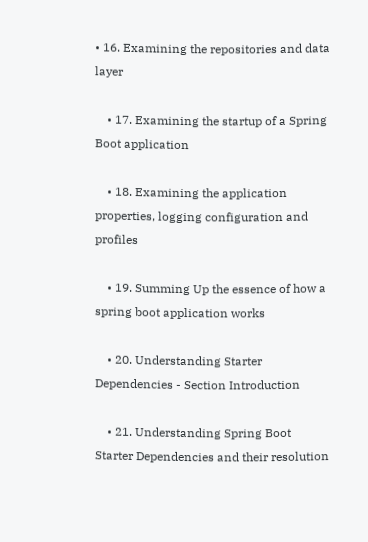• 16. Examining the repositories and data layer

    • 17. Examining the startup of a Spring Boot application

    • 18. Examining the application properties, logging configuration and profiles

    • 19. Summing Up the essence of how a spring boot application works

    • 20. Understanding Starter Dependencies - Section Introduction

    • 21. Understanding Spring Boot Starter Dependencies and their resolution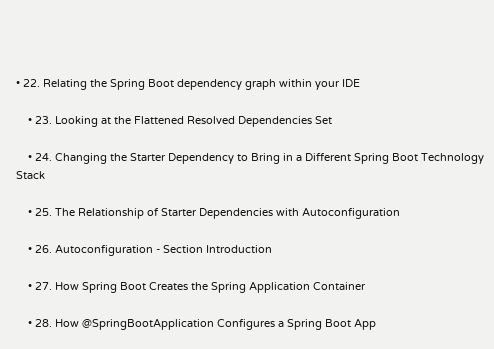• 22. Relating the Spring Boot dependency graph within your IDE

    • 23. Looking at the Flattened Resolved Dependencies Set

    • 24. Changing the Starter Dependency to Bring in a Different Spring Boot Technology Stack

    • 25. The Relationship of Starter Dependencies with Autoconfiguration

    • 26. Autoconfiguration - Section Introduction

    • 27. How Spring Boot Creates the Spring Application Container

    • 28. How @SpringBootApplication Configures a Spring Boot App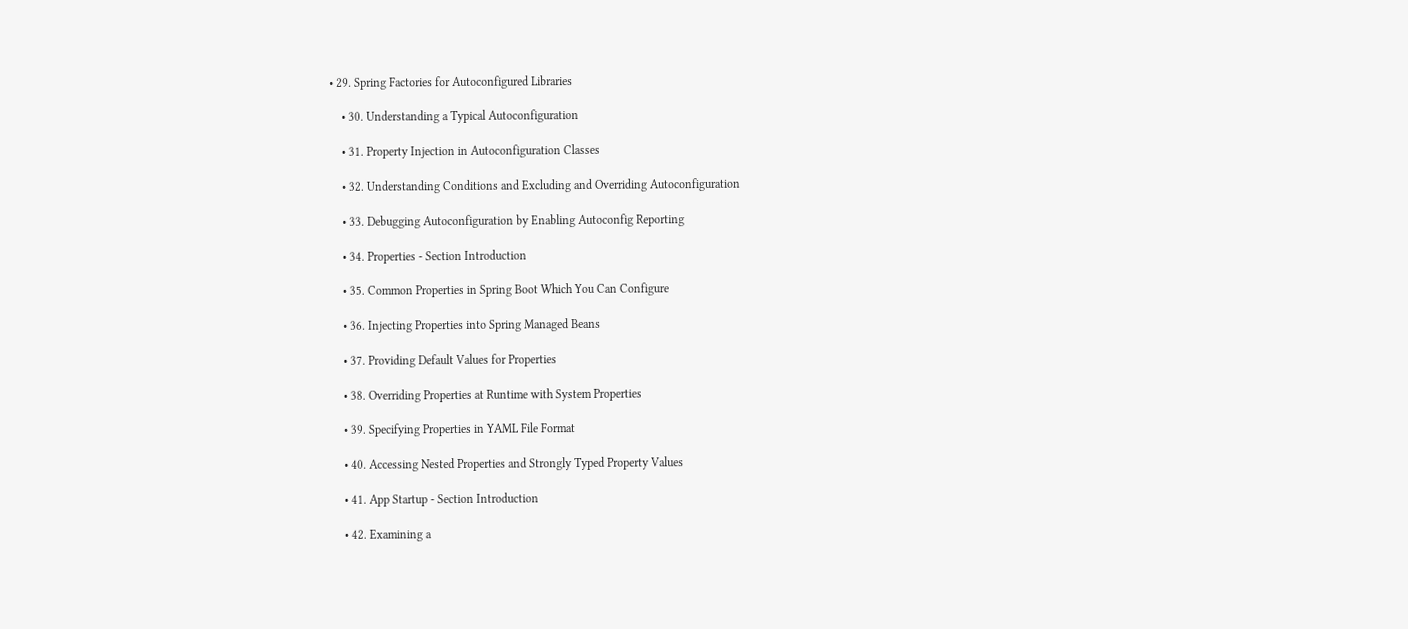• 29. Spring Factories for Autoconfigured Libraries

    • 30. Understanding a Typical Autoconfiguration

    • 31. Property Injection in Autoconfiguration Classes

    • 32. Understanding Conditions and Excluding and Overriding Autoconfiguration

    • 33. Debugging Autoconfiguration by Enabling Autoconfig Reporting

    • 34. Properties - Section Introduction

    • 35. Common Properties in Spring Boot Which You Can Configure

    • 36. Injecting Properties into Spring Managed Beans

    • 37. Providing Default Values for Properties

    • 38. Overriding Properties at Runtime with System Properties

    • 39. Specifying Properties in YAML File Format

    • 40. Accessing Nested Properties and Strongly Typed Property Values

    • 41. App Startup - Section Introduction

    • 42. Examining a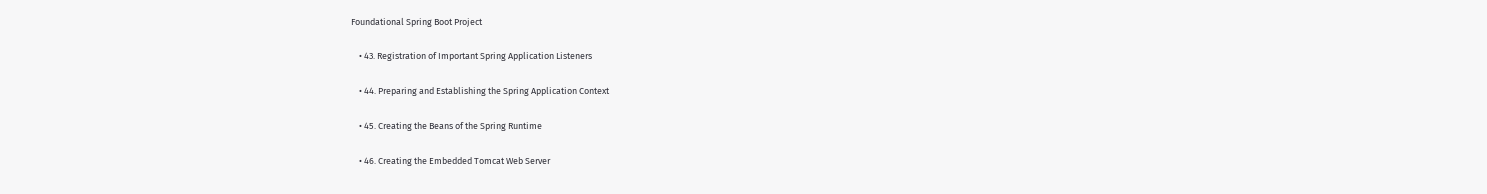Foundational Spring Boot Project

    • 43. Registration of Important Spring Application Listeners

    • 44. Preparing and Establishing the Spring Application Context

    • 45. Creating the Beans of the Spring Runtime

    • 46. Creating the Embedded Tomcat Web Server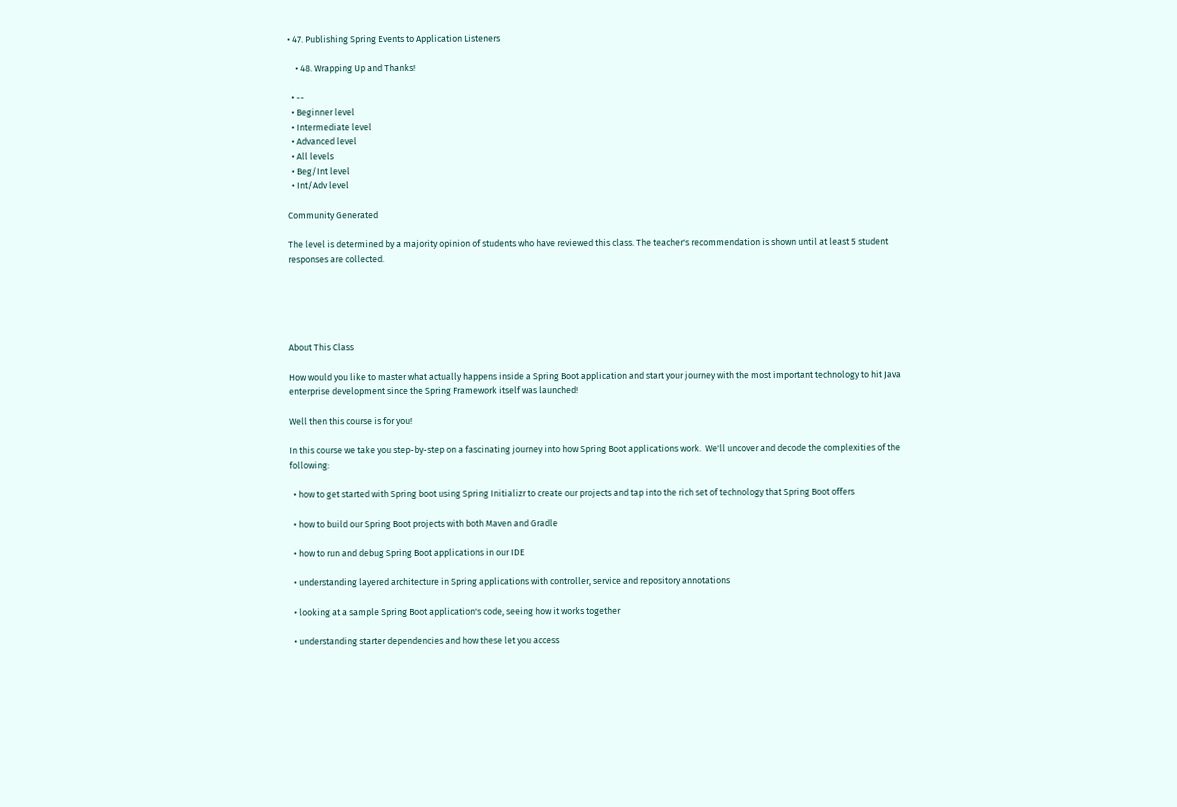• 47. Publishing Spring Events to Application Listeners

    • 48. Wrapping Up and Thanks!

  • --
  • Beginner level
  • Intermediate level
  • Advanced level
  • All levels
  • Beg/Int level
  • Int/Adv level

Community Generated

The level is determined by a majority opinion of students who have reviewed this class. The teacher's recommendation is shown until at least 5 student responses are collected.





About This Class

How would you like to master what actually happens inside a Spring Boot application and start your journey with the most important technology to hit Java enterprise development since the Spring Framework itself was launched!

Well then this course is for you!

In this course we take you step-by-step on a fascinating journey into how Spring Boot applications work.  We'll uncover and decode the complexities of the following:

  • how to get started with Spring boot using Spring Initializr to create our projects and tap into the rich set of technology that Spring Boot offers

  • how to build our Spring Boot projects with both Maven and Gradle

  • how to run and debug Spring Boot applications in our IDE

  • understanding layered architecture in Spring applications with controller, service and repository annotations

  • looking at a sample Spring Boot application's code, seeing how it works together

  • understanding starter dependencies and how these let you access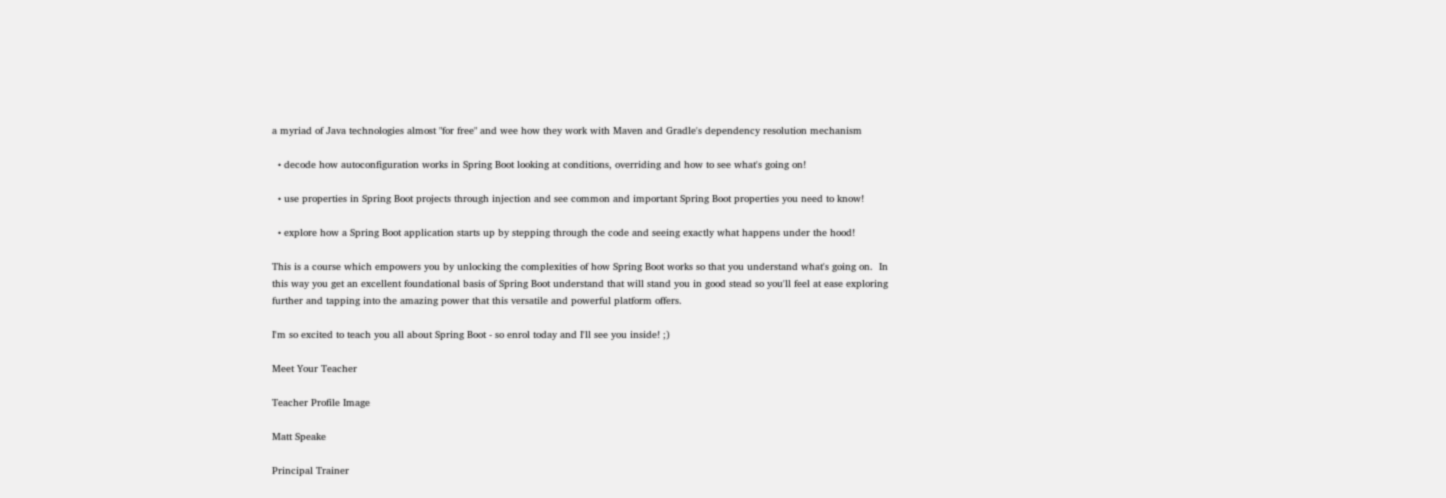a myriad of Java technologies almost "for free" and wee how they work with Maven and Gradle's dependency resolution mechanism

  • decode how autoconfiguration works in Spring Boot looking at conditions, overriding and how to see what's going on!

  • use properties in Spring Boot projects through injection and see common and important Spring Boot properties you need to know!

  • explore how a Spring Boot application starts up by stepping through the code and seeing exactly what happens under the hood!

This is a course which empowers you by unlocking the complexities of how Spring Boot works so that you understand what's going on.  In this way you get an excellent foundational basis of Spring Boot understand that will stand you in good stead so you'll feel at ease exploring further and tapping into the amazing power that this versatile and powerful platform offers.

I'm so excited to teach you all about Spring Boot - so enrol today and I'll see you inside! ;)

Meet Your Teacher

Teacher Profile Image

Matt Speake

Principal Trainer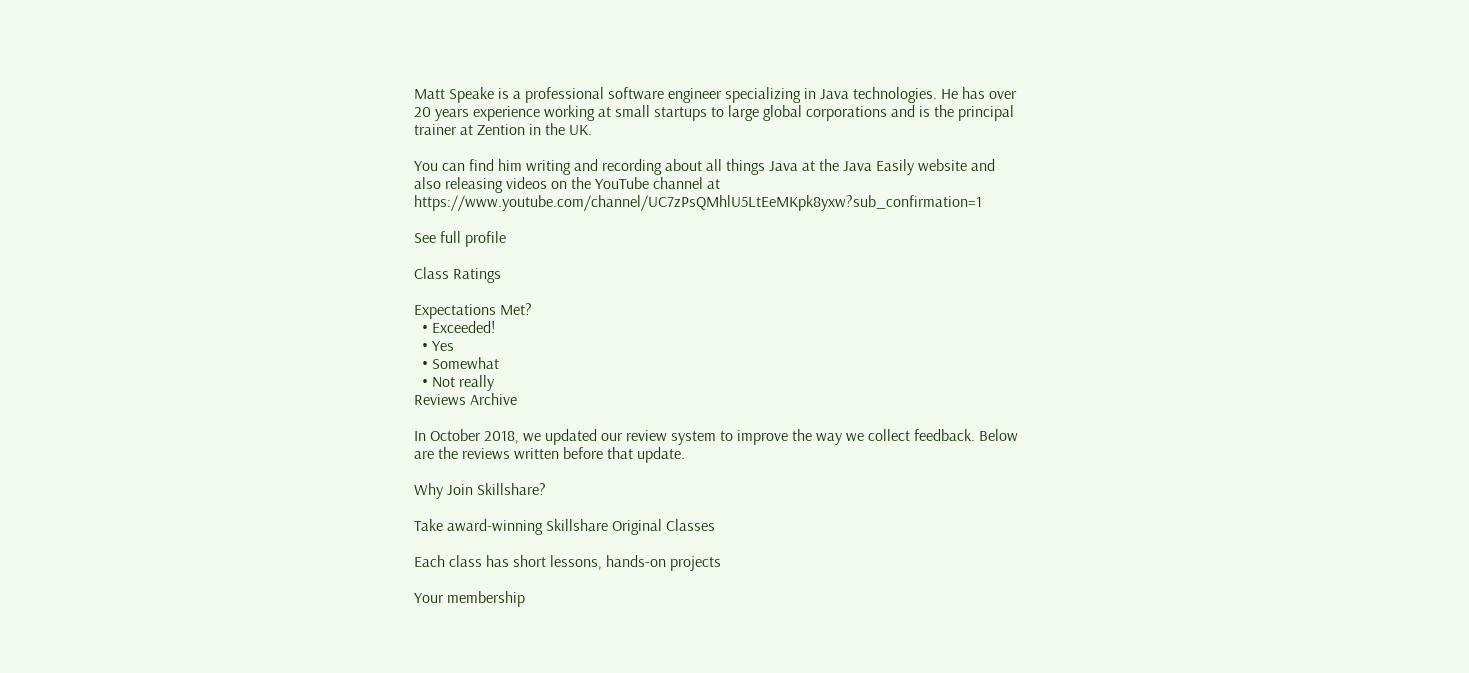Matt Speake is a professional software engineer specializing in Java technologies. He has over 20 years experience working at small startups to large global corporations and is the principal trainer at Zention in the UK.

You can find him writing and recording about all things Java at the Java Easily website and also releasing videos on the YouTube channel at https://www.youtube.com/channel/UC7zPsQMhlU5LtEeMKpk8yxw?sub_confirmation=1

See full profile

Class Ratings

Expectations Met?
  • Exceeded!
  • Yes
  • Somewhat
  • Not really
Reviews Archive

In October 2018, we updated our review system to improve the way we collect feedback. Below are the reviews written before that update.

Why Join Skillshare?

Take award-winning Skillshare Original Classes

Each class has short lessons, hands-on projects

Your membership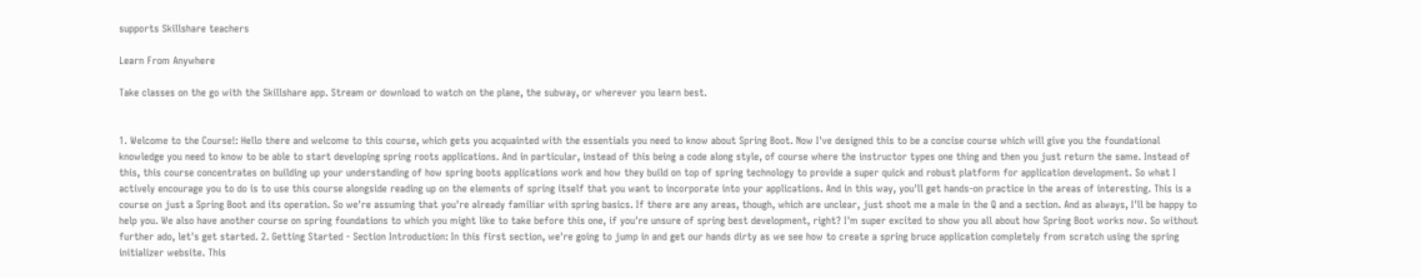supports Skillshare teachers

Learn From Anywhere

Take classes on the go with the Skillshare app. Stream or download to watch on the plane, the subway, or wherever you learn best.


1. Welcome to the Course!: Hello there and welcome to this course, which gets you acquainted with the essentials you need to know about Spring Boot. Now I've designed this to be a concise course which will give you the foundational knowledge you need to know to be able to start developing spring roots applications. And in particular, instead of this being a code along style, of course where the instructor types one thing and then you just return the same. Instead of this, this course concentrates on building up your understanding of how spring boots applications work and how they build on top of spring technology to provide a super quick and robust platform for application development. So what I actively encourage you to do is to use this course alongside reading up on the elements of spring itself that you want to incorporate into your applications. And in this way, you'll get hands-on practice in the areas of interesting. This is a course on just a Spring Boot and its operation. So we're assuming that you're already familiar with spring basics. If there are any areas, though, which are unclear, just shoot me a male in the Q and a section. And as always, I'll be happy to help you. We also have another course on spring foundations to which you might like to take before this one, if you're unsure of spring best development, right? I'm super excited to show you all about how Spring Boot works now. So without further ado, let's get started. 2. Getting Started - Section Introduction: In this first section, we're going to jump in and get our hands dirty as we see how to create a spring bruce application completely from scratch using the spring initializer website. This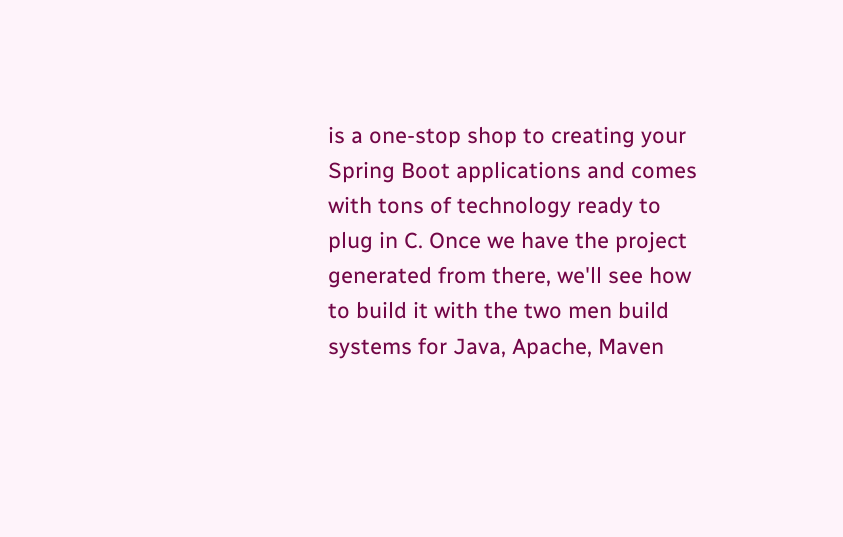is a one-stop shop to creating your Spring Boot applications and comes with tons of technology ready to plug in C. Once we have the project generated from there, we'll see how to build it with the two men build systems for Java, Apache, Maven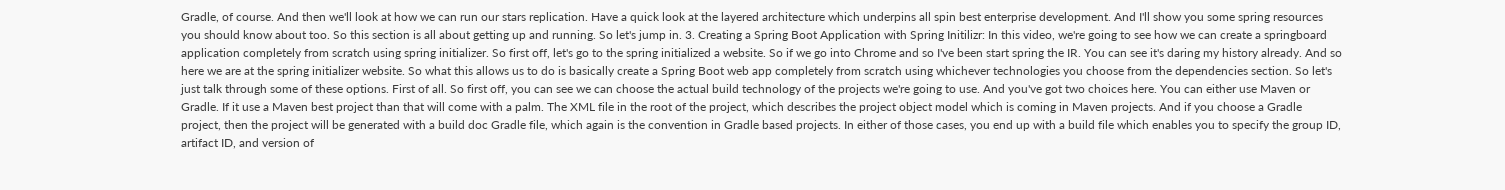Gradle, of course. And then we'll look at how we can run our stars replication. Have a quick look at the layered architecture which underpins all spin best enterprise development. And I'll show you some spring resources you should know about too. So this section is all about getting up and running. So let's jump in. 3. Creating a Spring Boot Application with Spring Initilizr: In this video, we're going to see how we can create a springboard application completely from scratch using spring initializer. So first off, let's go to the spring initialized a website. So if we go into Chrome and so I've been start spring the IR. You can see it's daring my history already. And so here we are at the spring initializer website. So what this allows us to do is basically create a Spring Boot web app completely from scratch using whichever technologies you choose from the dependencies section. So let's just talk through some of these options. First of all. So first off, you can see we can choose the actual build technology of the projects we're going to use. And you've got two choices here. You can either use Maven or Gradle. If it use a Maven best project than that will come with a palm. The XML file in the root of the project, which describes the project object model which is coming in Maven projects. And if you choose a Gradle project, then the project will be generated with a build doc Gradle file, which again is the convention in Gradle based projects. In either of those cases, you end up with a build file which enables you to specify the group ID, artifact ID, and version of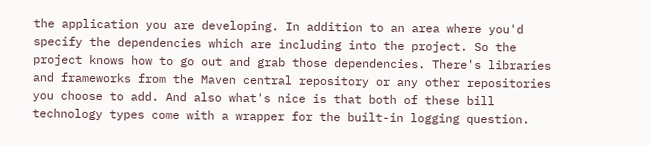the application you are developing. In addition to an area where you'd specify the dependencies which are including into the project. So the project knows how to go out and grab those dependencies. There's libraries and frameworks from the Maven central repository or any other repositories you choose to add. And also what's nice is that both of these bill technology types come with a wrapper for the built-in logging question.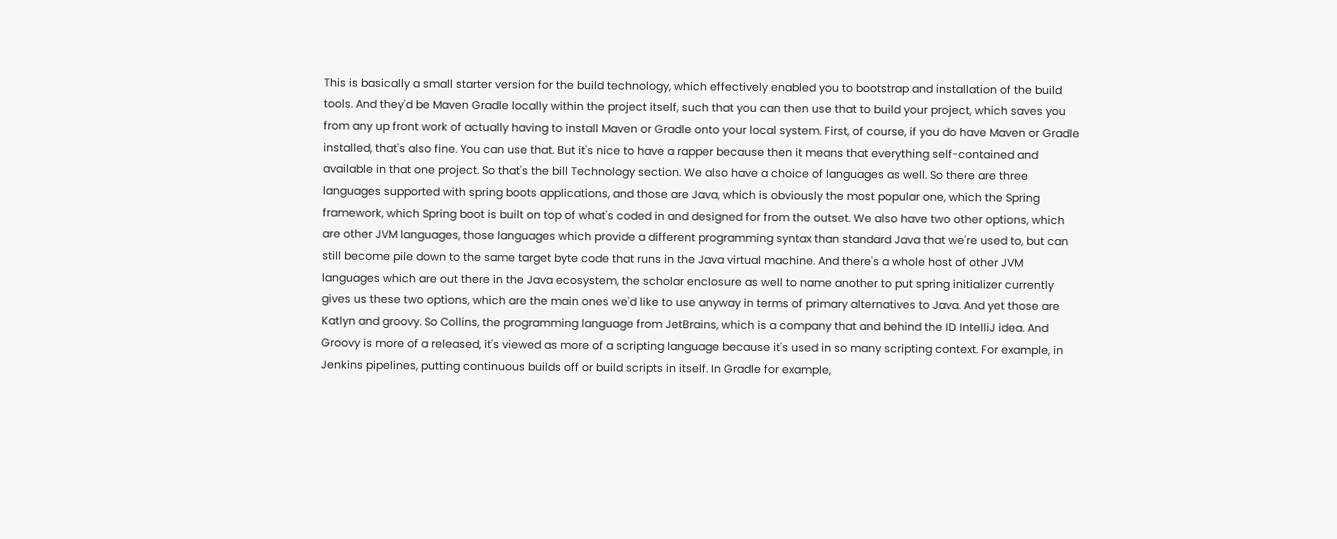This is basically a small starter version for the build technology, which effectively enabled you to bootstrap and installation of the build tools. And they'd be Maven Gradle locally within the project itself, such that you can then use that to build your project, which saves you from any up front work of actually having to install Maven or Gradle onto your local system. First, of course, if you do have Maven or Gradle installed, that's also fine. You can use that. But it's nice to have a rapper because then it means that everything self-contained and available in that one project. So that's the bill Technology section. We also have a choice of languages as well. So there are three languages supported with spring boots applications, and those are Java, which is obviously the most popular one, which the Spring framework, which Spring boot is built on top of what's coded in and designed for from the outset. We also have two other options, which are other JVM languages, those languages which provide a different programming syntax than standard Java that we're used to, but can still become pile down to the same target byte code that runs in the Java virtual machine. And there's a whole host of other JVM languages which are out there in the Java ecosystem, the scholar enclosure as well to name another to put spring initializer currently gives us these two options, which are the main ones we'd like to use anyway in terms of primary alternatives to Java. And yet those are Katlyn and groovy. So Collins, the programming language from JetBrains, which is a company that and behind the ID IntelliJ idea. And Groovy is more of a released, it's viewed as more of a scripting language because it's used in so many scripting context. For example, in Jenkins pipelines, putting continuous builds off or build scripts in itself. In Gradle for example,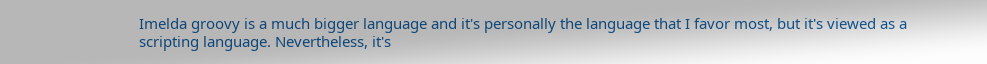Imelda groovy is a much bigger language and it's personally the language that I favor most, but it's viewed as a scripting language. Nevertheless, it's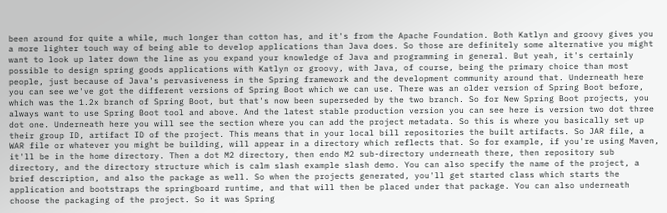been around for quite a while, much longer than cotton has, and it's from the Apache Foundation. Both Katlyn and groovy gives you a more lighter touch way of being able to develop applications than Java does. So those are definitely some alternative you might want to look up later down the line as you expand your knowledge of Java and programming in general. But yeah, it's certainly possible to design spring goods applications with Katlyn or groovy, with Java, of course, being the primary choice than most people, just because of Java's pervasiveness in the Spring framework and the development community around that. Underneath here you can see we've got the different versions of Spring Boot which we can use. There was an older version of Spring Boot before, which was the 1.2x branch of Spring Boot, but that's now been superseded by the two branch. So for New Spring Boot projects, you always want to use Spring Boot tool and above. And the latest stable production version you can see here is version two dot three dot one. Underneath here you will see the section where you can add the project metadata. So this is where you basically set up their group ID, artifact ID of the project. This means that in your local bill repositories the built artifacts. So JAR file, a WAR file or whatever you might be building, will appear in a directory which reflects that. So for example, if you're using Maven, it'll be in the home directory. Then a dot M2 directory, then endo M2 sub-directory underneath there, then repository sub directory, and the directory structure which is calm slash example slash demo. You can also specify the name of the project, a brief description, and also the package as well. So when the projects generated, you'll get started class which starts the application and bootstraps the springboard runtime, and that will then be placed under that package. You can also underneath choose the packaging of the project. So it was Spring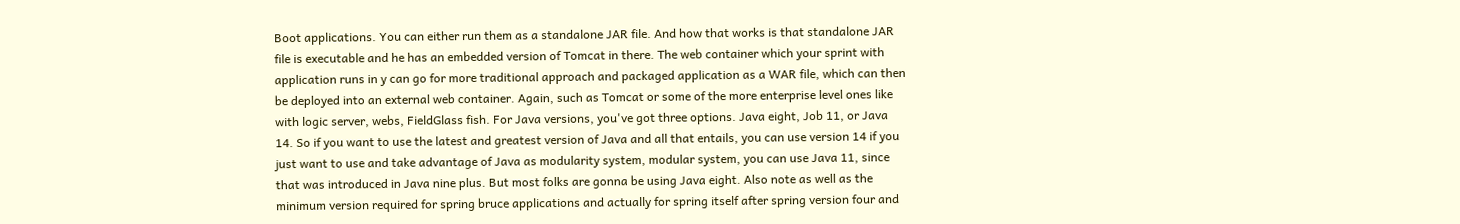Boot applications. You can either run them as a standalone JAR file. And how that works is that standalone JAR file is executable and he has an embedded version of Tomcat in there. The web container which your sprint with application runs in y can go for more traditional approach and packaged application as a WAR file, which can then be deployed into an external web container. Again, such as Tomcat or some of the more enterprise level ones like with logic server, webs, FieldGlass fish. For Java versions, you've got three options. Java eight, Job 11, or Java 14. So if you want to use the latest and greatest version of Java and all that entails, you can use version 14 if you just want to use and take advantage of Java as modularity system, modular system, you can use Java 11, since that was introduced in Java nine plus. But most folks are gonna be using Java eight. Also note as well as the minimum version required for spring bruce applications and actually for spring itself after spring version four and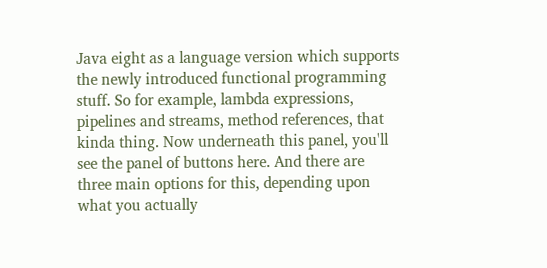Java eight as a language version which supports the newly introduced functional programming stuff. So for example, lambda expressions, pipelines and streams, method references, that kinda thing. Now underneath this panel, you'll see the panel of buttons here. And there are three main options for this, depending upon what you actually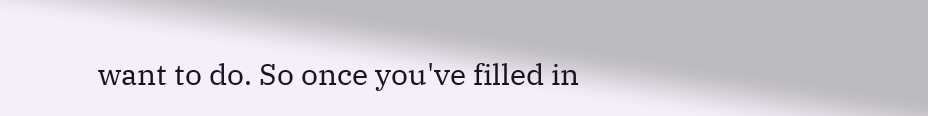want to do. So once you've filled in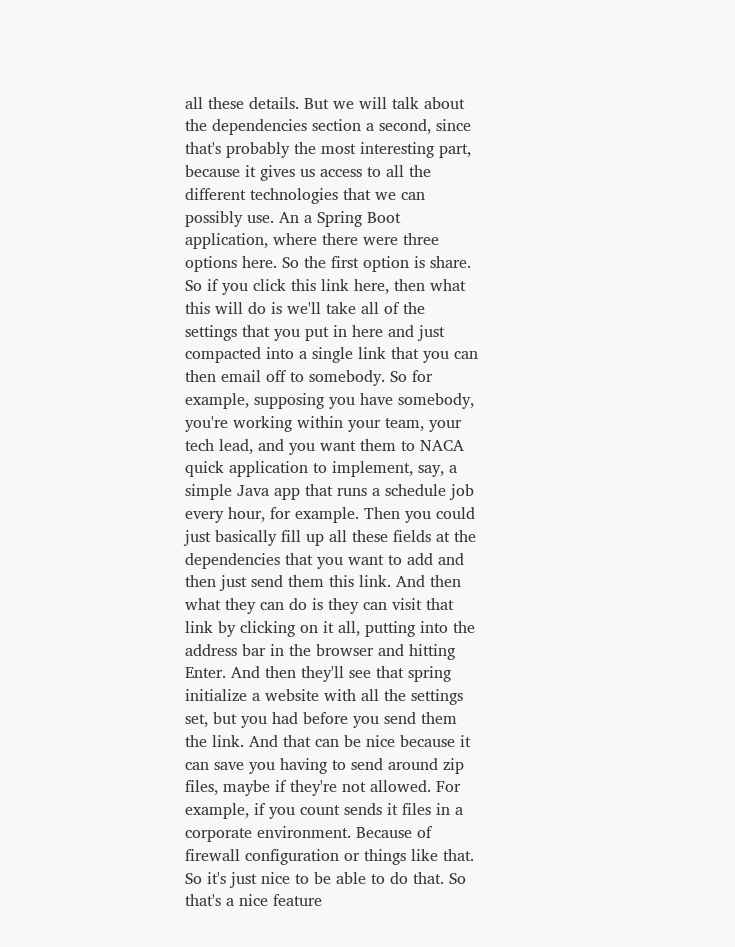all these details. But we will talk about the dependencies section a second, since that's probably the most interesting part, because it gives us access to all the different technologies that we can possibly use. An a Spring Boot application, where there were three options here. So the first option is share. So if you click this link here, then what this will do is we'll take all of the settings that you put in here and just compacted into a single link that you can then email off to somebody. So for example, supposing you have somebody, you're working within your team, your tech lead, and you want them to NACA quick application to implement, say, a simple Java app that runs a schedule job every hour, for example. Then you could just basically fill up all these fields at the dependencies that you want to add and then just send them this link. And then what they can do is they can visit that link by clicking on it all, putting into the address bar in the browser and hitting Enter. And then they'll see that spring initialize a website with all the settings set, but you had before you send them the link. And that can be nice because it can save you having to send around zip files, maybe if they're not allowed. For example, if you count sends it files in a corporate environment. Because of firewall configuration or things like that. So it's just nice to be able to do that. So that's a nice feature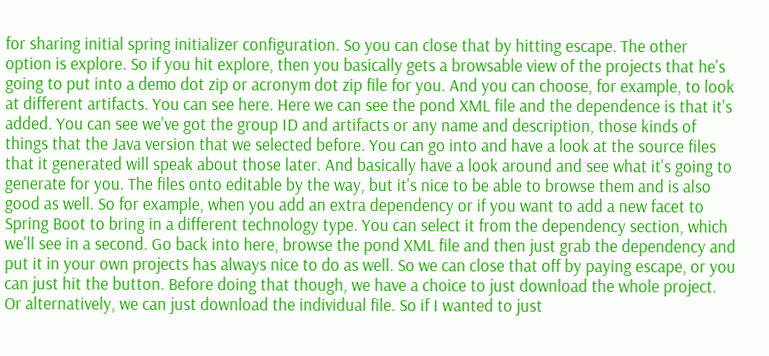for sharing initial spring initializer configuration. So you can close that by hitting escape. The other option is explore. So if you hit explore, then you basically gets a browsable view of the projects that he's going to put into a demo dot zip or acronym dot zip file for you. And you can choose, for example, to look at different artifacts. You can see here. Here we can see the pond XML file and the dependence is that it's added. You can see we've got the group ID and artifacts or any name and description, those kinds of things that the Java version that we selected before. You can go into and have a look at the source files that it generated will speak about those later. And basically have a look around and see what it's going to generate for you. The files onto editable by the way, but it's nice to be able to browse them and is also good as well. So for example, when you add an extra dependency or if you want to add a new facet to Spring Boot to bring in a different technology type. You can select it from the dependency section, which we'll see in a second. Go back into here, browse the pond XML file and then just grab the dependency and put it in your own projects has always nice to do as well. So we can close that off by paying escape, or you can just hit the button. Before doing that though, we have a choice to just download the whole project. Or alternatively, we can just download the individual file. So if I wanted to just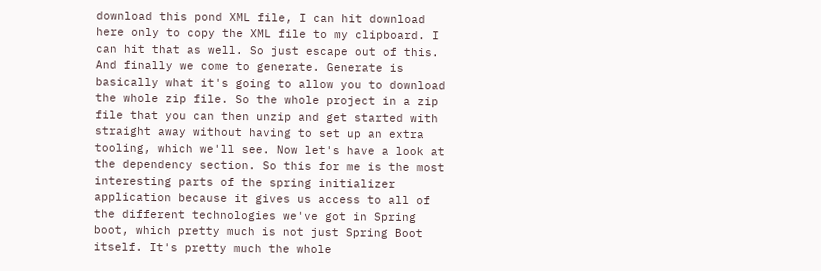download this pond XML file, I can hit download here only to copy the XML file to my clipboard. I can hit that as well. So just escape out of this. And finally we come to generate. Generate is basically what it's going to allow you to download the whole zip file. So the whole project in a zip file that you can then unzip and get started with straight away without having to set up an extra tooling, which we'll see. Now let's have a look at the dependency section. So this for me is the most interesting parts of the spring initializer application because it gives us access to all of the different technologies we've got in Spring boot, which pretty much is not just Spring Boot itself. It's pretty much the whole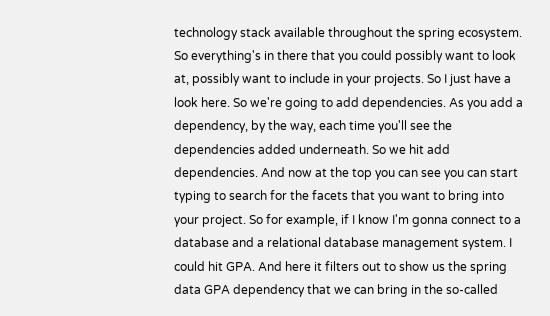technology stack available throughout the spring ecosystem. So everything's in there that you could possibly want to look at, possibly want to include in your projects. So I just have a look here. So we're going to add dependencies. As you add a dependency, by the way, each time you'll see the dependencies added underneath. So we hit add dependencies. And now at the top you can see you can start typing to search for the facets that you want to bring into your project. So for example, if I know I'm gonna connect to a database and a relational database management system. I could hit GPA. And here it filters out to show us the spring data GPA dependency that we can bring in the so-called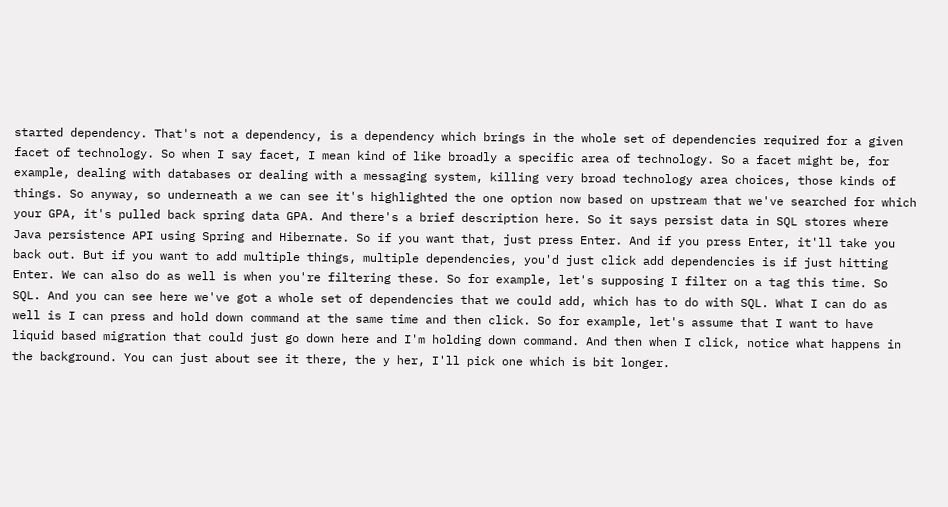started dependency. That's not a dependency, is a dependency which brings in the whole set of dependencies required for a given facet of technology. So when I say facet, I mean kind of like broadly a specific area of technology. So a facet might be, for example, dealing with databases or dealing with a messaging system, killing very broad technology area choices, those kinds of things. So anyway, so underneath a we can see it's highlighted the one option now based on upstream that we've searched for which your GPA, it's pulled back spring data GPA. And there's a brief description here. So it says persist data in SQL stores where Java persistence API using Spring and Hibernate. So if you want that, just press Enter. And if you press Enter, it'll take you back out. But if you want to add multiple things, multiple dependencies, you'd just click add dependencies is if just hitting Enter. We can also do as well is when you're filtering these. So for example, let's supposing I filter on a tag this time. So SQL. And you can see here we've got a whole set of dependencies that we could add, which has to do with SQL. What I can do as well is I can press and hold down command at the same time and then click. So for example, let's assume that I want to have liquid based migration that could just go down here and I'm holding down command. And then when I click, notice what happens in the background. You can just about see it there, the y her, I'll pick one which is bit longer.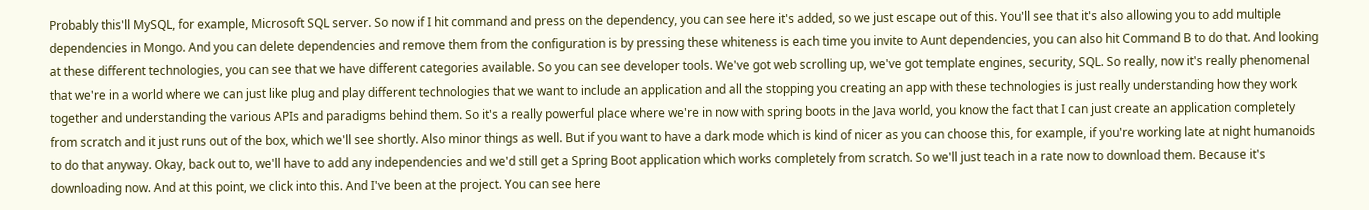Probably this'll MySQL, for example, Microsoft SQL server. So now if I hit command and press on the dependency, you can see here it's added, so we just escape out of this. You'll see that it's also allowing you to add multiple dependencies in Mongo. And you can delete dependencies and remove them from the configuration is by pressing these whiteness is each time you invite to Aunt dependencies, you can also hit Command B to do that. And looking at these different technologies, you can see that we have different categories available. So you can see developer tools. We've got web scrolling up, we've got template engines, security, SQL. So really, now it's really phenomenal that we're in a world where we can just like plug and play different technologies that we want to include an application and all the stopping you creating an app with these technologies is just really understanding how they work together and understanding the various APIs and paradigms behind them. So it's a really powerful place where we're in now with spring boots in the Java world, you know the fact that I can just create an application completely from scratch and it just runs out of the box, which we'll see shortly. Also minor things as well. But if you want to have a dark mode which is kind of nicer as you can choose this, for example, if you're working late at night humanoids to do that anyway. Okay, back out to, we'll have to add any independencies and we'd still get a Spring Boot application which works completely from scratch. So we'll just teach in a rate now to download them. Because it's downloading now. And at this point, we click into this. And I've been at the project. You can see here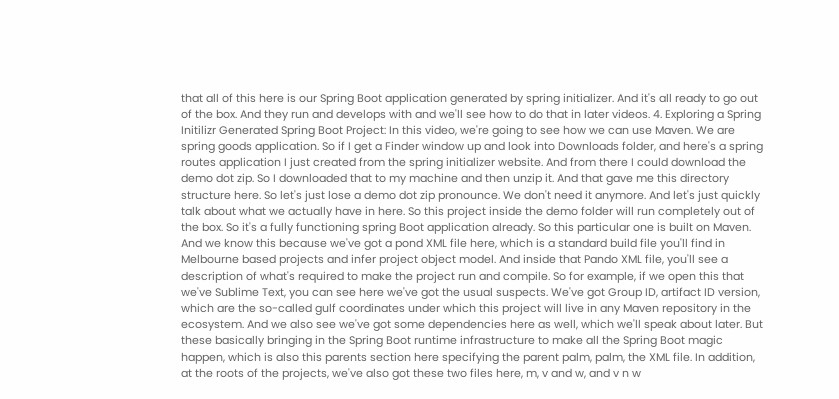that all of this here is our Spring Boot application generated by spring initializer. And it's all ready to go out of the box. And they run and develops with and we'll see how to do that in later videos. 4. Exploring a Spring Initilizr Generated Spring Boot Project: In this video, we're going to see how we can use Maven. We are spring goods application. So if I get a Finder window up and look into Downloads folder, and here's a spring routes application I just created from the spring initializer website. And from there I could download the demo dot zip. So I downloaded that to my machine and then unzip it. And that gave me this directory structure here. So let's just lose a demo dot zip pronounce. We don't need it anymore. And let's just quickly talk about what we actually have in here. So this project inside the demo folder will run completely out of the box. So it's a fully functioning spring Boot application already. So this particular one is built on Maven. And we know this because we've got a pond XML file here, which is a standard build file you'll find in Melbourne based projects and infer project object model. And inside that Pando XML file, you'll see a description of what's required to make the project run and compile. So for example, if we open this that we've Sublime Text, you can see here we've got the usual suspects. We've got Group ID, artifact ID version, which are the so-called gulf coordinates under which this project will live in any Maven repository in the ecosystem. And we also see we've got some dependencies here as well, which we'll speak about later. But these basically bringing in the Spring Boot runtime infrastructure to make all the Spring Boot magic happen, which is also this parents section here specifying the parent palm, palm, the XML file. In addition, at the roots of the projects, we've also got these two files here, m, v and w, and v n w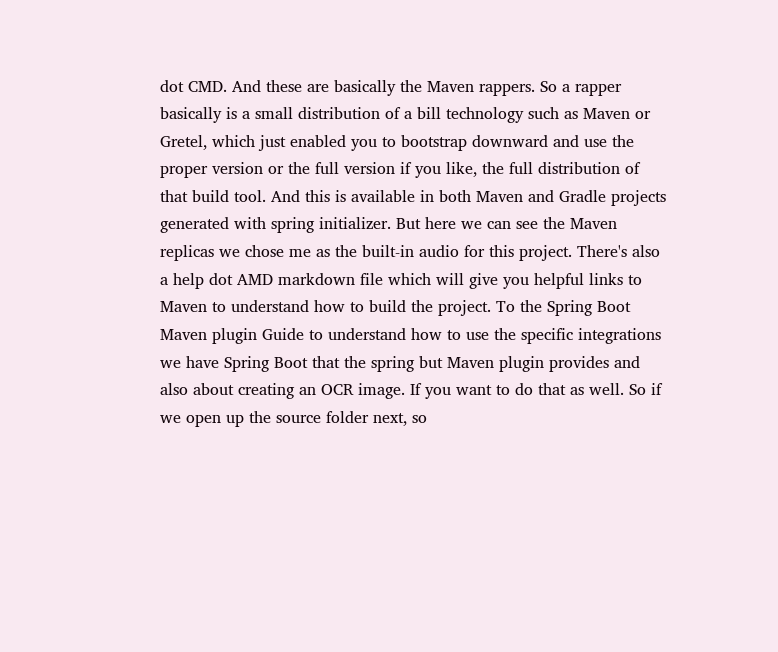dot CMD. And these are basically the Maven rappers. So a rapper basically is a small distribution of a bill technology such as Maven or Gretel, which just enabled you to bootstrap downward and use the proper version or the full version if you like, the full distribution of that build tool. And this is available in both Maven and Gradle projects generated with spring initializer. But here we can see the Maven replicas we chose me as the built-in audio for this project. There's also a help dot AMD markdown file which will give you helpful links to Maven to understand how to build the project. To the Spring Boot Maven plugin Guide to understand how to use the specific integrations we have Spring Boot that the spring but Maven plugin provides and also about creating an OCR image. If you want to do that as well. So if we open up the source folder next, so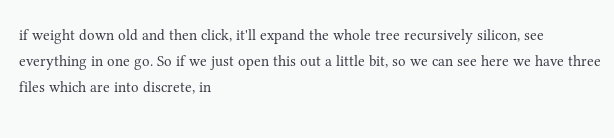if weight down old and then click, it'll expand the whole tree recursively silicon, see everything in one go. So if we just open this out a little bit, so we can see here we have three files which are into discrete, in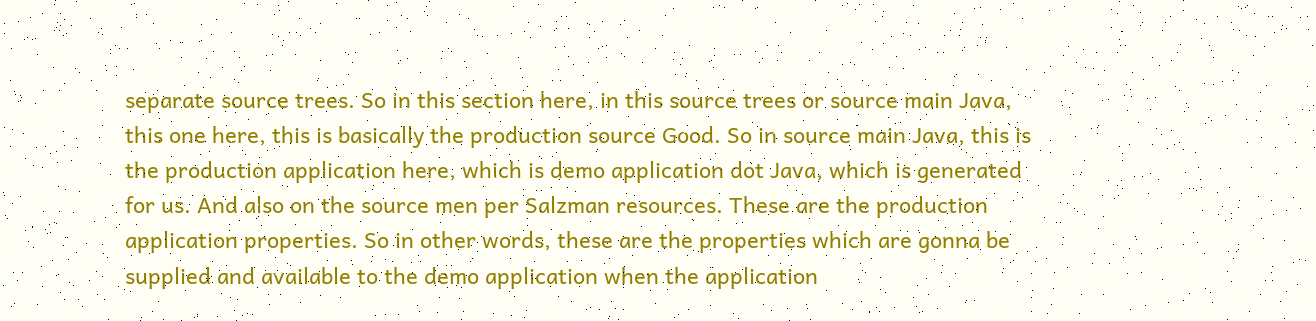separate source trees. So in this section here, in this source trees or source main Java, this one here, this is basically the production source Good. So in source main Java, this is the production application here, which is demo application dot Java, which is generated for us. And also on the source men per Salzman resources. These are the production application properties. So in other words, these are the properties which are gonna be supplied and available to the demo application when the application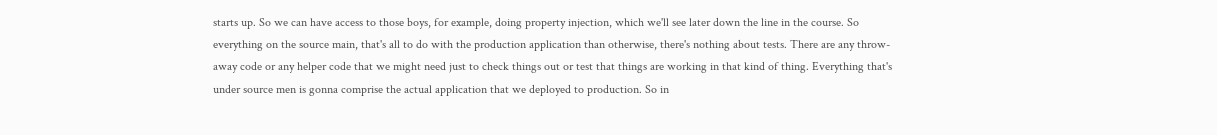starts up. So we can have access to those boys, for example, doing property injection, which we'll see later down the line in the course. So everything on the source main, that's all to do with the production application than otherwise, there's nothing about tests. There are any throw-away code or any helper code that we might need just to check things out or test that things are working in that kind of thing. Everything that's under source men is gonna comprise the actual application that we deployed to production. So in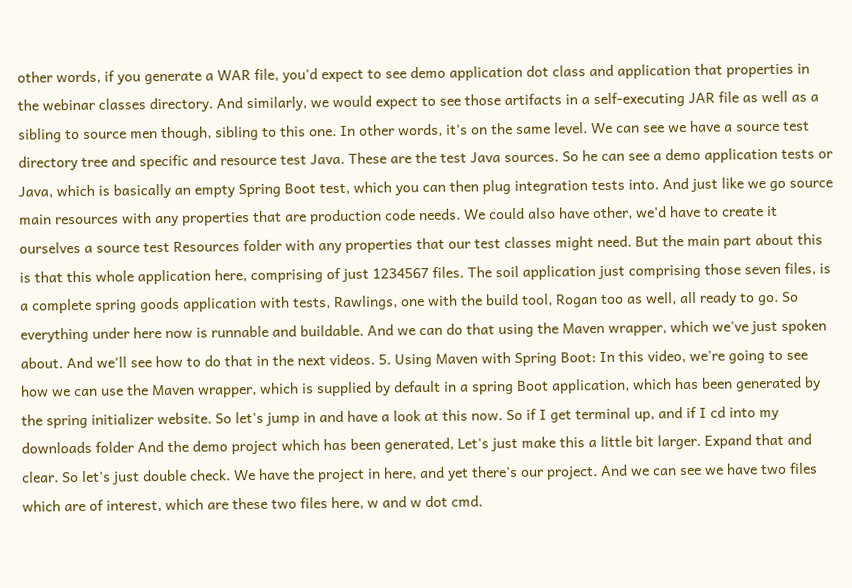other words, if you generate a WAR file, you'd expect to see demo application dot class and application that properties in the webinar classes directory. And similarly, we would expect to see those artifacts in a self-executing JAR file as well as a sibling to source men though, sibling to this one. In other words, it's on the same level. We can see we have a source test directory tree and specific and resource test Java. These are the test Java sources. So he can see a demo application tests or Java, which is basically an empty Spring Boot test, which you can then plug integration tests into. And just like we go source main resources with any properties that are production code needs. We could also have other, we'd have to create it ourselves a source test Resources folder with any properties that our test classes might need. But the main part about this is that this whole application here, comprising of just 1234567 files. The soil application just comprising those seven files, is a complete spring goods application with tests, Rawlings, one with the build tool, Rogan too as well, all ready to go. So everything under here now is runnable and buildable. And we can do that using the Maven wrapper, which we've just spoken about. And we'll see how to do that in the next videos. 5. Using Maven with Spring Boot: In this video, we're going to see how we can use the Maven wrapper, which is supplied by default in a spring Boot application, which has been generated by the spring initializer website. So let's jump in and have a look at this now. So if I get terminal up, and if I cd into my downloads folder And the demo project which has been generated, Let's just make this a little bit larger. Expand that and clear. So let's just double check. We have the project in here, and yet there's our project. And we can see we have two files which are of interest, which are these two files here, w and w dot cmd.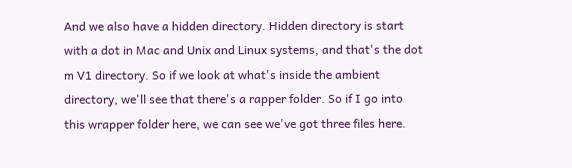And we also have a hidden directory. Hidden directory is start with a dot in Mac and Unix and Linux systems, and that's the dot m V1 directory. So if we look at what's inside the ambient directory, we'll see that there's a rapper folder. So if I go into this wrapper folder here, we can see we've got three files here.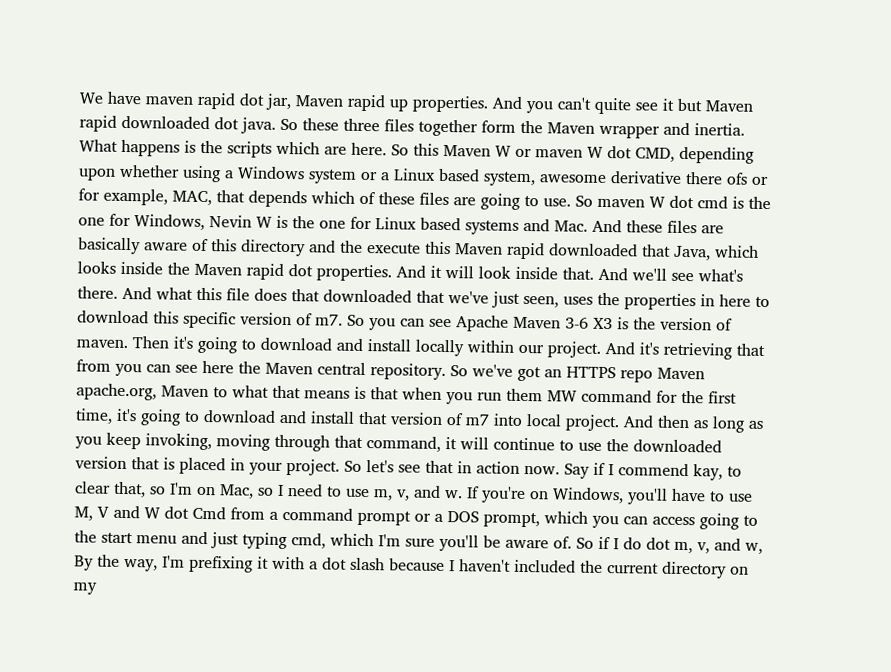We have maven rapid dot jar, Maven rapid up properties. And you can't quite see it but Maven rapid downloaded dot java. So these three files together form the Maven wrapper and inertia. What happens is the scripts which are here. So this Maven W or maven W dot CMD, depending upon whether using a Windows system or a Linux based system, awesome derivative there ofs or for example, MAC, that depends which of these files are going to use. So maven W dot cmd is the one for Windows, Nevin W is the one for Linux based systems and Mac. And these files are basically aware of this directory and the execute this Maven rapid downloaded that Java, which looks inside the Maven rapid dot properties. And it will look inside that. And we'll see what's there. And what this file does that downloaded that we've just seen, uses the properties in here to download this specific version of m7. So you can see Apache Maven 3-6 X3 is the version of maven. Then it's going to download and install locally within our project. And it's retrieving that from you can see here the Maven central repository. So we've got an HTTPS repo Maven apache.org, Maven to what that means is that when you run them MW command for the first time, it's going to download and install that version of m7 into local project. And then as long as you keep invoking, moving through that command, it will continue to use the downloaded version that is placed in your project. So let's see that in action now. Say if I commend kay, to clear that, so I'm on Mac, so I need to use m, v, and w. If you're on Windows, you'll have to use M, V and W dot Cmd from a command prompt or a DOS prompt, which you can access going to the start menu and just typing cmd, which I'm sure you'll be aware of. So if I do dot m, v, and w, By the way, I'm prefixing it with a dot slash because I haven't included the current directory on my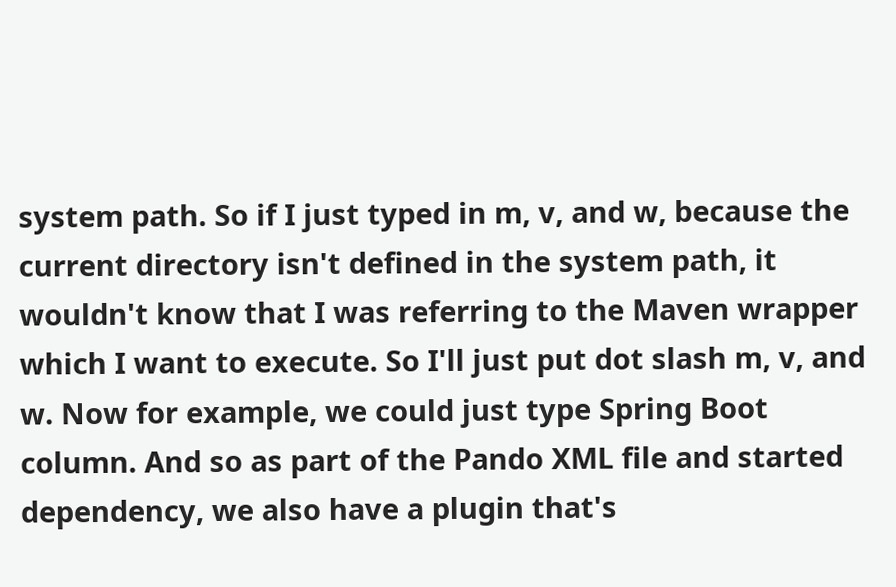system path. So if I just typed in m, v, and w, because the current directory isn't defined in the system path, it wouldn't know that I was referring to the Maven wrapper which I want to execute. So I'll just put dot slash m, v, and w. Now for example, we could just type Spring Boot column. And so as part of the Pando XML file and started dependency, we also have a plugin that's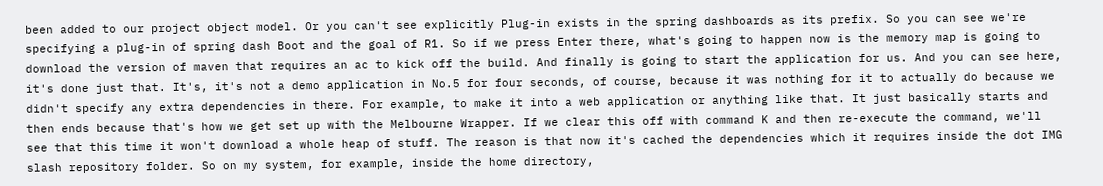been added to our project object model. Or you can't see explicitly Plug-in exists in the spring dashboards as its prefix. So you can see we're specifying a plug-in of spring dash Boot and the goal of R1. So if we press Enter there, what's going to happen now is the memory map is going to download the version of maven that requires an ac to kick off the build. And finally is going to start the application for us. And you can see here, it's done just that. It's, it's not a demo application in No.5 for four seconds, of course, because it was nothing for it to actually do because we didn't specify any extra dependencies in there. For example, to make it into a web application or anything like that. It just basically starts and then ends because that's how we get set up with the Melbourne Wrapper. If we clear this off with command K and then re-execute the command, we'll see that this time it won't download a whole heap of stuff. The reason is that now it's cached the dependencies which it requires inside the dot IMG slash repository folder. So on my system, for example, inside the home directory,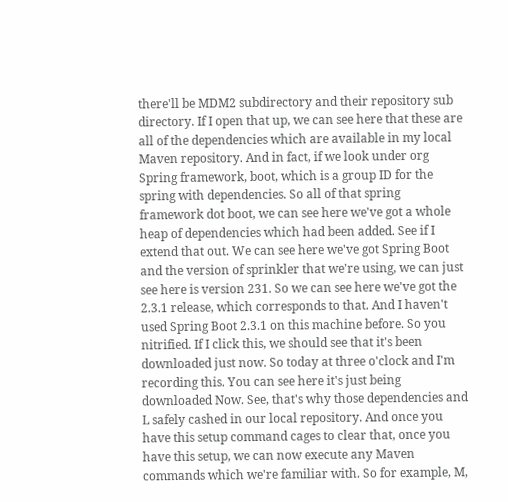there'll be MDM2 subdirectory and their repository sub directory. If I open that up, we can see here that these are all of the dependencies which are available in my local Maven repository. And in fact, if we look under org Spring framework, boot, which is a group ID for the spring with dependencies. So all of that spring framework dot boot, we can see here we've got a whole heap of dependencies which had been added. See if I extend that out. We can see here we've got Spring Boot and the version of sprinkler that we're using, we can just see here is version 231. So we can see here we've got the 2.3.1 release, which corresponds to that. And I haven't used Spring Boot 2.3.1 on this machine before. So you nitrified. If I click this, we should see that it's been downloaded just now. So today at three o'clock and I'm recording this. You can see here it's just being downloaded Now. See, that's why those dependencies and L safely cashed in our local repository. And once you have this setup command cages to clear that, once you have this setup, we can now execute any Maven commands which we're familiar with. So for example, M,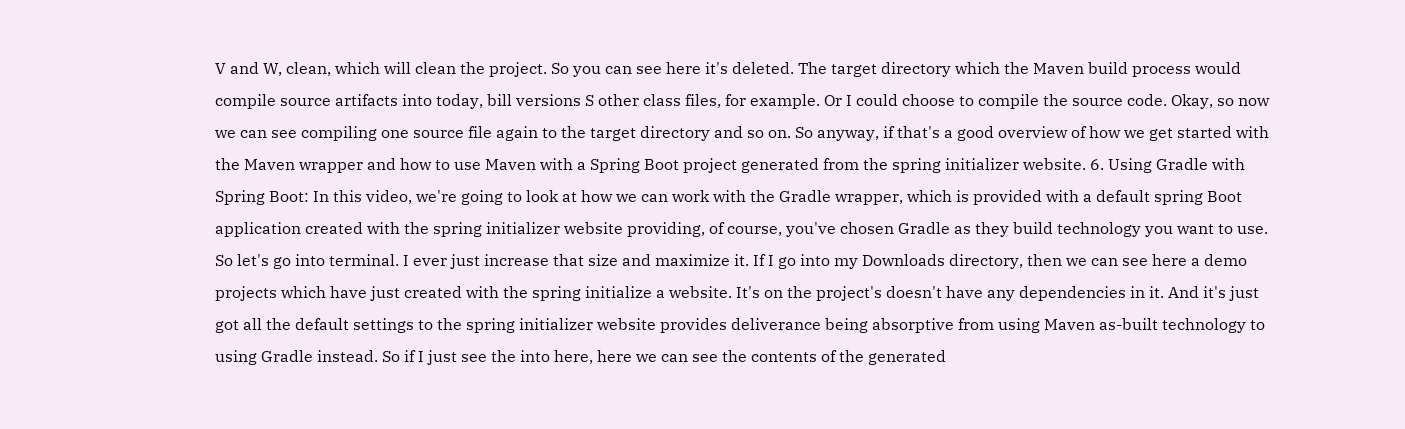V and W, clean, which will clean the project. So you can see here it's deleted. The target directory which the Maven build process would compile source artifacts into today, bill versions S other class files, for example. Or I could choose to compile the source code. Okay, so now we can see compiling one source file again to the target directory and so on. So anyway, if that's a good overview of how we get started with the Maven wrapper and how to use Maven with a Spring Boot project generated from the spring initializer website. 6. Using Gradle with Spring Boot: In this video, we're going to look at how we can work with the Gradle wrapper, which is provided with a default spring Boot application created with the spring initializer website providing, of course, you've chosen Gradle as they build technology you want to use. So let's go into terminal. I ever just increase that size and maximize it. If I go into my Downloads directory, then we can see here a demo projects which have just created with the spring initialize a website. It's on the project's doesn't have any dependencies in it. And it's just got all the default settings to the spring initializer website provides deliverance being absorptive from using Maven as-built technology to using Gradle instead. So if I just see the into here, here we can see the contents of the generated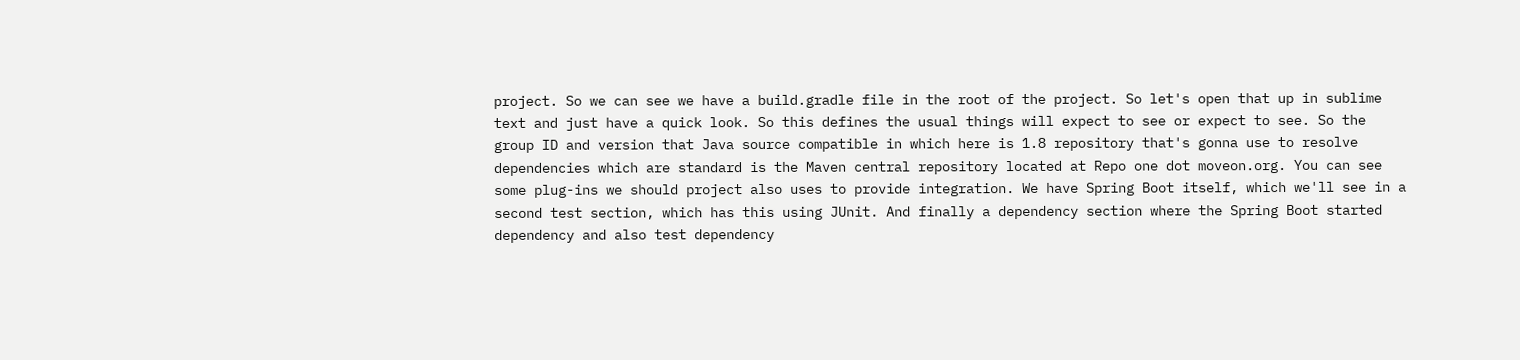project. So we can see we have a build.gradle file in the root of the project. So let's open that up in sublime text and just have a quick look. So this defines the usual things will expect to see or expect to see. So the group ID and version that Java source compatible in which here is 1.8 repository that's gonna use to resolve dependencies which are standard is the Maven central repository located at Repo one dot moveon.org. You can see some plug-ins we should project also uses to provide integration. We have Spring Boot itself, which we'll see in a second test section, which has this using JUnit. And finally a dependency section where the Spring Boot started dependency and also test dependency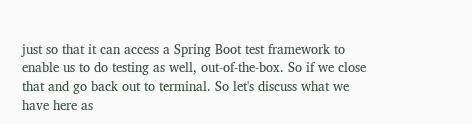just so that it can access a Spring Boot test framework to enable us to do testing as well, out-of-the-box. So if we close that and go back out to terminal. So let's discuss what we have here as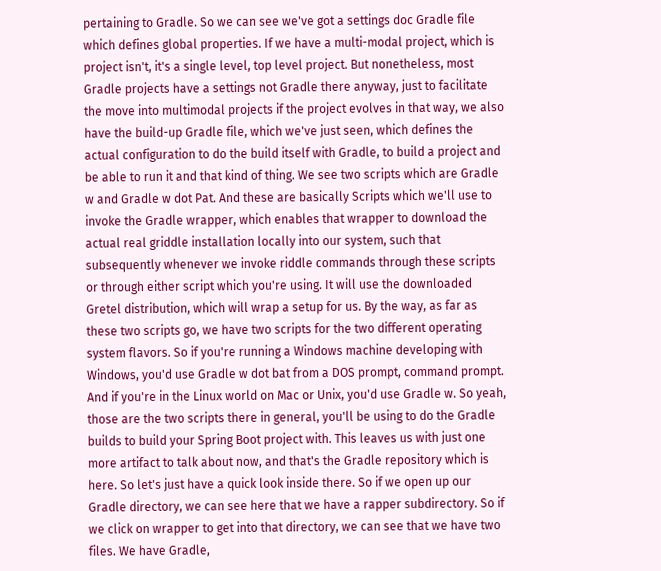pertaining to Gradle. So we can see we've got a settings doc Gradle file which defines global properties. If we have a multi-modal project, which is project isn't, it's a single level, top level project. But nonetheless, most Gradle projects have a settings not Gradle there anyway, just to facilitate the move into multimodal projects if the project evolves in that way, we also have the build-up Gradle file, which we've just seen, which defines the actual configuration to do the build itself with Gradle, to build a project and be able to run it and that kind of thing. We see two scripts which are Gradle w and Gradle w dot Pat. And these are basically Scripts which we'll use to invoke the Gradle wrapper, which enables that wrapper to download the actual real griddle installation locally into our system, such that subsequently whenever we invoke riddle commands through these scripts or through either script which you're using. It will use the downloaded Gretel distribution, which will wrap a setup for us. By the way, as far as these two scripts go, we have two scripts for the two different operating system flavors. So if you're running a Windows machine developing with Windows, you'd use Gradle w dot bat from a DOS prompt, command prompt. And if you're in the Linux world on Mac or Unix, you'd use Gradle w. So yeah, those are the two scripts there in general, you'll be using to do the Gradle builds to build your Spring Boot project with. This leaves us with just one more artifact to talk about now, and that's the Gradle repository which is here. So let's just have a quick look inside there. So if we open up our Gradle directory, we can see here that we have a rapper subdirectory. So if we click on wrapper to get into that directory, we can see that we have two files. We have Gradle,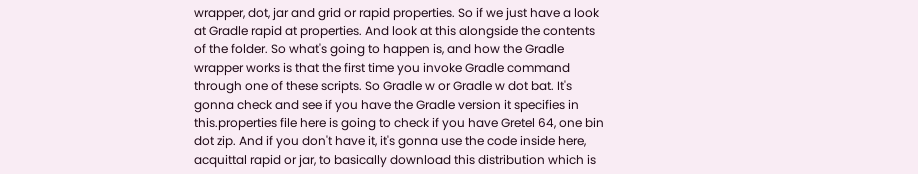wrapper, dot, jar and grid or rapid properties. So if we just have a look at Gradle rapid at properties. And look at this alongside the contents of the folder. So what's going to happen is, and how the Gradle wrapper works is that the first time you invoke Gradle command through one of these scripts. So Gradle w or Gradle w dot bat. It's gonna check and see if you have the Gradle version it specifies in this.properties file here is going to check if you have Gretel 64, one bin dot zip. And if you don't have it, it's gonna use the code inside here, acquittal rapid or jar, to basically download this distribution which is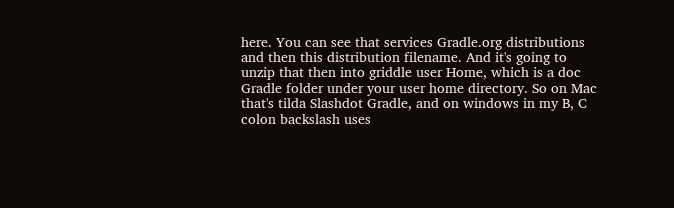here. You can see that services Gradle.org distributions and then this distribution filename. And it's going to unzip that then into griddle user Home, which is a doc Gradle folder under your user home directory. So on Mac that's tilda Slashdot Gradle, and on windows in my B, C colon backslash uses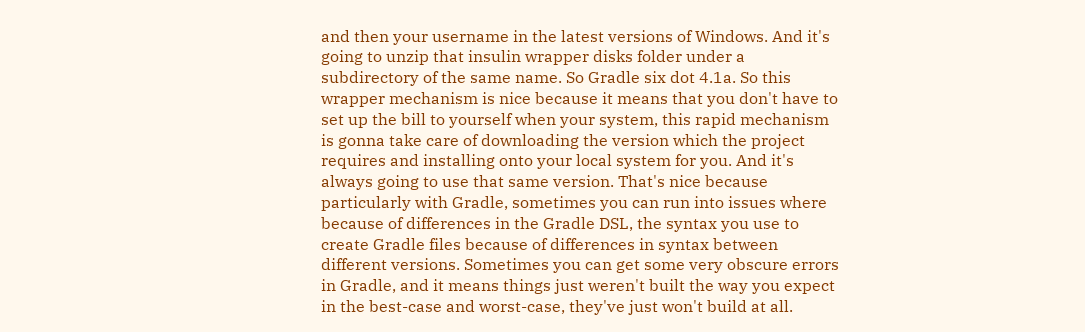and then your username in the latest versions of Windows. And it's going to unzip that insulin wrapper disks folder under a subdirectory of the same name. So Gradle six dot 4.1a. So this wrapper mechanism is nice because it means that you don't have to set up the bill to yourself when your system, this rapid mechanism is gonna take care of downloading the version which the project requires and installing onto your local system for you. And it's always going to use that same version. That's nice because particularly with Gradle, sometimes you can run into issues where because of differences in the Gradle DSL, the syntax you use to create Gradle files because of differences in syntax between different versions. Sometimes you can get some very obscure errors in Gradle, and it means things just weren't built the way you expect in the best-case and worst-case, they've just won't build at all.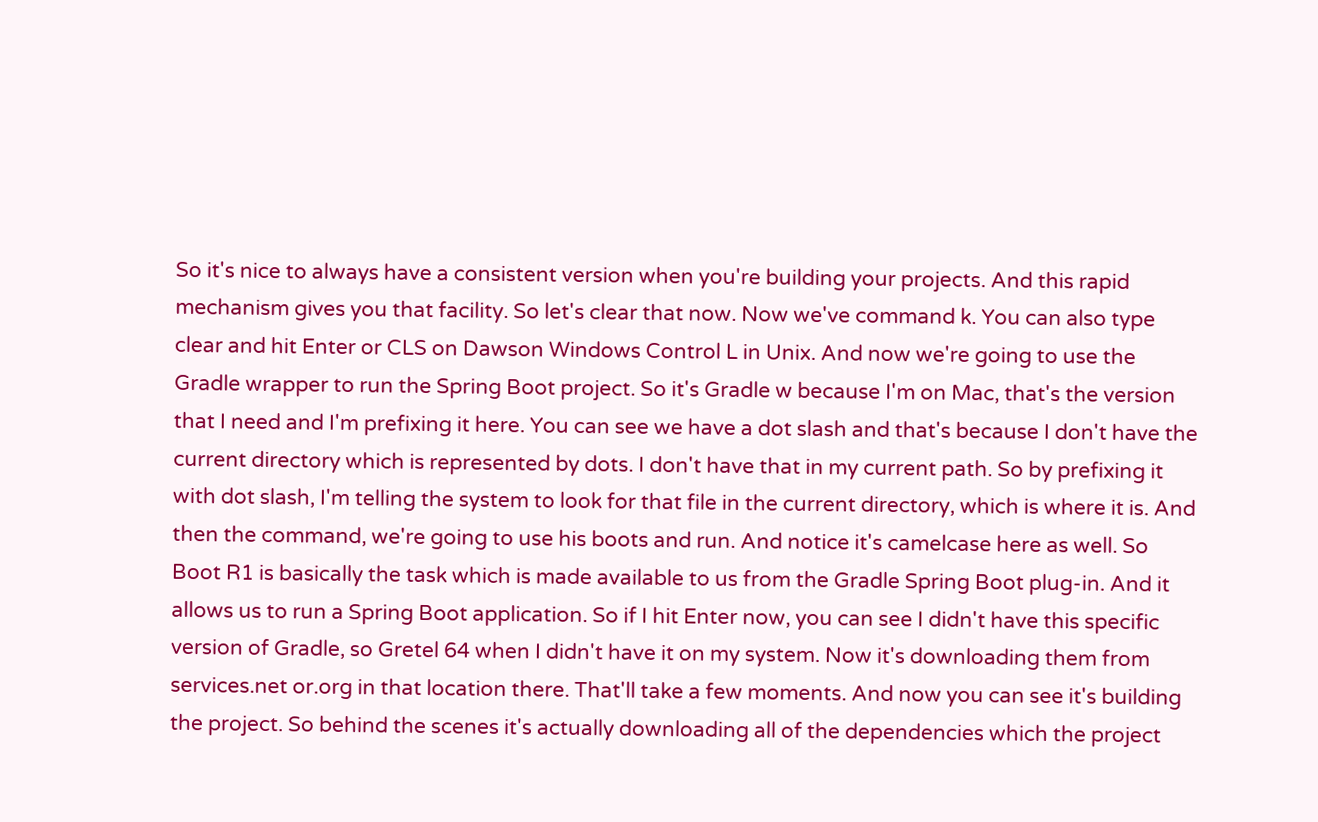So it's nice to always have a consistent version when you're building your projects. And this rapid mechanism gives you that facility. So let's clear that now. Now we've command k. You can also type clear and hit Enter or CLS on Dawson Windows Control L in Unix. And now we're going to use the Gradle wrapper to run the Spring Boot project. So it's Gradle w because I'm on Mac, that's the version that I need and I'm prefixing it here. You can see we have a dot slash and that's because I don't have the current directory which is represented by dots. I don't have that in my current path. So by prefixing it with dot slash, I'm telling the system to look for that file in the current directory, which is where it is. And then the command, we're going to use his boots and run. And notice it's camelcase here as well. So Boot R1 is basically the task which is made available to us from the Gradle Spring Boot plug-in. And it allows us to run a Spring Boot application. So if I hit Enter now, you can see I didn't have this specific version of Gradle, so Gretel 64 when I didn't have it on my system. Now it's downloading them from services.net or.org in that location there. That'll take a few moments. And now you can see it's building the project. So behind the scenes it's actually downloading all of the dependencies which the project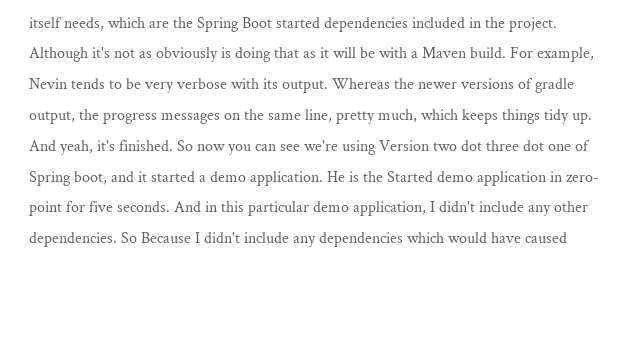itself needs, which are the Spring Boot started dependencies included in the project. Although it's not as obviously is doing that as it will be with a Maven build. For example, Nevin tends to be very verbose with its output. Whereas the newer versions of gradle output, the progress messages on the same line, pretty much, which keeps things tidy up. And yeah, it's finished. So now you can see we're using Version two dot three dot one of Spring boot, and it started a demo application. He is the Started demo application in zero-point for five seconds. And in this particular demo application, I didn't include any other dependencies. So Because I didn't include any dependencies which would have caused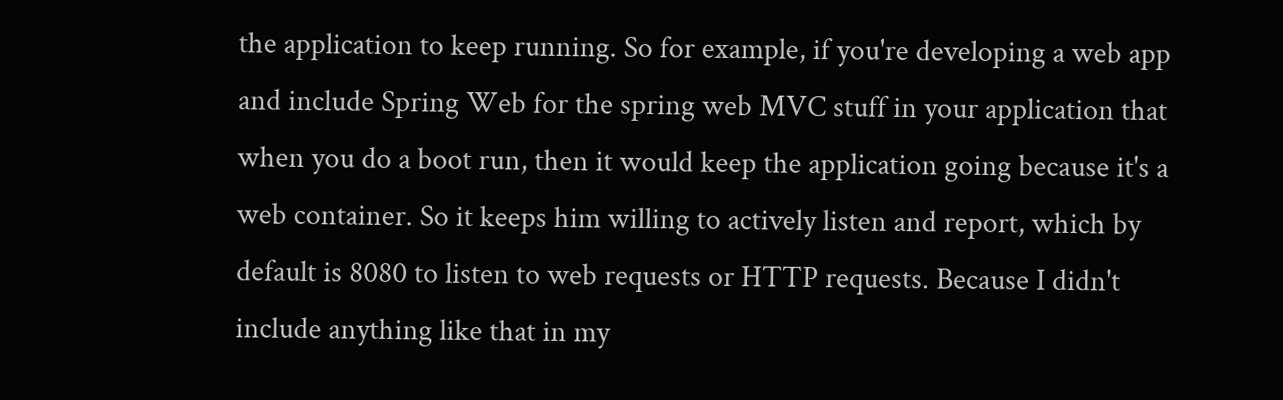the application to keep running. So for example, if you're developing a web app and include Spring Web for the spring web MVC stuff in your application that when you do a boot run, then it would keep the application going because it's a web container. So it keeps him willing to actively listen and report, which by default is 8080 to listen to web requests or HTTP requests. Because I didn't include anything like that in my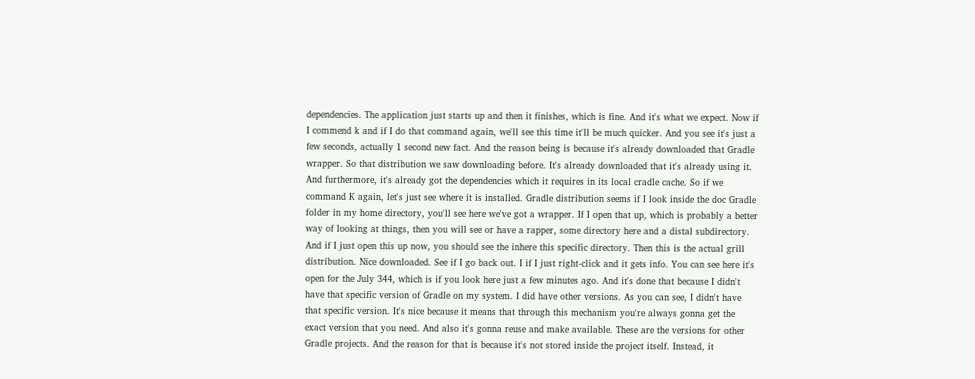dependencies. The application just starts up and then it finishes, which is fine. And it's what we expect. Now if I commend k and if I do that command again, we'll see this time it'll be much quicker. And you see it's just a few seconds, actually 1 second new fact. And the reason being is because it's already downloaded that Gradle wrapper. So that distribution we saw downloading before. It's already downloaded that it's already using it. And furthermore, it's already got the dependencies which it requires in its local cradle cache. So if we command K again, let's just see where it is installed. Gradle distribution seems if I look inside the doc Gradle folder in my home directory, you'll see here we've got a wrapper. If I open that up, which is probably a better way of looking at things, then you will see or have a rapper, some directory here and a distal subdirectory. And if I just open this up now, you should see the inhere this specific directory. Then this is the actual grill distribution. Nice downloaded. See if I go back out. I if I just right-click and it gets info. You can see here it's open for the July 344, which is if you look here just a few minutes ago. And it's done that because I didn't have that specific version of Gradle on my system. I did have other versions. As you can see, I didn't have that specific version. It's nice because it means that through this mechanism you're always gonna get the exact version that you need. And also it's gonna reuse and make available. These are the versions for other Gradle projects. And the reason for that is because it's not stored inside the project itself. Instead, it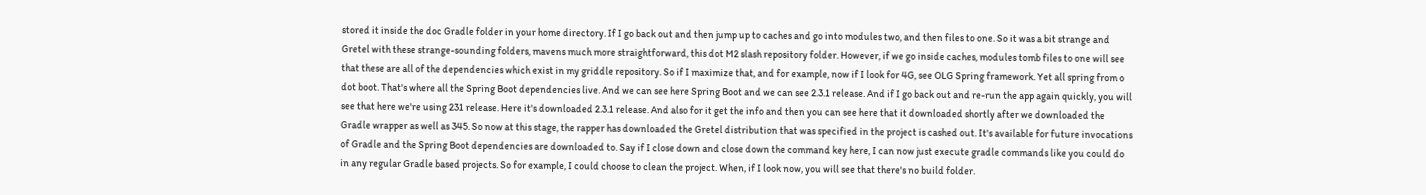stored it inside the doc Gradle folder in your home directory. If I go back out and then jump up to caches and go into modules two, and then files to one. So it was a bit strange and Gretel with these strange-sounding folders, mavens much more straightforward, this dot M2 slash repository folder. However, if we go inside caches, modules tomb files to one will see that these are all of the dependencies which exist in my griddle repository. So if I maximize that, and for example, now if I look for 4G, see OLG Spring framework. Yet all spring from o dot boot. That's where all the Spring Boot dependencies live. And we can see here Spring Boot and we can see 2.3.1 release. And if I go back out and re-run the app again quickly, you will see that here we're using 231 release. Here it's downloaded 2.3.1 release. And also for it get the info and then you can see here that it downloaded shortly after we downloaded the Gradle wrapper as well as 345. So now at this stage, the rapper has downloaded the Gretel distribution that was specified in the project is cashed out. It's available for future invocations of Gradle and the Spring Boot dependencies are downloaded to. Say if I close down and close down the command key here, I can now just execute gradle commands like you could do in any regular Gradle based projects. So for example, I could choose to clean the project. When, if I look now, you will see that there's no build folder.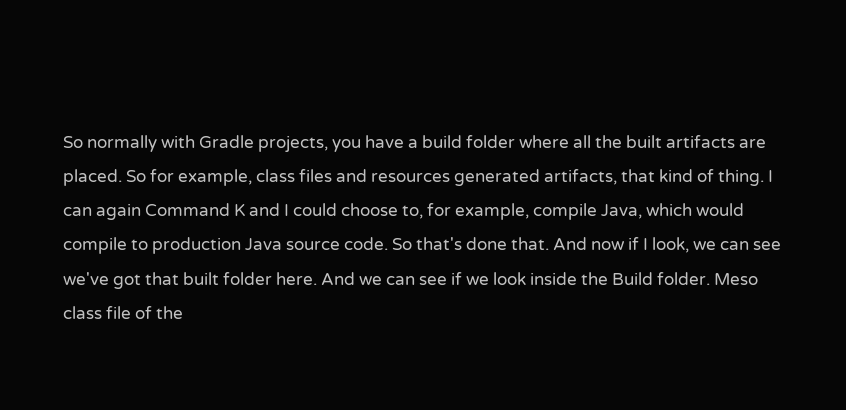So normally with Gradle projects, you have a build folder where all the built artifacts are placed. So for example, class files and resources generated artifacts, that kind of thing. I can again Command K and I could choose to, for example, compile Java, which would compile to production Java source code. So that's done that. And now if I look, we can see we've got that built folder here. And we can see if we look inside the Build folder. Meso class file of the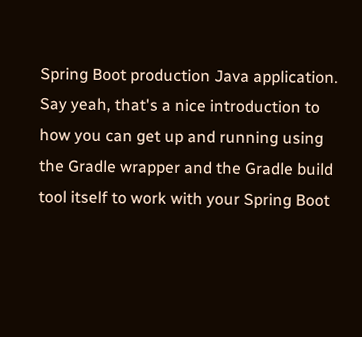Spring Boot production Java application. Say yeah, that's a nice introduction to how you can get up and running using the Gradle wrapper and the Gradle build tool itself to work with your Spring Boot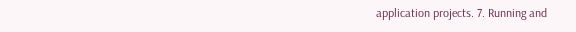application projects. 7. Running and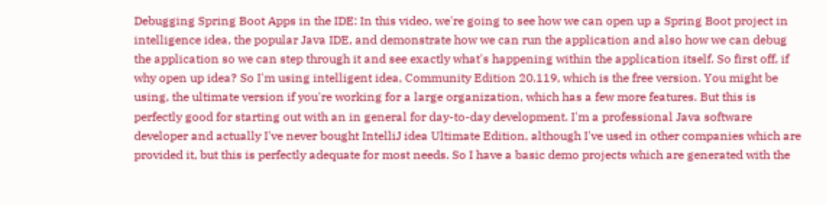Debugging Spring Boot Apps in the IDE: In this video, we're going to see how we can open up a Spring Boot project in intelligence idea, the popular Java IDE, and demonstrate how we can run the application and also how we can debug the application so we can step through it and see exactly what's happening within the application itself. So first off, if why open up idea? So I'm using intelligent idea, Community Edition 20.119, which is the free version. You might be using, the ultimate version if you're working for a large organization, which has a few more features. But this is perfectly good for starting out with an in general for day-to-day development. I'm a professional Java software developer and actually I've never bought IntelliJ idea Ultimate Edition, although I've used in other companies which are provided it, but this is perfectly adequate for most needs. So I have a basic demo projects which are generated with the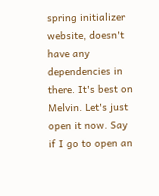spring initializer website, doesn't have any dependencies in there. It's best on Melvin. Let's just open it now. Say if I go to open an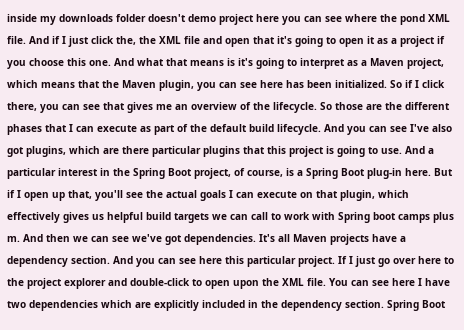inside my downloads folder doesn't demo project here you can see where the pond XML file. And if I just click the, the XML file and open that it's going to open it as a project if you choose this one. And what that means is it's going to interpret as a Maven project, which means that the Maven plugin, you can see here has been initialized. So if I click there, you can see that gives me an overview of the lifecycle. So those are the different phases that I can execute as part of the default build lifecycle. And you can see I've also got plugins, which are there particular plugins that this project is going to use. And a particular interest in the Spring Boot project, of course, is a Spring Boot plug-in here. But if I open up that, you'll see the actual goals I can execute on that plugin, which effectively gives us helpful build targets we can call to work with Spring boot camps plus m. And then we can see we've got dependencies. It's all Maven projects have a dependency section. And you can see here this particular project. If I just go over here to the project explorer and double-click to open upon the XML file. You can see here I have two dependencies which are explicitly included in the dependency section. Spring Boot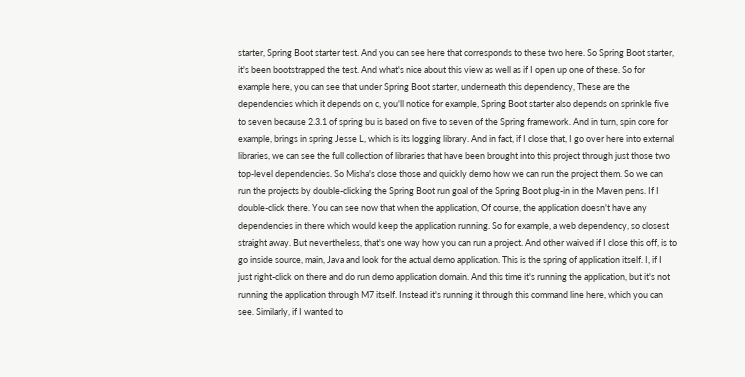starter, Spring Boot starter test. And you can see here that corresponds to these two here. So Spring Boot starter, it's been bootstrapped the test. And what's nice about this view as well as if I open up one of these. So for example here, you can see that under Spring Boot starter, underneath this dependency, These are the dependencies which it depends on c, you'll notice for example, Spring Boot starter also depends on sprinkle five to seven because 2.3.1 of spring bu is based on five to seven of the Spring framework. And in turn, spin core for example, brings in spring Jesse L, which is its logging library. And in fact, if I close that, I go over here into external libraries, we can see the full collection of libraries that have been brought into this project through just those two top-level dependencies. So Misha's close those and quickly demo how we can run the project them. So we can run the projects by double-clicking the Spring Boot run goal of the Spring Boot plug-in in the Maven pens. If I double-click there. You can see now that when the application, Of course, the application doesn't have any dependencies in there which would keep the application running. So for example, a web dependency, so closest straight away. But nevertheless, that's one way how you can run a project. And other waived if I close this off, is to go inside source, main, Java and look for the actual demo application. This is the spring of application itself. I, if I just right-click on there and do run demo application domain. And this time it's running the application, but it's not running the application through M7 itself. Instead it's running it through this command line here, which you can see. Similarly, if I wanted to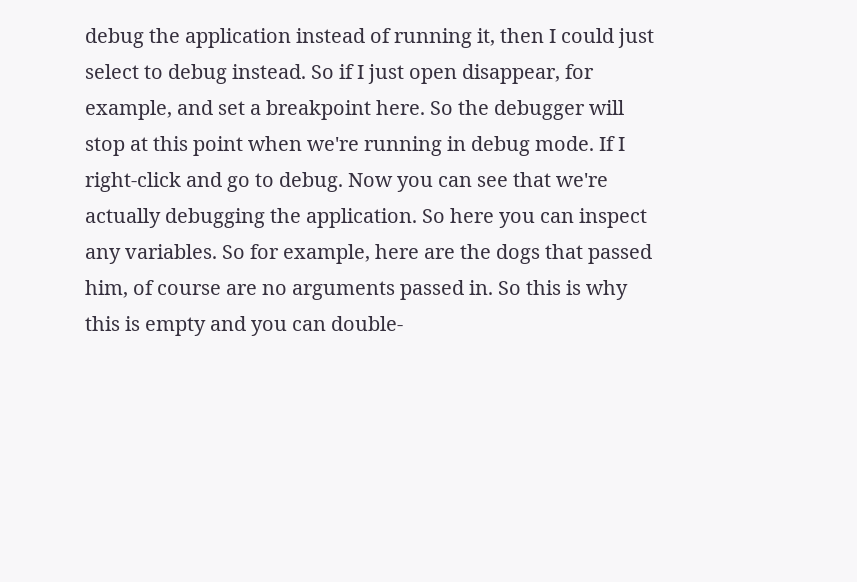debug the application instead of running it, then I could just select to debug instead. So if I just open disappear, for example, and set a breakpoint here. So the debugger will stop at this point when we're running in debug mode. If I right-click and go to debug. Now you can see that we're actually debugging the application. So here you can inspect any variables. So for example, here are the dogs that passed him, of course are no arguments passed in. So this is why this is empty and you can double-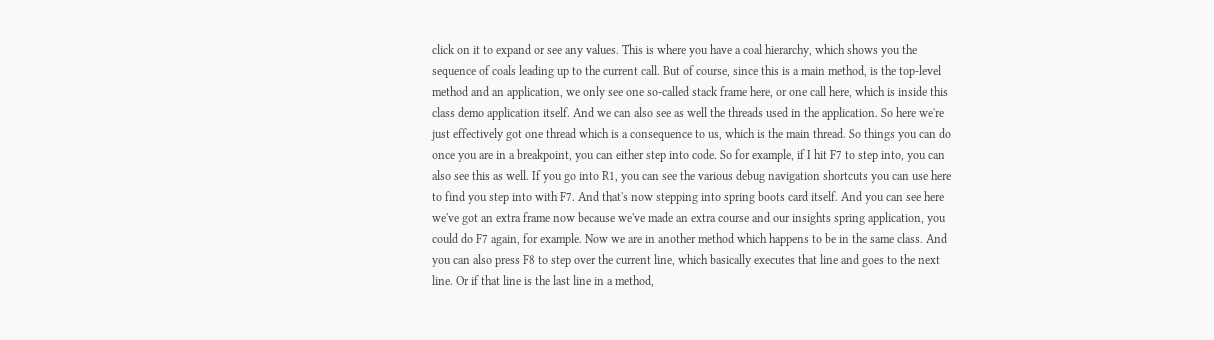click on it to expand or see any values. This is where you have a coal hierarchy, which shows you the sequence of coals leading up to the current call. But of course, since this is a main method, is the top-level method and an application, we only see one so-called stack frame here, or one call here, which is inside this class demo application itself. And we can also see as well the threads used in the application. So here we're just effectively got one thread which is a consequence to us, which is the main thread. So things you can do once you are in a breakpoint, you can either step into code. So for example, if I hit F7 to step into, you can also see this as well. If you go into R1, you can see the various debug navigation shortcuts you can use here to find you step into with F7. And that's now stepping into spring boots card itself. And you can see here we've got an extra frame now because we've made an extra course and our insights spring application, you could do F7 again, for example. Now we are in another method which happens to be in the same class. And you can also press F8 to step over the current line, which basically executes that line and goes to the next line. Or if that line is the last line in a method,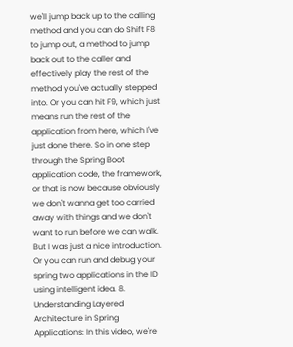we'll jump back up to the calling method and you can do Shift F8 to jump out, a method to jump back out to the caller and effectively play the rest of the method you've actually stepped into. Or you can hit F9, which just means run the rest of the application from here, which I've just done there. So in one step through the Spring Boot application code, the framework, or that is now because obviously we don't wanna get too carried away with things and we don't want to run before we can walk. But I was just a nice introduction. Or you can run and debug your spring two applications in the ID using intelligent idea. 8. Understanding Layered Architecture in Spring Applications: In this video, we're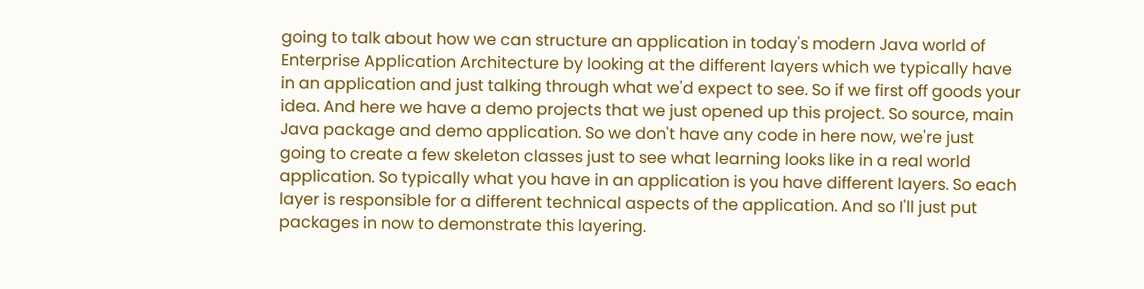going to talk about how we can structure an application in today's modern Java world of Enterprise Application Architecture by looking at the different layers which we typically have in an application and just talking through what we'd expect to see. So if we first off goods your idea. And here we have a demo projects that we just opened up this project. So source, main Java package and demo application. So we don't have any code in here now, we're just going to create a few skeleton classes just to see what learning looks like in a real world application. So typically what you have in an application is you have different layers. So each layer is responsible for a different technical aspects of the application. And so I'll just put packages in now to demonstrate this layering.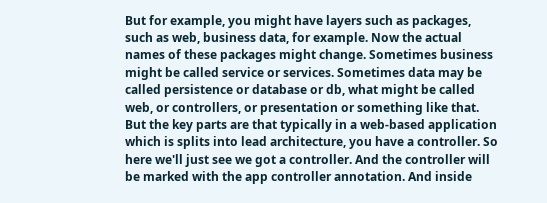But for example, you might have layers such as packages, such as web, business data, for example. Now the actual names of these packages might change. Sometimes business might be called service or services. Sometimes data may be called persistence or database or db, what might be called web, or controllers, or presentation or something like that. But the key parts are that typically in a web-based application which is splits into lead architecture, you have a controller. So here we'll just see we got a controller. And the controller will be marked with the app controller annotation. And inside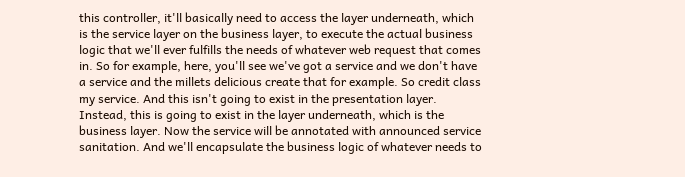this controller, it'll basically need to access the layer underneath, which is the service layer on the business layer, to execute the actual business logic that we'll ever fulfills the needs of whatever web request that comes in. So for example, here, you'll see we've got a service and we don't have a service and the millets delicious create that for example. So credit class my service. And this isn't going to exist in the presentation layer. Instead, this is going to exist in the layer underneath, which is the business layer. Now the service will be annotated with announced service sanitation. And we'll encapsulate the business logic of whatever needs to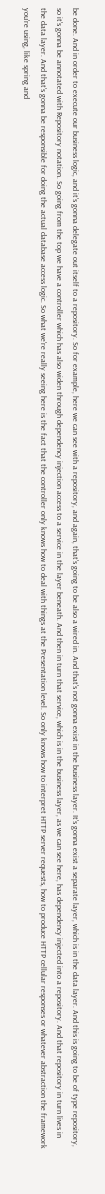be done. And in order to execute our business logic, and it's gonna delegate out itself to a repository. So for example, here we can see with a repository, and again, that's going to be also a wired in. And that's not gonna exist in the business layer. It's gonna exist a separate layer, which is in the data layer. And this is going to be of type repository, so it's gonna be annotated with Repository notation. So going from the top we have a controller which has also widen through dependency injection access to a service in the layer beneath. And then in turn that service, which is in the business layer, as we can see here, has dependency injected into a repository. And that repository in turn lives in the data layer. And that's gonna be responsible for doing the actual database access logic. So what we're really seeing here is the fact that the controller only knows how to deal with things at the Presentation level. So only knows how to interpret HTTP server requests, how to produce HTTP cellular responses or whatever abstraction the framework you're using, like spring and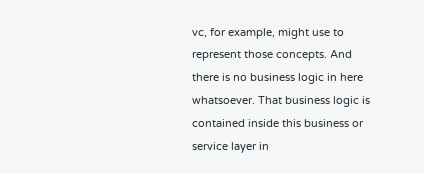vc, for example, might use to represent those concepts. And there is no business logic in here whatsoever. That business logic is contained inside this business or service layer in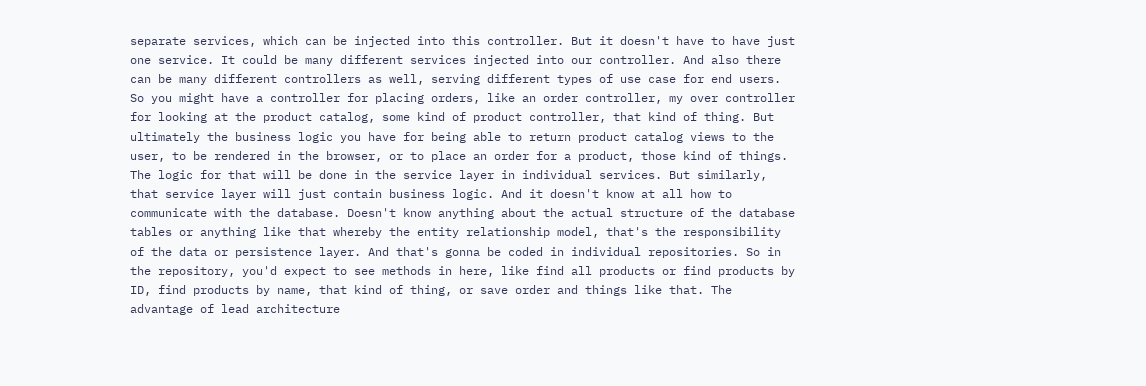separate services, which can be injected into this controller. But it doesn't have to have just one service. It could be many different services injected into our controller. And also there can be many different controllers as well, serving different types of use case for end users. So you might have a controller for placing orders, like an order controller, my over controller for looking at the product catalog, some kind of product controller, that kind of thing. But ultimately the business logic you have for being able to return product catalog views to the user, to be rendered in the browser, or to place an order for a product, those kind of things. The logic for that will be done in the service layer in individual services. But similarly, that service layer will just contain business logic. And it doesn't know at all how to communicate with the database. Doesn't know anything about the actual structure of the database tables or anything like that whereby the entity relationship model, that's the responsibility of the data or persistence layer. And that's gonna be coded in individual repositories. So in the repository, you'd expect to see methods in here, like find all products or find products by ID, find products by name, that kind of thing, or save order and things like that. The advantage of lead architecture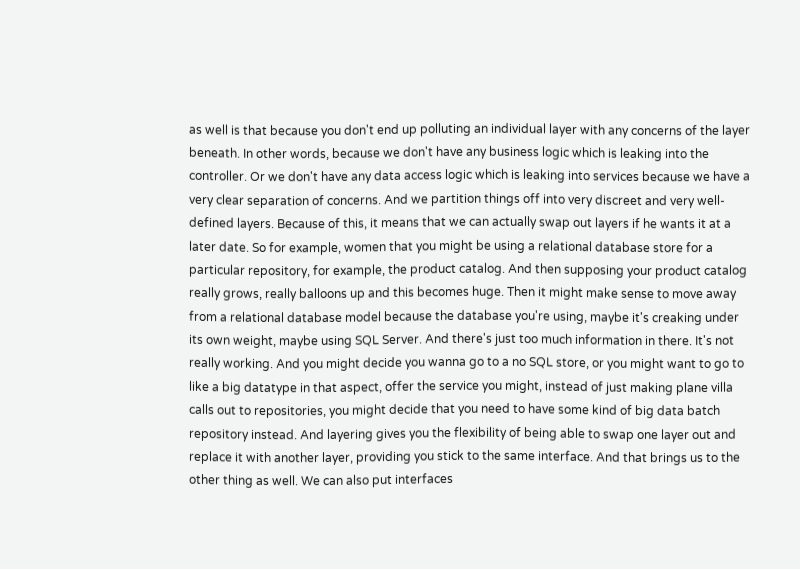as well is that because you don't end up polluting an individual layer with any concerns of the layer beneath. In other words, because we don't have any business logic which is leaking into the controller. Or we don't have any data access logic which is leaking into services because we have a very clear separation of concerns. And we partition things off into very discreet and very well-defined layers. Because of this, it means that we can actually swap out layers if he wants it at a later date. So for example, women that you might be using a relational database store for a particular repository, for example, the product catalog. And then supposing your product catalog really grows, really balloons up and this becomes huge. Then it might make sense to move away from a relational database model because the database you're using, maybe it's creaking under its own weight, maybe using SQL Server. And there's just too much information in there. It's not really working. And you might decide you wanna go to a no SQL store, or you might want to go to like a big datatype in that aspect, offer the service you might, instead of just making plane villa calls out to repositories, you might decide that you need to have some kind of big data batch repository instead. And layering gives you the flexibility of being able to swap one layer out and replace it with another layer, providing you stick to the same interface. And that brings us to the other thing as well. We can also put interfaces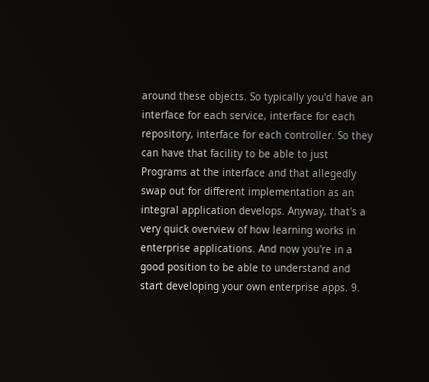around these objects. So typically you'd have an interface for each service, interface for each repository, interface for each controller. So they can have that facility to be able to just Programs at the interface and that allegedly swap out for different implementation as an integral application develops. Anyway, that's a very quick overview of how learning works in enterprise applications. And now you're in a good position to be able to understand and start developing your own enterprise apps. 9.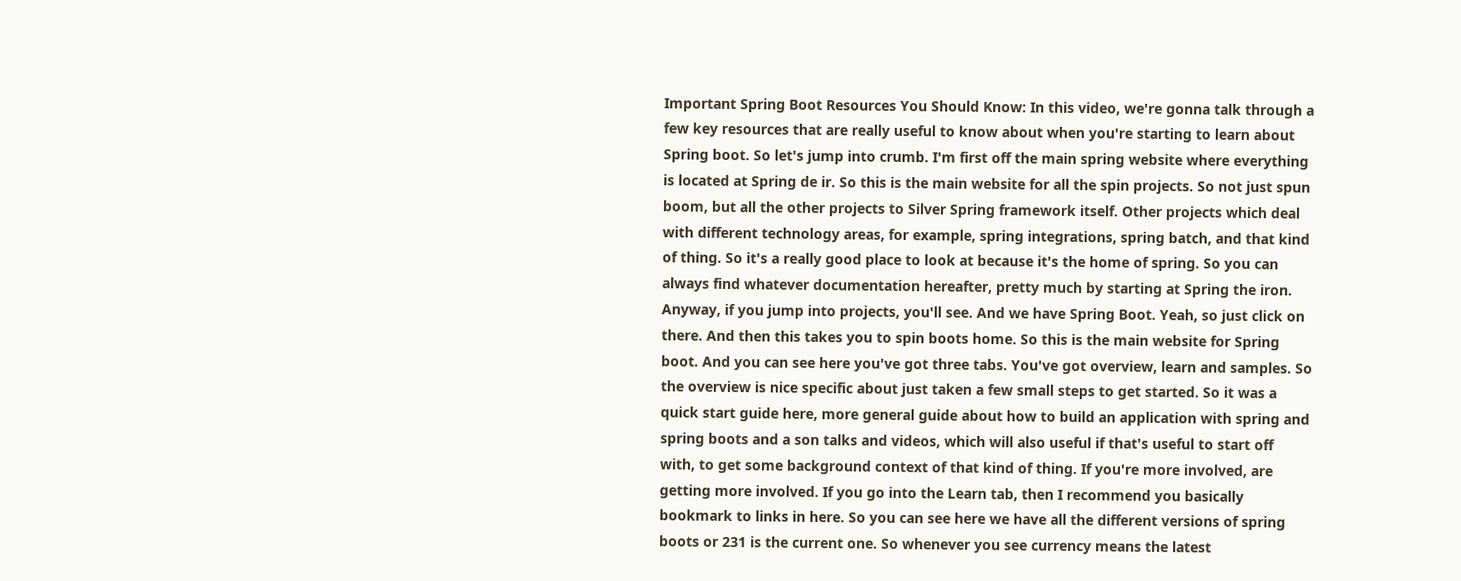Important Spring Boot Resources You Should Know: In this video, we're gonna talk through a few key resources that are really useful to know about when you're starting to learn about Spring boot. So let's jump into crumb. I'm first off the main spring website where everything is located at Spring de ir. So this is the main website for all the spin projects. So not just spun boom, but all the other projects to Silver Spring framework itself. Other projects which deal with different technology areas, for example, spring integrations, spring batch, and that kind of thing. So it's a really good place to look at because it's the home of spring. So you can always find whatever documentation hereafter, pretty much by starting at Spring the iron. Anyway, if you jump into projects, you'll see. And we have Spring Boot. Yeah, so just click on there. And then this takes you to spin boots home. So this is the main website for Spring boot. And you can see here you've got three tabs. You've got overview, learn and samples. So the overview is nice specific about just taken a few small steps to get started. So it was a quick start guide here, more general guide about how to build an application with spring and spring boots and a son talks and videos, which will also useful if that's useful to start off with, to get some background context of that kind of thing. If you're more involved, are getting more involved. If you go into the Learn tab, then I recommend you basically bookmark to links in here. So you can see here we have all the different versions of spring boots or 231 is the current one. So whenever you see currency means the latest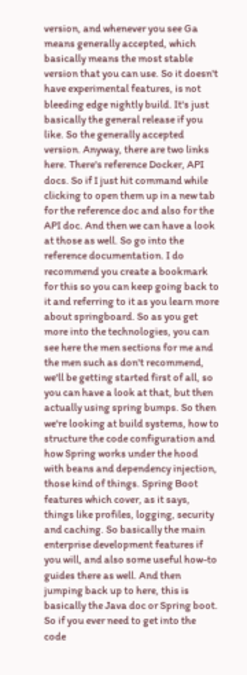version, and whenever you see Ga means generally accepted, which basically means the most stable version that you can use. So it doesn't have experimental features, is not bleeding edge nightly build. It's just basically the general release if you like. So the generally accepted version. Anyway, there are two links here. There's reference Docker, API docs. So if I just hit command while clicking to open them up in a new tab for the reference doc and also for the API doc. And then we can have a look at those as well. So go into the reference documentation. I do recommend you create a bookmark for this so you can keep going back to it and referring to it as you learn more about springboard. So as you get more into the technologies, you can see here the men sections for me and the men such as don't recommend, we'll be getting started first of all, so you can have a look at that, but then actually using spring bumps. So then we're looking at build systems, how to structure the code configuration and how Spring works under the hood with beans and dependency injection, those kind of things. Spring Boot features which cover, as it says, things like profiles, logging, security and caching. So basically the main enterprise development features if you will, and also some useful how-to guides there as well. And then jumping back up to here, this is basically the Java doc or Spring boot. So if you ever need to get into the code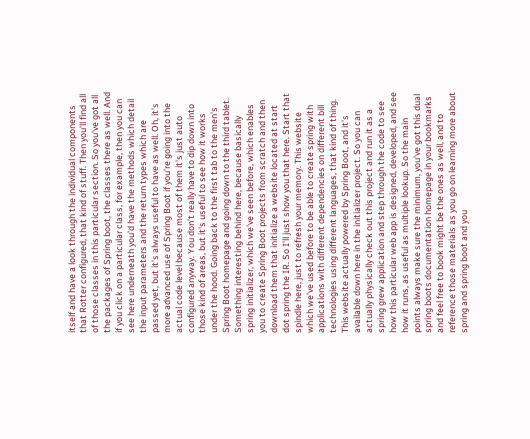itself and have a look through the individual components that Rotter configured, that kind of stuff. Then you'll find all of those classes in this particular section. So you've got all the packages of Spring boot, the classes there as well. And if you click on a particular class, for example, then you can see here underneath you'd have the methods which detail the input parameters and the return types which are passed yet, but it's always useful to have as well. Oh, it's more advanced use of Spring Boot if you're going into the actual code level because most of them it's just auto configured anyway. You don't really have to dip down into those kind of areas, but it's useful to see how it works under the hood. Going back to the first tab to the men's Spring Boot homepage and going down to the third tablet. Something interesting behind here, because basically spring initializer, which we've seen before, which enables you to create Spring Boot projects from scratch and then download them that initialize a website located at start dot spring the IR. So I'll just show you that here. Start that spindle here, just to refresh your memory. This website which we've used before to be able to create spring with applications with different dependencies on different bill technologies using different languages, that kind of thing. This website actually powered by Spring Boot, and it's available down here in the initializer project. So you can actually physically check out this project and run it as a spring grew application and step through the code to see how this particular web app is designed, developed, and see how it runs, as useful as multiple lookup. So the main points always make sure the minimum, you've got this dual spring boots documentation homepage in your bookmarks and feel free to book might be the ones as well, and to reference those materials as you go on learning more about spring and spring boot and you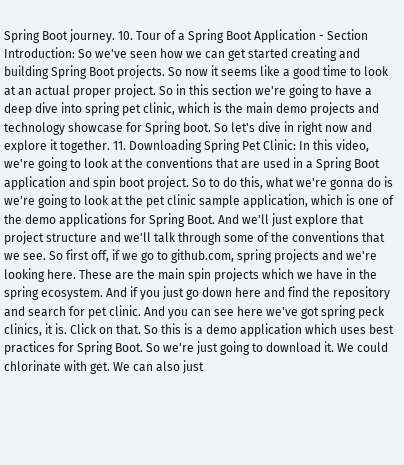Spring Boot journey. 10. Tour of a Spring Boot Application - Section Introduction: So we've seen how we can get started creating and building Spring Boot projects. So now it seems like a good time to look at an actual proper project. So in this section we're going to have a deep dive into spring pet clinic, which is the main demo projects and technology showcase for Spring boot. So let's dive in right now and explore it together. 11. Downloading Spring Pet Clinic: In this video, we're going to look at the conventions that are used in a Spring Boot application and spin boot project. So to do this, what we're gonna do is we're going to look at the pet clinic sample application, which is one of the demo applications for Spring Boot. And we'll just explore that project structure and we'll talk through some of the conventions that we see. So first off, if we go to github.com, spring projects and we're looking here. These are the main spin projects which we have in the spring ecosystem. And if you just go down here and find the repository and search for pet clinic. And you can see here we've got spring peck clinics, it is. Click on that. So this is a demo application which uses best practices for Spring Boot. So we're just going to download it. We could chlorinate with get. We can also just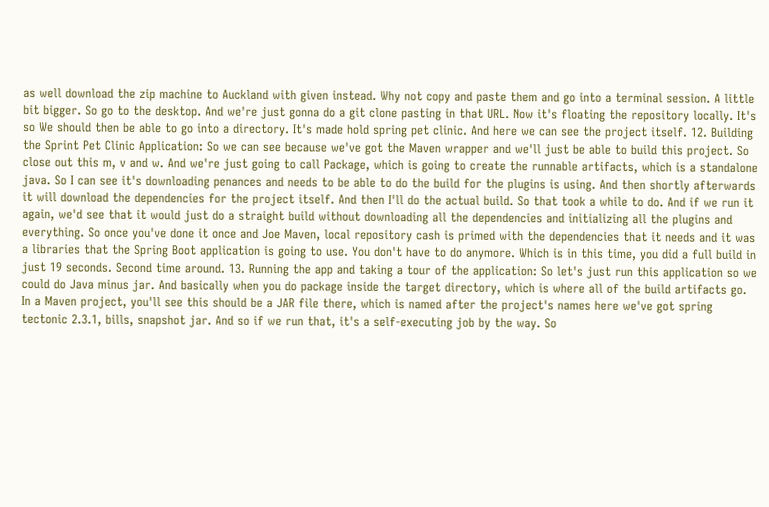as well download the zip machine to Auckland with given instead. Why not copy and paste them and go into a terminal session. A little bit bigger. So go to the desktop. And we're just gonna do a git clone pasting in that URL. Now it's floating the repository locally. It's so We should then be able to go into a directory. It's made hold spring pet clinic. And here we can see the project itself. 12. Building the Sprint Pet Clinic Application: So we can see because we've got the Maven wrapper and we'll just be able to build this project. So close out this m, v and w. And we're just going to call Package, which is going to create the runnable artifacts, which is a standalone java. So I can see it's downloading penances and needs to be able to do the build for the plugins is using. And then shortly afterwards it will download the dependencies for the project itself. And then I'll do the actual build. So that took a while to do. And if we run it again, we'd see that it would just do a straight build without downloading all the dependencies and initializing all the plugins and everything. So once you've done it once and Joe Maven, local repository cash is primed with the dependencies that it needs and it was a libraries that the Spring Boot application is going to use. You don't have to do anymore. Which is in this time, you did a full build in just 19 seconds. Second time around. 13. Running the app and taking a tour of the application: So let's just run this application so we could do Java minus jar. And basically when you do package inside the target directory, which is where all of the build artifacts go. In a Maven project, you'll see this should be a JAR file there, which is named after the project's names here we've got spring tectonic 2.3.1, bills, snapshot jar. And so if we run that, it's a self-executing job by the way. So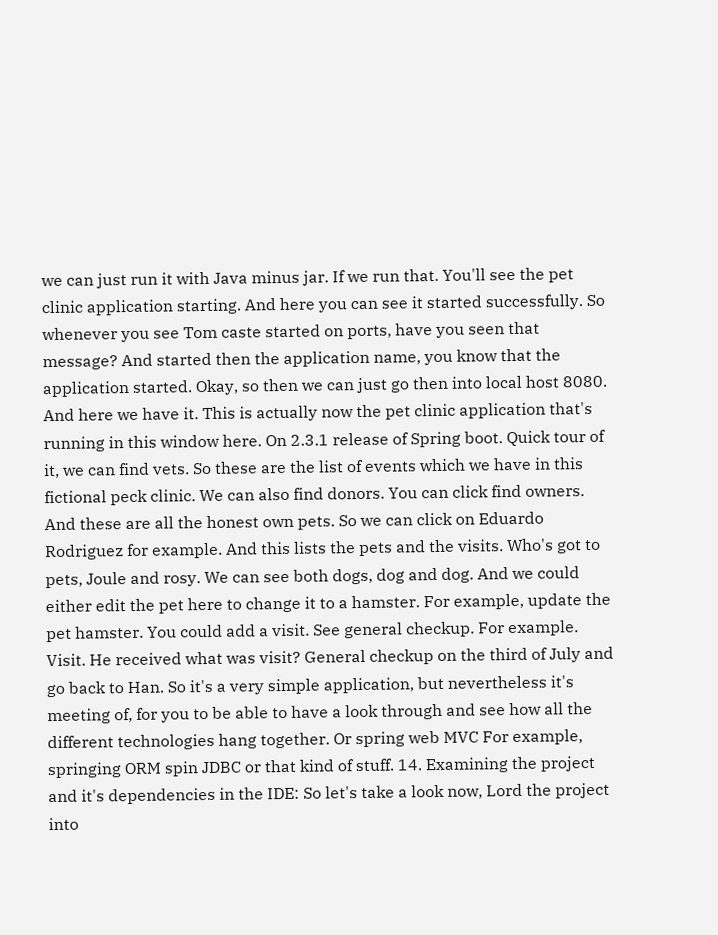we can just run it with Java minus jar. If we run that. You'll see the pet clinic application starting. And here you can see it started successfully. So whenever you see Tom caste started on ports, have you seen that message? And started then the application name, you know that the application started. Okay, so then we can just go then into local host 8080. And here we have it. This is actually now the pet clinic application that's running in this window here. On 2.3.1 release of Spring boot. Quick tour of it, we can find vets. So these are the list of events which we have in this fictional peck clinic. We can also find donors. You can click find owners. And these are all the honest own pets. So we can click on Eduardo Rodriguez for example. And this lists the pets and the visits. Who's got to pets, Joule and rosy. We can see both dogs, dog and dog. And we could either edit the pet here to change it to a hamster. For example, update the pet hamster. You could add a visit. See general checkup. For example. Visit. He received what was visit? General checkup on the third of July and go back to Han. So it's a very simple application, but nevertheless it's meeting of, for you to be able to have a look through and see how all the different technologies hang together. Or spring web MVC For example, springing ORM spin JDBC or that kind of stuff. 14. Examining the project and it's dependencies in the IDE: So let's take a look now, Lord the project into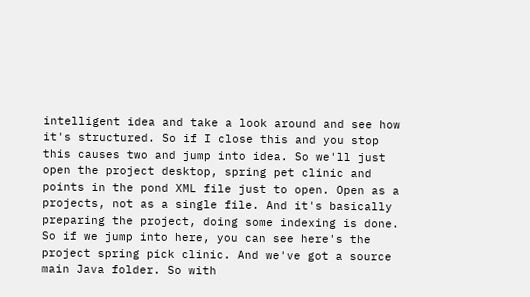intelligent idea and take a look around and see how it's structured. So if I close this and you stop this causes two and jump into idea. So we'll just open the project desktop, spring pet clinic and points in the pond XML file just to open. Open as a projects, not as a single file. And it's basically preparing the project, doing some indexing is done. So if we jump into here, you can see here's the project spring pick clinic. And we've got a source main Java folder. So with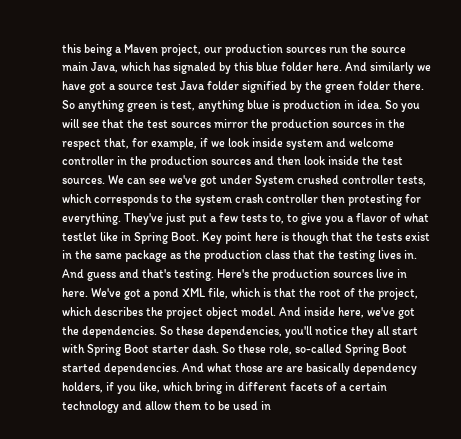this being a Maven project, our production sources run the source main Java, which has signaled by this blue folder here. And similarly we have got a source test Java folder signified by the green folder there. So anything green is test, anything blue is production in idea. So you will see that the test sources mirror the production sources in the respect that, for example, if we look inside system and welcome controller in the production sources and then look inside the test sources. We can see we've got under System crushed controller tests, which corresponds to the system crash controller then protesting for everything. They've just put a few tests to, to give you a flavor of what testlet like in Spring Boot. Key point here is though that the tests exist in the same package as the production class that the testing lives in. And guess and that's testing. Here's the production sources live in here. We've got a pond XML file, which is that the root of the project, which describes the project object model. And inside here, we've got the dependencies. So these dependencies, you'll notice they all start with Spring Boot starter dash. So these role, so-called Spring Boot started dependencies. And what those are are basically dependency holders, if you like, which bring in different facets of a certain technology and allow them to be used in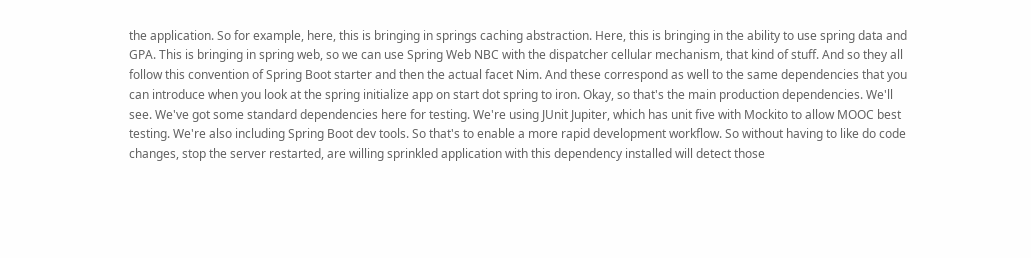the application. So for example, here, this is bringing in springs caching abstraction. Here, this is bringing in the ability to use spring data and GPA. This is bringing in spring web, so we can use Spring Web NBC with the dispatcher cellular mechanism, that kind of stuff. And so they all follow this convention of Spring Boot starter and then the actual facet Nim. And these correspond as well to the same dependencies that you can introduce when you look at the spring initialize app on start dot spring to iron. Okay, so that's the main production dependencies. We'll see. We've got some standard dependencies here for testing. We're using JUnit Jupiter, which has unit five with Mockito to allow MOOC best testing. We're also including Spring Boot dev tools. So that's to enable a more rapid development workflow. So without having to like do code changes, stop the server restarted, are willing sprinkled application with this dependency installed will detect those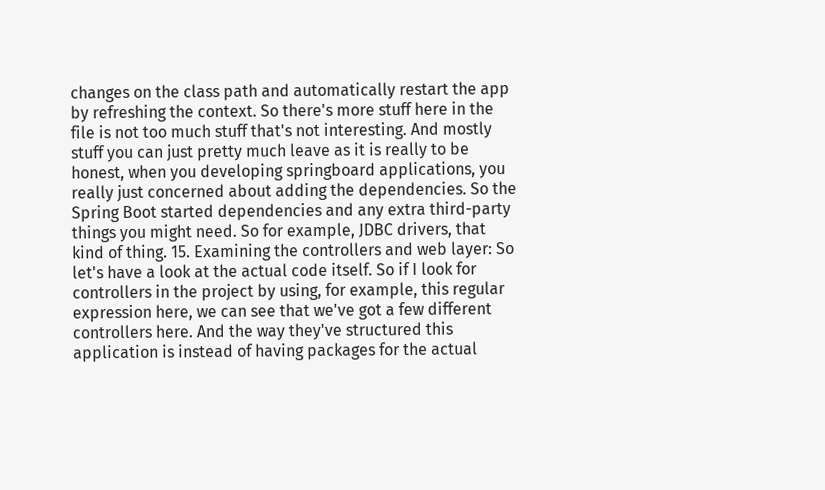changes on the class path and automatically restart the app by refreshing the context. So there's more stuff here in the file is not too much stuff that's not interesting. And mostly stuff you can just pretty much leave as it is really to be honest, when you developing springboard applications, you really just concerned about adding the dependencies. So the Spring Boot started dependencies and any extra third-party things you might need. So for example, JDBC drivers, that kind of thing. 15. Examining the controllers and web layer: So let's have a look at the actual code itself. So if I look for controllers in the project by using, for example, this regular expression here, we can see that we've got a few different controllers here. And the way they've structured this application is instead of having packages for the actual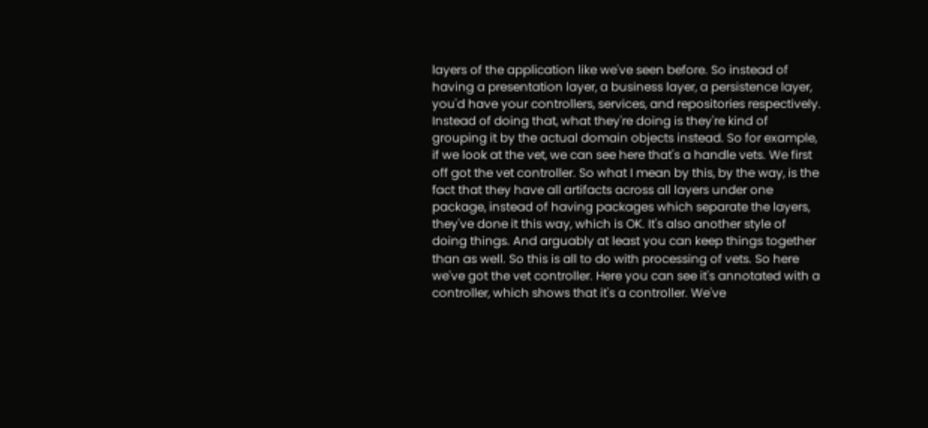layers of the application like we've seen before. So instead of having a presentation layer, a business layer, a persistence layer, you'd have your controllers, services, and repositories respectively. Instead of doing that, what they're doing is they're kind of grouping it by the actual domain objects instead. So for example, if we look at the vet, we can see here that's a handle vets. We first off got the vet controller. So what I mean by this, by the way, is the fact that they have all artifacts across all layers under one package, instead of having packages which separate the layers, they've done it this way, which is OK. It's also another style of doing things. And arguably at least you can keep things together than as well. So this is all to do with processing of vets. So here we've got the vet controller. Here you can see it's annotated with a controller, which shows that it's a controller. We've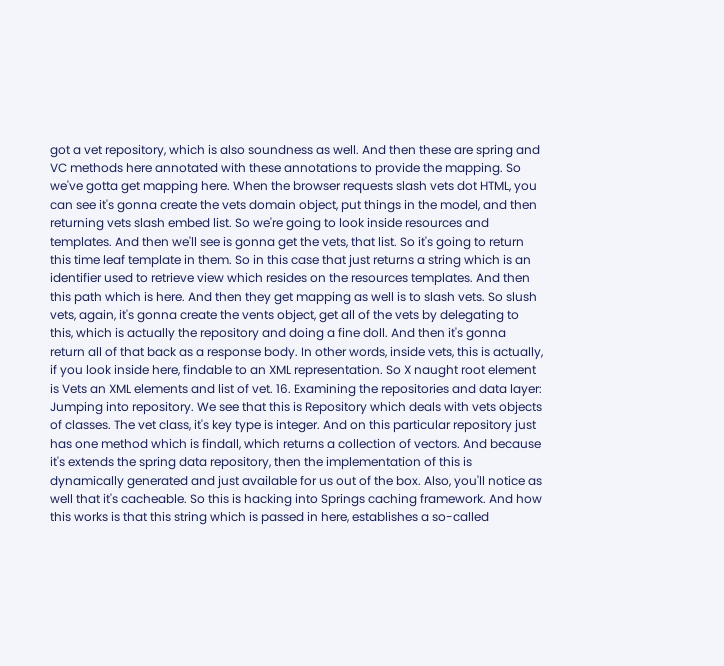got a vet repository, which is also soundness as well. And then these are spring and VC methods here annotated with these annotations to provide the mapping. So we've gotta get mapping here. When the browser requests slash vets dot HTML, you can see it's gonna create the vets domain object, put things in the model, and then returning vets slash embed list. So we're going to look inside resources and templates. And then we'll see is gonna get the vets, that list. So it's going to return this time leaf template in them. So in this case that just returns a string which is an identifier used to retrieve view which resides on the resources templates. And then this path which is here. And then they get mapping as well is to slash vets. So slush vets, again, it's gonna create the vents object, get all of the vets by delegating to this, which is actually the repository and doing a fine doll. And then it's gonna return all of that back as a response body. In other words, inside vets, this is actually, if you look inside here, findable to an XML representation. So X naught root element is Vets an XML elements and list of vet. 16. Examining the repositories and data layer: Jumping into repository. We see that this is Repository which deals with vets objects of classes. The vet class, it's key type is integer. And on this particular repository just has one method which is findall, which returns a collection of vectors. And because it's extends the spring data repository, then the implementation of this is dynamically generated and just available for us out of the box. Also, you'll notice as well that it's cacheable. So this is hacking into Springs caching framework. And how this works is that this string which is passed in here, establishes a so-called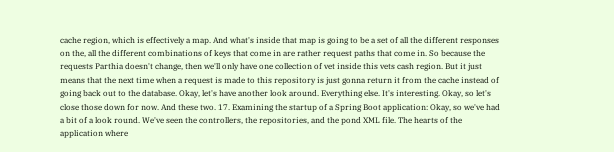cache region, which is effectively a map. And what's inside that map is going to be a set of all the different responses on the, all the different combinations of keys that come in are rather request paths that come in. So because the requests Parthia doesn't change, then we'll only have one collection of vet inside this vets cash region. But it just means that the next time when a request is made to this repository is just gonna return it from the cache instead of going back out to the database. Okay, let's have another look around. Everything else. It's interesting. Okay, so let's close those down for now. And these two. 17. Examining the startup of a Spring Boot application: Okay, so we've had a bit of a look round. We've seen the controllers, the repositories, and the pond XML file. The hearts of the application where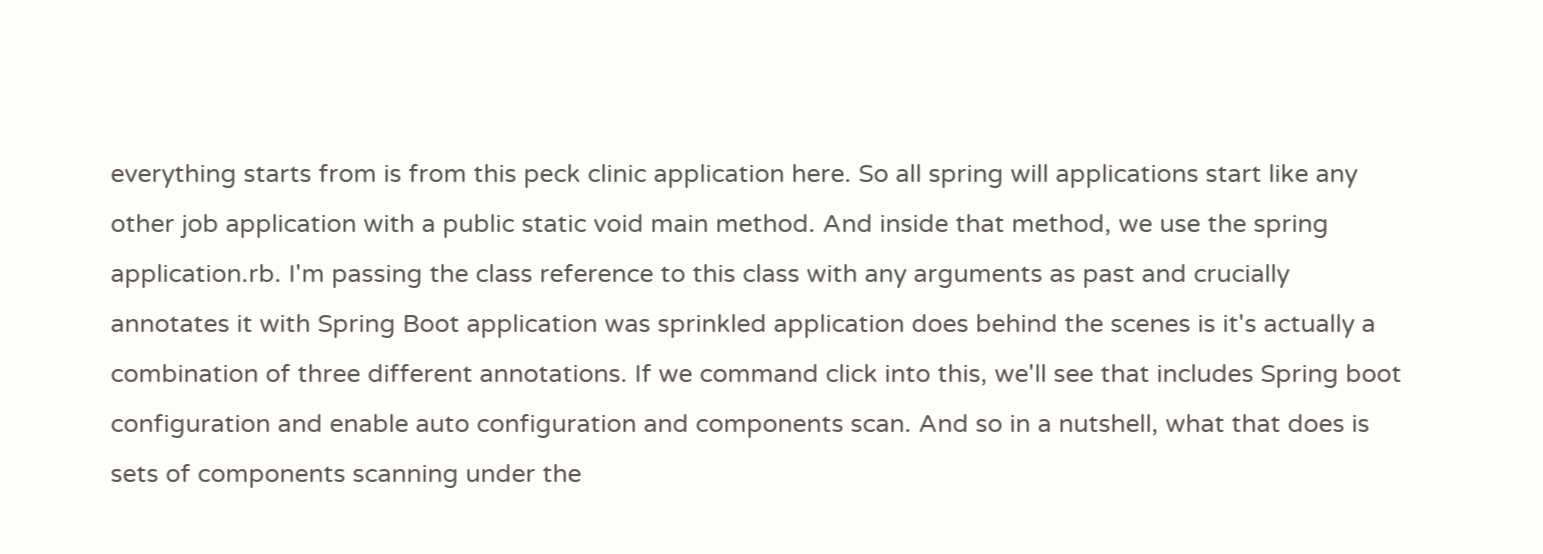everything starts from is from this peck clinic application here. So all spring will applications start like any other job application with a public static void main method. And inside that method, we use the spring application.rb. I'm passing the class reference to this class with any arguments as past and crucially annotates it with Spring Boot application was sprinkled application does behind the scenes is it's actually a combination of three different annotations. If we command click into this, we'll see that includes Spring boot configuration and enable auto configuration and components scan. And so in a nutshell, what that does is sets of components scanning under the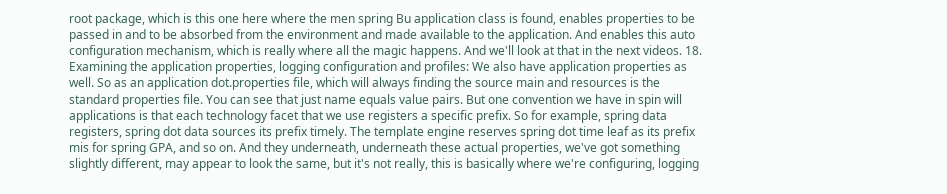root package, which is this one here where the men spring Bu application class is found, enables properties to be passed in and to be absorbed from the environment and made available to the application. And enables this auto configuration mechanism, which is really where all the magic happens. And we'll look at that in the next videos. 18. Examining the application properties, logging configuration and profiles: We also have application properties as well. So as an application dot.properties file, which will always finding the source main and resources is the standard properties file. You can see that just name equals value pairs. But one convention we have in spin will applications is that each technology facet that we use registers a specific prefix. So for example, spring data registers, spring dot data sources its prefix timely. The template engine reserves spring dot time leaf as its prefix mis for spring GPA, and so on. And they underneath, underneath these actual properties, we've got something slightly different, may appear to look the same, but it's not really, this is basically where we're configuring, logging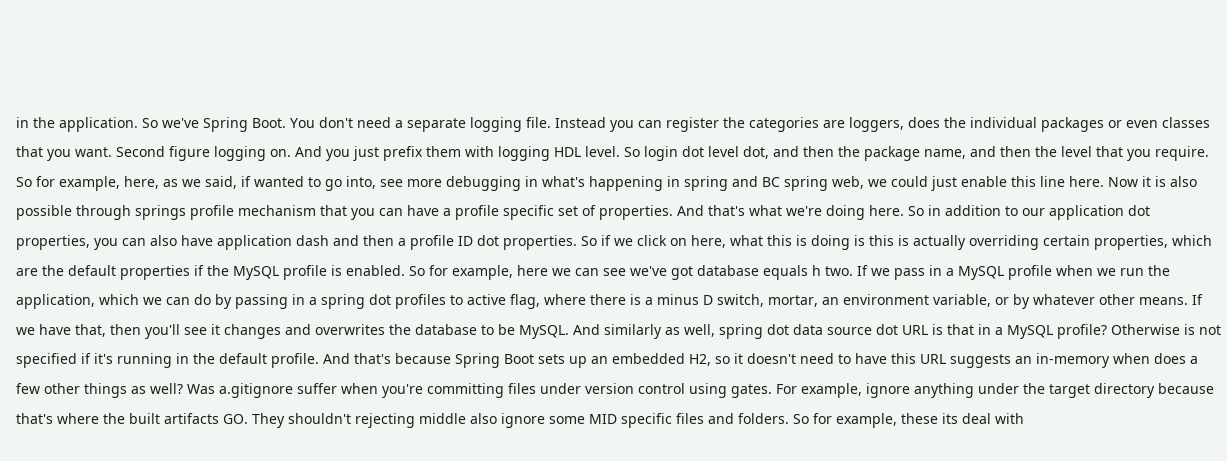in the application. So we've Spring Boot. You don't need a separate logging file. Instead you can register the categories are loggers, does the individual packages or even classes that you want. Second figure logging on. And you just prefix them with logging HDL level. So login dot level dot, and then the package name, and then the level that you require. So for example, here, as we said, if wanted to go into, see more debugging in what's happening in spring and BC spring web, we could just enable this line here. Now it is also possible through springs profile mechanism that you can have a profile specific set of properties. And that's what we're doing here. So in addition to our application dot properties, you can also have application dash and then a profile ID dot properties. So if we click on here, what this is doing is this is actually overriding certain properties, which are the default properties if the MySQL profile is enabled. So for example, here we can see we've got database equals h two. If we pass in a MySQL profile when we run the application, which we can do by passing in a spring dot profiles to active flag, where there is a minus D switch, mortar, an environment variable, or by whatever other means. If we have that, then you'll see it changes and overwrites the database to be MySQL. And similarly as well, spring dot data source dot URL is that in a MySQL profile? Otherwise is not specified if it's running in the default profile. And that's because Spring Boot sets up an embedded H2, so it doesn't need to have this URL suggests an in-memory when does a few other things as well? Was a.gitignore suffer when you're committing files under version control using gates. For example, ignore anything under the target directory because that's where the built artifacts GO. They shouldn't rejecting middle also ignore some MID specific files and folders. So for example, these its deal with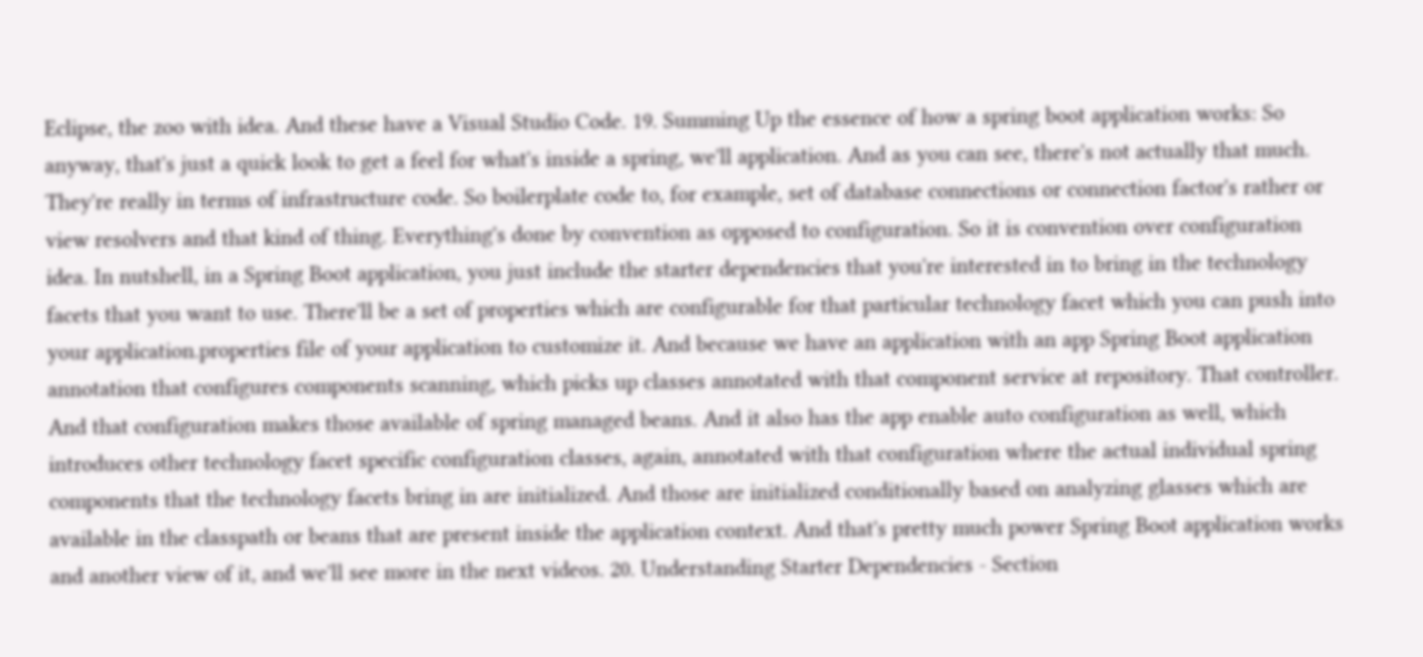Eclipse, the zoo with idea. And these have a Visual Studio Code. 19. Summing Up the essence of how a spring boot application works: So anyway, that's just a quick look to get a feel for what's inside a spring, we'll application. And as you can see, there's not actually that much. They're really in terms of infrastructure code. So boilerplate code to, for example, set of database connections or connection factor's rather or view resolvers and that kind of thing. Everything's done by convention as opposed to configuration. So it is convention over configuration idea. In nutshell, in a Spring Boot application, you just include the starter dependencies that you're interested in to bring in the technology facets that you want to use. There'll be a set of properties which are configurable for that particular technology facet which you can push into your application.properties file of your application to customize it. And because we have an application with an app Spring Boot application annotation that configures components scanning, which picks up classes annotated with that component service at repository. That controller. And that configuration makes those available of spring managed beans. And it also has the app enable auto configuration as well, which introduces other technology facet specific configuration classes, again, annotated with that configuration where the actual individual spring components that the technology facets bring in are initialized. And those are initialized conditionally based on analyzing glasses which are available in the classpath or beans that are present inside the application context. And that's pretty much power Spring Boot application works and another view of it, and we'll see more in the next videos. 20. Understanding Starter Dependencies - Section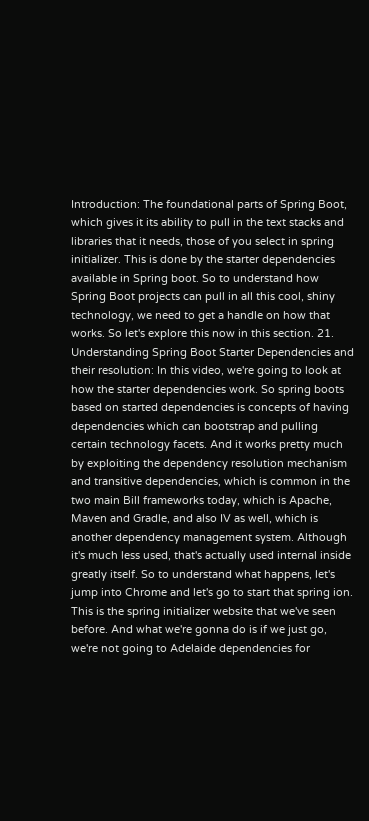Introduction: The foundational parts of Spring Boot, which gives it its ability to pull in the text stacks and libraries that it needs, those of you select in spring initializer. This is done by the starter dependencies available in Spring boot. So to understand how Spring Boot projects can pull in all this cool, shiny technology, we need to get a handle on how that works. So let's explore this now in this section. 21. Understanding Spring Boot Starter Dependencies and their resolution: In this video, we're going to look at how the starter dependencies work. So spring boots based on started dependencies is concepts of having dependencies which can bootstrap and pulling certain technology facets. And it works pretty much by exploiting the dependency resolution mechanism and transitive dependencies, which is common in the two main Bill frameworks today, which is Apache, Maven and Gradle, and also IV as well, which is another dependency management system. Although it's much less used, that's actually used internal inside greatly itself. So to understand what happens, let's jump into Chrome and let's go to start that spring ion. This is the spring initializer website that we've seen before. And what we're gonna do is if we just go, we're not going to Adelaide dependencies for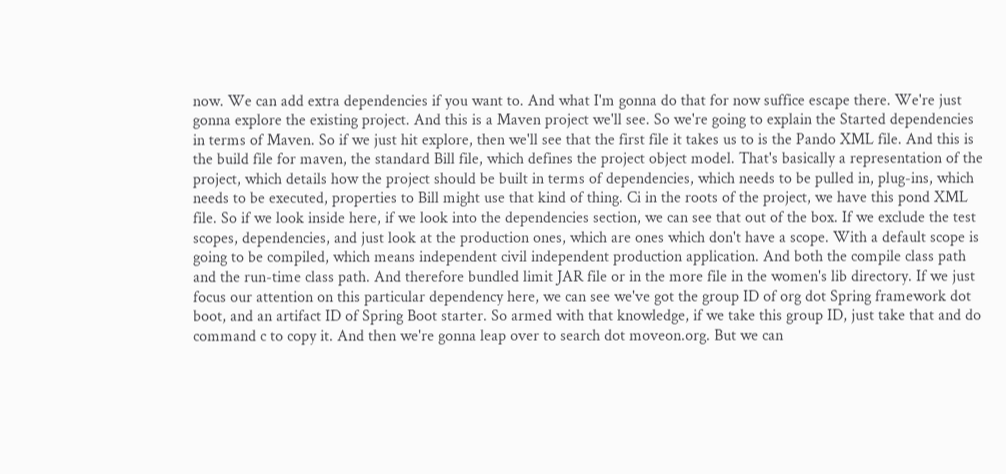now. We can add extra dependencies if you want to. And what I'm gonna do that for now suffice escape there. We're just gonna explore the existing project. And this is a Maven project we'll see. So we're going to explain the Started dependencies in terms of Maven. So if we just hit explore, then we'll see that the first file it takes us to is the Pando XML file. And this is the build file for maven, the standard Bill file, which defines the project object model. That's basically a representation of the project, which details how the project should be built in terms of dependencies, which needs to be pulled in, plug-ins, which needs to be executed, properties to Bill might use that kind of thing. Ci in the roots of the project, we have this pond XML file. So if we look inside here, if we look into the dependencies section, we can see that out of the box. If we exclude the test scopes, dependencies, and just look at the production ones, which are ones which don't have a scope. With a default scope is going to be compiled, which means independent civil independent production application. And both the compile class path and the run-time class path. And therefore bundled limit JAR file or in the more file in the women's lib directory. If we just focus our attention on this particular dependency here, we can see we've got the group ID of org dot Spring framework dot boot, and an artifact ID of Spring Boot starter. So armed with that knowledge, if we take this group ID, just take that and do command c to copy it. And then we're gonna leap over to search dot moveon.org. But we can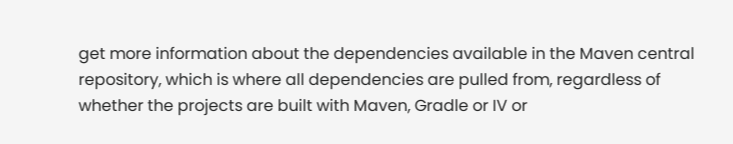get more information about the dependencies available in the Maven central repository, which is where all dependencies are pulled from, regardless of whether the projects are built with Maven, Gradle or IV or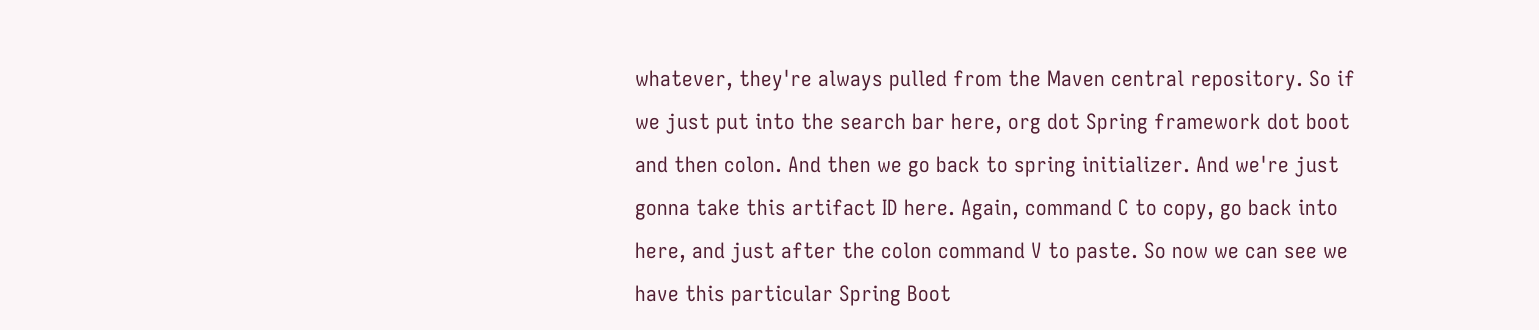whatever, they're always pulled from the Maven central repository. So if we just put into the search bar here, org dot Spring framework dot boot and then colon. And then we go back to spring initializer. And we're just gonna take this artifact ID here. Again, command C to copy, go back into here, and just after the colon command V to paste. So now we can see we have this particular Spring Boot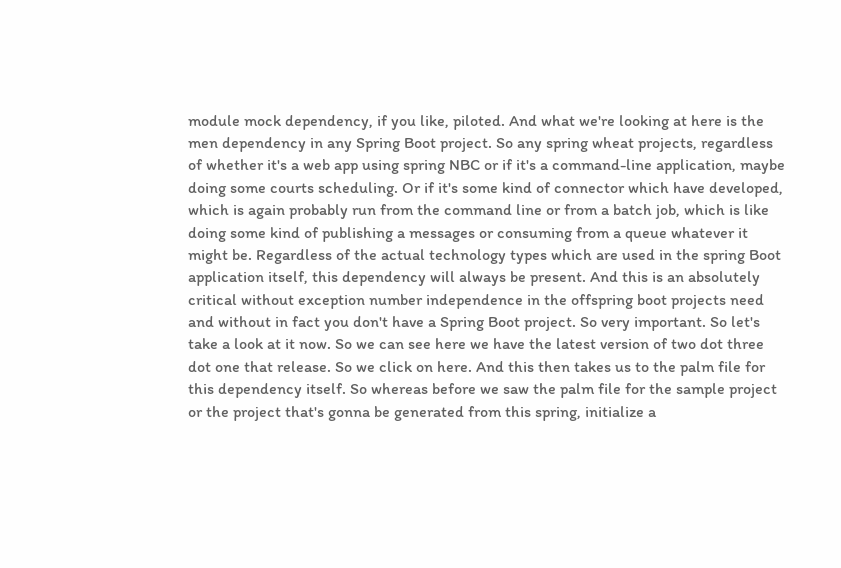module mock dependency, if you like, piloted. And what we're looking at here is the men dependency in any Spring Boot project. So any spring wheat projects, regardless of whether it's a web app using spring NBC or if it's a command-line application, maybe doing some courts scheduling. Or if it's some kind of connector which have developed, which is again probably run from the command line or from a batch job, which is like doing some kind of publishing a messages or consuming from a queue whatever it might be. Regardless of the actual technology types which are used in the spring Boot application itself, this dependency will always be present. And this is an absolutely critical without exception number independence in the offspring boot projects need and without in fact you don't have a Spring Boot project. So very important. So let's take a look at it now. So we can see here we have the latest version of two dot three dot one that release. So we click on here. And this then takes us to the palm file for this dependency itself. So whereas before we saw the palm file for the sample project or the project that's gonna be generated from this spring, initialize a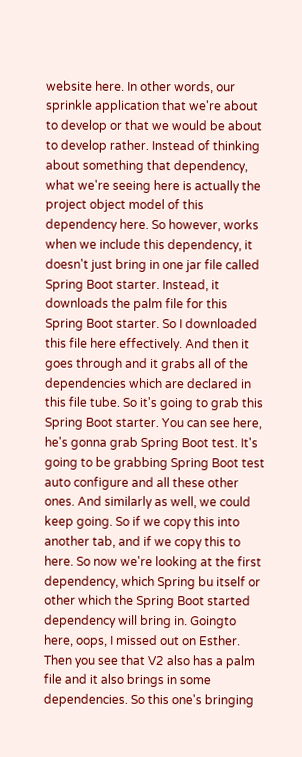website here. In other words, our sprinkle application that we're about to develop or that we would be about to develop rather. Instead of thinking about something that dependency, what we're seeing here is actually the project object model of this dependency here. So however, works when we include this dependency, it doesn't just bring in one jar file called Spring Boot starter. Instead, it downloads the palm file for this Spring Boot starter. So I downloaded this file here effectively. And then it goes through and it grabs all of the dependencies which are declared in this file tube. So it's going to grab this Spring Boot starter. You can see here, he's gonna grab Spring Boot test. It's going to be grabbing Spring Boot test auto configure and all these other ones. And similarly as well, we could keep going. So if we copy this into another tab, and if we copy this to here. So now we're looking at the first dependency, which Spring bu itself or other which the Spring Boot started dependency will bring in. Goingto here, oops, I missed out on Esther. Then you see that V2 also has a palm file and it also brings in some dependencies. So this one's bringing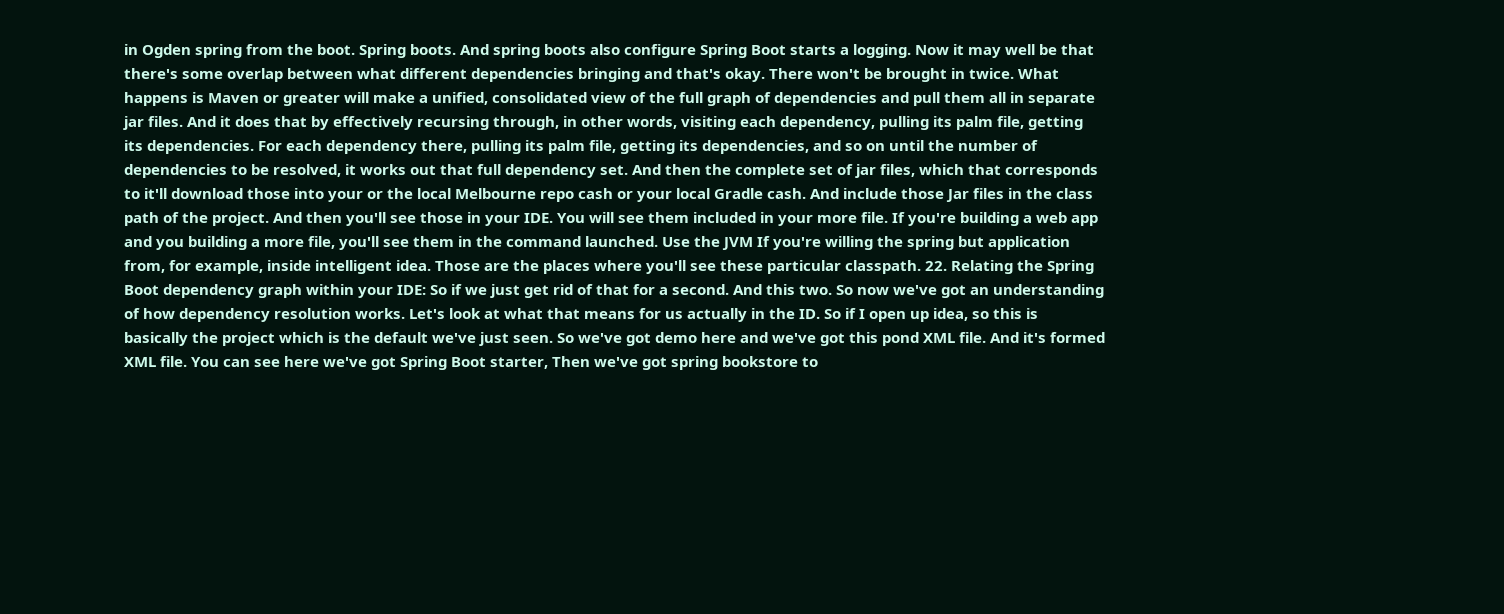in Ogden spring from the boot. Spring boots. And spring boots also configure Spring Boot starts a logging. Now it may well be that there's some overlap between what different dependencies bringing and that's okay. There won't be brought in twice. What happens is Maven or greater will make a unified, consolidated view of the full graph of dependencies and pull them all in separate jar files. And it does that by effectively recursing through, in other words, visiting each dependency, pulling its palm file, getting its dependencies. For each dependency there, pulling its palm file, getting its dependencies, and so on until the number of dependencies to be resolved, it works out that full dependency set. And then the complete set of jar files, which that corresponds to it'll download those into your or the local Melbourne repo cash or your local Gradle cash. And include those Jar files in the class path of the project. And then you'll see those in your IDE. You will see them included in your more file. If you're building a web app and you building a more file, you'll see them in the command launched. Use the JVM If you're willing the spring but application from, for example, inside intelligent idea. Those are the places where you'll see these particular classpath. 22. Relating the Spring Boot dependency graph within your IDE: So if we just get rid of that for a second. And this two. So now we've got an understanding of how dependency resolution works. Let's look at what that means for us actually in the ID. So if I open up idea, so this is basically the project which is the default we've just seen. So we've got demo here and we've got this pond XML file. And it's formed XML file. You can see here we've got Spring Boot starter, Then we've got spring bookstore to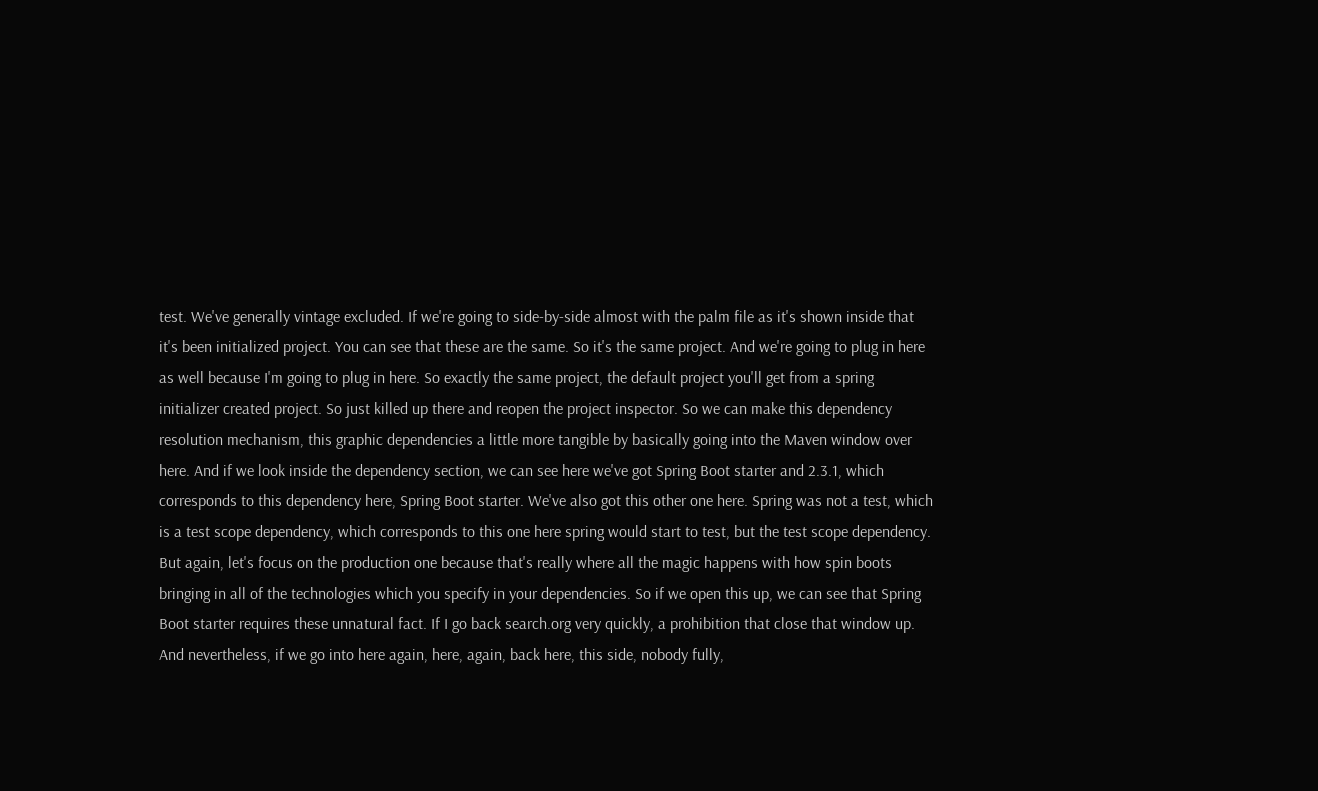test. We've generally vintage excluded. If we're going to side-by-side almost with the palm file as it's shown inside that it's been initialized project. You can see that these are the same. So it's the same project. And we're going to plug in here as well because I'm going to plug in here. So exactly the same project, the default project you'll get from a spring initializer created project. So just killed up there and reopen the project inspector. So we can make this dependency resolution mechanism, this graphic dependencies a little more tangible by basically going into the Maven window over here. And if we look inside the dependency section, we can see here we've got Spring Boot starter and 2.3.1, which corresponds to this dependency here, Spring Boot starter. We've also got this other one here. Spring was not a test, which is a test scope dependency, which corresponds to this one here spring would start to test, but the test scope dependency. But again, let's focus on the production one because that's really where all the magic happens with how spin boots bringing in all of the technologies which you specify in your dependencies. So if we open this up, we can see that Spring Boot starter requires these unnatural fact. If I go back search.org very quickly, a prohibition that close that window up. And nevertheless, if we go into here again, here, again, back here, this side, nobody fully,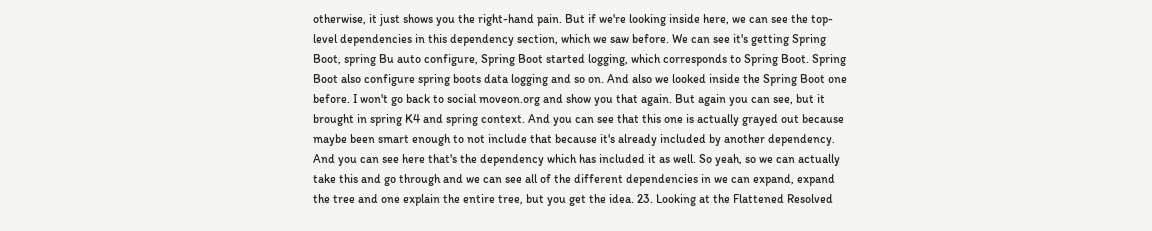otherwise, it just shows you the right-hand pain. But if we're looking inside here, we can see the top-level dependencies in this dependency section, which we saw before. We can see it's getting Spring Boot, spring Bu auto configure, Spring Boot started logging, which corresponds to Spring Boot. Spring Boot also configure spring boots data logging and so on. And also we looked inside the Spring Boot one before. I won't go back to social moveon.org and show you that again. But again you can see, but it brought in spring K4 and spring context. And you can see that this one is actually grayed out because maybe been smart enough to not include that because it's already included by another dependency. And you can see here that's the dependency which has included it as well. So yeah, so we can actually take this and go through and we can see all of the different dependencies in we can expand, expand the tree and one explain the entire tree, but you get the idea. 23. Looking at the Flattened Resolved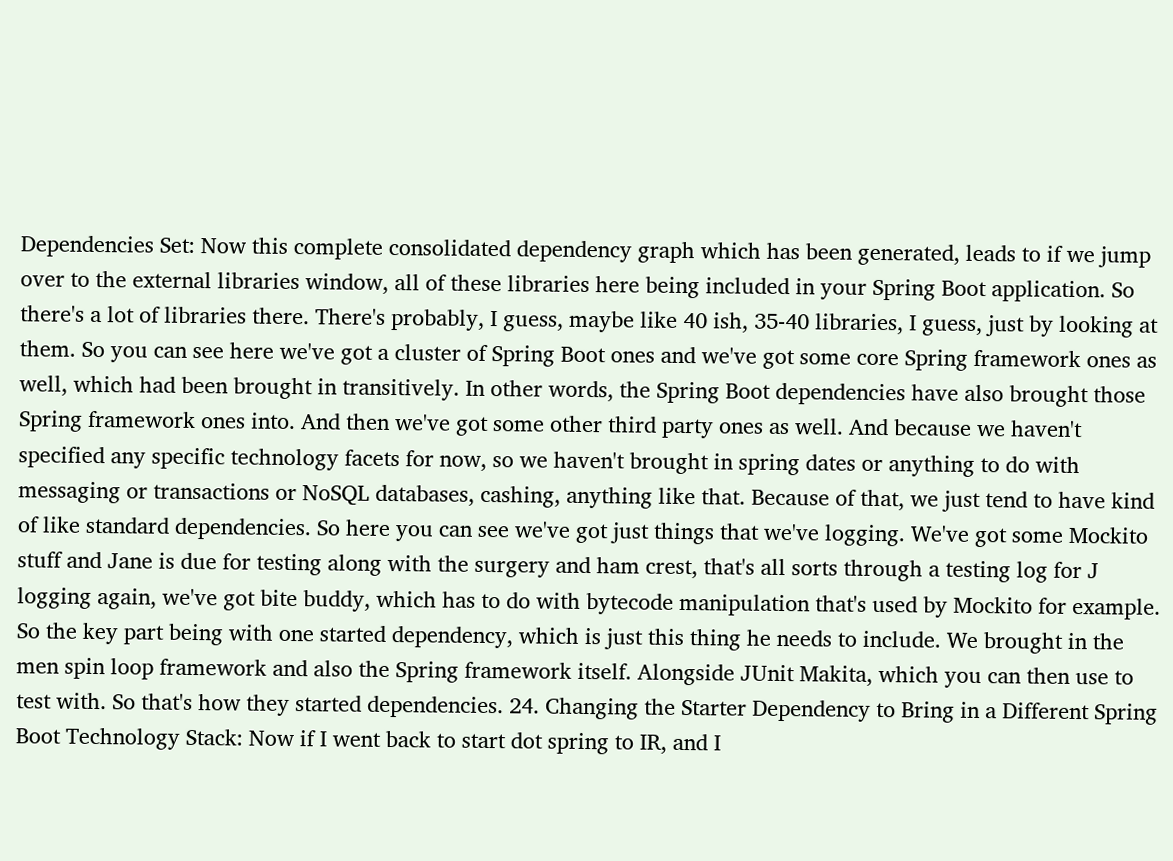Dependencies Set: Now this complete consolidated dependency graph which has been generated, leads to if we jump over to the external libraries window, all of these libraries here being included in your Spring Boot application. So there's a lot of libraries there. There's probably, I guess, maybe like 40 ish, 35-40 libraries, I guess, just by looking at them. So you can see here we've got a cluster of Spring Boot ones and we've got some core Spring framework ones as well, which had been brought in transitively. In other words, the Spring Boot dependencies have also brought those Spring framework ones into. And then we've got some other third party ones as well. And because we haven't specified any specific technology facets for now, so we haven't brought in spring dates or anything to do with messaging or transactions or NoSQL databases, cashing, anything like that. Because of that, we just tend to have kind of like standard dependencies. So here you can see we've got just things that we've logging. We've got some Mockito stuff and Jane is due for testing along with the surgery and ham crest, that's all sorts through a testing log for J logging again, we've got bite buddy, which has to do with bytecode manipulation that's used by Mockito for example. So the key part being with one started dependency, which is just this thing he needs to include. We brought in the men spin loop framework and also the Spring framework itself. Alongside JUnit Makita, which you can then use to test with. So that's how they started dependencies. 24. Changing the Starter Dependency to Bring in a Different Spring Boot Technology Stack: Now if I went back to start dot spring to IR, and I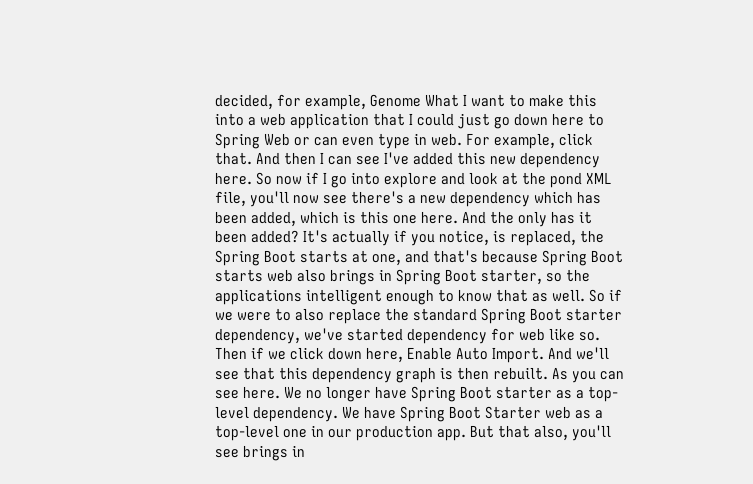decided, for example, Genome What I want to make this into a web application that I could just go down here to Spring Web or can even type in web. For example, click that. And then I can see I've added this new dependency here. So now if I go into explore and look at the pond XML file, you'll now see there's a new dependency which has been added, which is this one here. And the only has it been added? It's actually if you notice, is replaced, the Spring Boot starts at one, and that's because Spring Boot starts web also brings in Spring Boot starter, so the applications intelligent enough to know that as well. So if we were to also replace the standard Spring Boot starter dependency, we've started dependency for web like so. Then if we click down here, Enable Auto Import. And we'll see that this dependency graph is then rebuilt. As you can see here. We no longer have Spring Boot starter as a top-level dependency. We have Spring Boot Starter web as a top-level one in our production app. But that also, you'll see brings in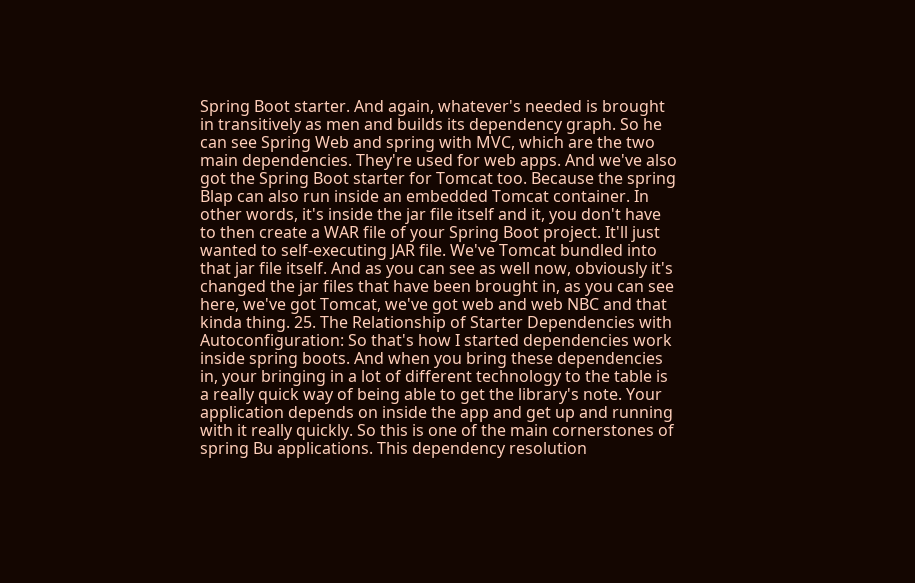Spring Boot starter. And again, whatever's needed is brought in transitively as men and builds its dependency graph. So he can see Spring Web and spring with MVC, which are the two main dependencies. They're used for web apps. And we've also got the Spring Boot starter for Tomcat too. Because the spring Blap can also run inside an embedded Tomcat container. In other words, it's inside the jar file itself and it, you don't have to then create a WAR file of your Spring Boot project. It'll just wanted to self-executing JAR file. We've Tomcat bundled into that jar file itself. And as you can see as well now, obviously it's changed the jar files that have been brought in, as you can see here, we've got Tomcat, we've got web and web NBC and that kinda thing. 25. The Relationship of Starter Dependencies with Autoconfiguration: So that's how I started dependencies work inside spring boots. And when you bring these dependencies in, your bringing in a lot of different technology to the table is a really quick way of being able to get the library's note. Your application depends on inside the app and get up and running with it really quickly. So this is one of the main cornerstones of spring Bu applications. This dependency resolution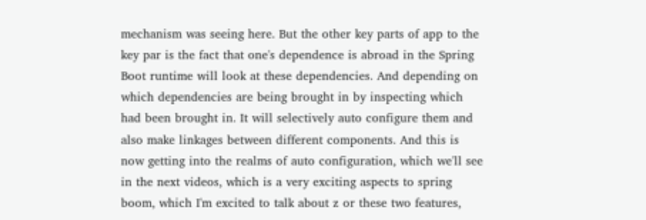mechanism was seeing here. But the other key parts of app to the key par is the fact that one's dependence is abroad in the Spring Boot runtime will look at these dependencies. And depending on which dependencies are being brought in by inspecting which had been brought in. It will selectively auto configure them and also make linkages between different components. And this is now getting into the realms of auto configuration, which we'll see in the next videos, which is a very exciting aspects to spring boom, which I'm excited to talk about z or these two features,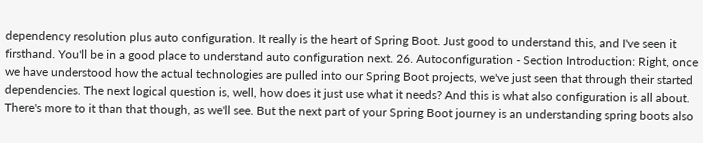dependency resolution plus auto configuration. It really is the heart of Spring Boot. Just good to understand this, and I've seen it firsthand. You'll be in a good place to understand auto configuration next. 26. Autoconfiguration - Section Introduction: Right, once we have understood how the actual technologies are pulled into our Spring Boot projects, we've just seen that through their started dependencies. The next logical question is, well, how does it just use what it needs? And this is what also configuration is all about. There's more to it than that though, as we'll see. But the next part of your Spring Boot journey is an understanding spring boots also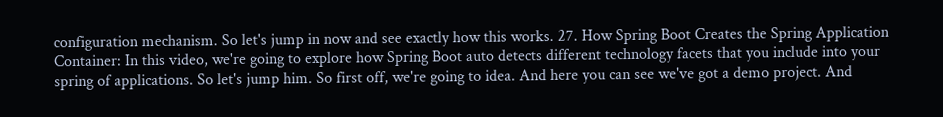configuration mechanism. So let's jump in now and see exactly how this works. 27. How Spring Boot Creates the Spring Application Container: In this video, we're going to explore how Spring Boot auto detects different technology facets that you include into your spring of applications. So let's jump him. So first off, we're going to idea. And here you can see we've got a demo project. And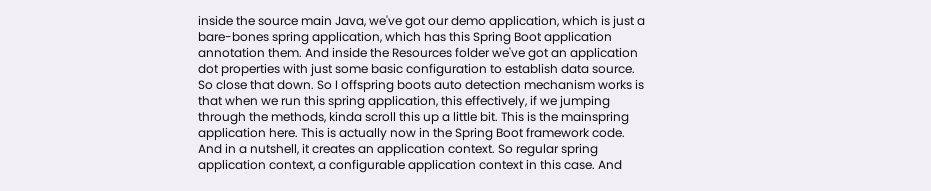inside the source main Java, we've got our demo application, which is just a bare-bones spring application, which has this Spring Boot application annotation them. And inside the Resources folder we've got an application dot properties with just some basic configuration to establish data source. So close that down. So I offspring boots auto detection mechanism works is that when we run this spring application, this effectively, if we jumping through the methods, kinda scroll this up a little bit. This is the mainspring application here. This is actually now in the Spring Boot framework code. And in a nutshell, it creates an application context. So regular spring application context, a configurable application context in this case. And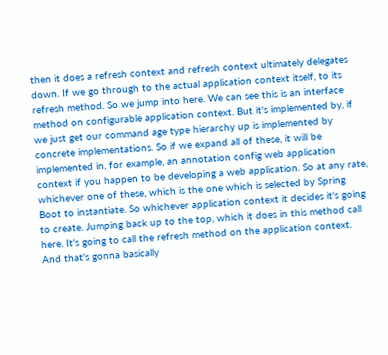then it does a refresh context and refresh context ultimately delegates down. If we go through to the actual application context itself, to its refresh method. So we jump into here. We can see this is an interface method on configurable application context. But it's implemented by, if we just get our command age type hierarchy up is implemented by concrete implementations. So if we expand all of these, it will be implemented in, for example, an annotation config web application context if you happen to be developing a web application. So at any rate, whichever one of these, which is the one which is selected by Spring Boot to instantiate. So whichever application context it decides it's going to create. Jumping back up to the top, which it does in this method call here. It's going to call the refresh method on the application context. And that's gonna basically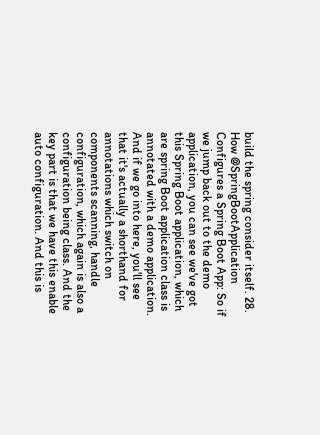build the spring consider itself. 28. How @SpringBootApplication Configures a Spring Boot App: So if we jump back out to the demo application, you can see we've got this Spring Boot application, which are spring Boot application class is annotated with a demo application. And if we go into here, you'll see that it's actually a shorthand for annotations which switch on components scanning, handle configuration, which again is also a configuration being class. And the key part is that we have this enable auto configuration. And this is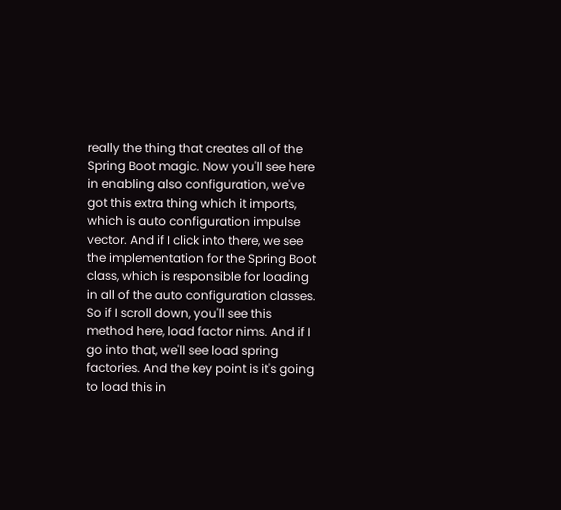really the thing that creates all of the Spring Boot magic. Now you'll see here in enabling also configuration, we've got this extra thing which it imports, which is auto configuration impulse vector. And if I click into there, we see the implementation for the Spring Boot class, which is responsible for loading in all of the auto configuration classes. So if I scroll down, you'll see this method here, load factor nims. And if I go into that, we'll see load spring factories. And the key point is it's going to load this in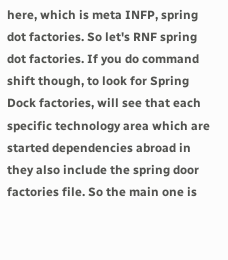here, which is meta INFP, spring dot factories. So let's RNF spring dot factories. If you do command shift though, to look for Spring Dock factories, will see that each specific technology area which are started dependencies abroad in they also include the spring door factories file. So the main one is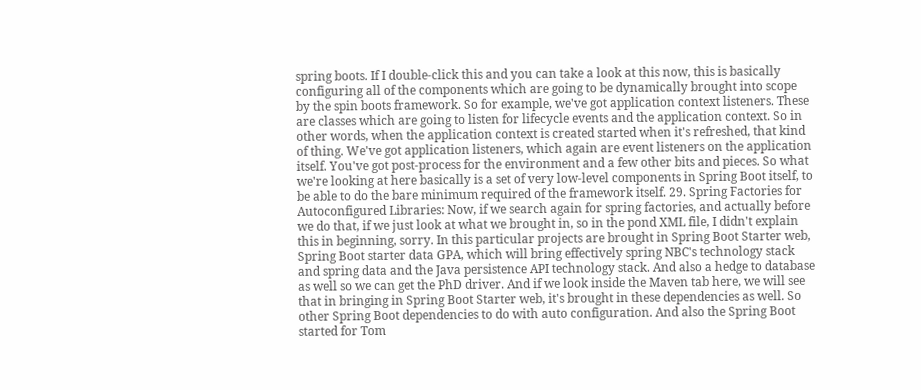spring boots. If I double-click this and you can take a look at this now, this is basically configuring all of the components which are going to be dynamically brought into scope by the spin boots framework. So for example, we've got application context listeners. These are classes which are going to listen for lifecycle events and the application context. So in other words, when the application context is created started when it's refreshed, that kind of thing. We've got application listeners, which again are event listeners on the application itself. You've got post-process for the environment and a few other bits and pieces. So what we're looking at here basically is a set of very low-level components in Spring Boot itself, to be able to do the bare minimum required of the framework itself. 29. Spring Factories for Autoconfigured Libraries: Now, if we search again for spring factories, and actually before we do that, if we just look at what we brought in, so in the pond XML file, I didn't explain this in beginning, sorry. In this particular projects are brought in Spring Boot Starter web, Spring Boot starter data GPA, which will bring effectively spring NBC's technology stack and spring data and the Java persistence API technology stack. And also a hedge to database as well so we can get the PhD driver. And if we look inside the Maven tab here, we will see that in bringing in Spring Boot Starter web, it's brought in these dependencies as well. So other Spring Boot dependencies to do with auto configuration. And also the Spring Boot started for Tom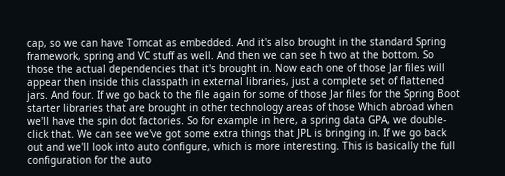cap, so we can have Tomcat as embedded. And it's also brought in the standard Spring framework, spring and VC stuff as well. And then we can see h two at the bottom. So those the actual dependencies that it's brought in. Now each one of those Jar files will appear then inside this classpath in external libraries, just a complete set of flattened jars. And four. If we go back to the file again for some of those Jar files for the Spring Boot starter libraries that are brought in other technology areas of those Which abroad when we'll have the spin dot factories. So for example in here, a spring data GPA, we double-click that. We can see we've got some extra things that JPL is bringing in. If we go back out and we'll look into auto configure, which is more interesting. This is basically the full configuration for the auto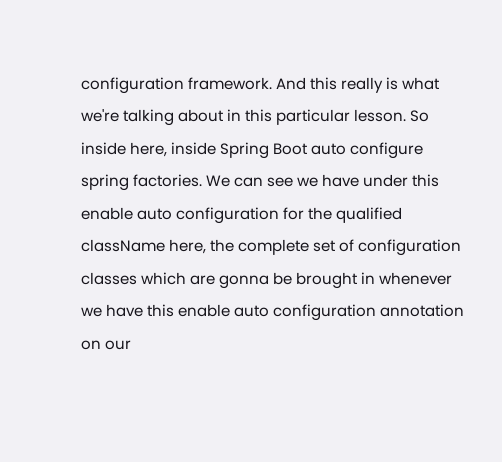configuration framework. And this really is what we're talking about in this particular lesson. So inside here, inside Spring Boot auto configure spring factories. We can see we have under this enable auto configuration for the qualified className here, the complete set of configuration classes which are gonna be brought in whenever we have this enable auto configuration annotation on our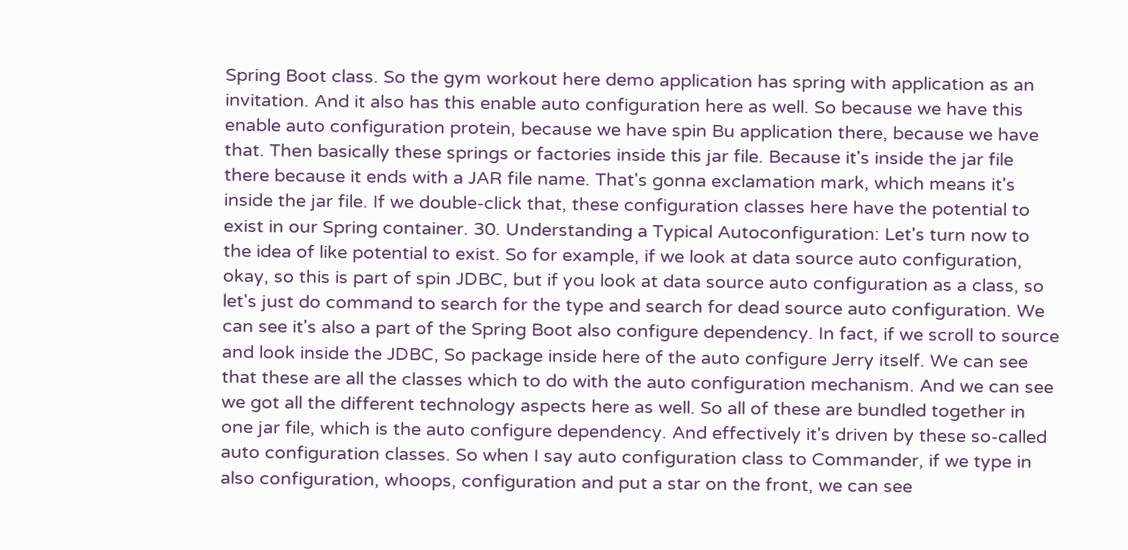Spring Boot class. So the gym workout here demo application has spring with application as an invitation. And it also has this enable auto configuration here as well. So because we have this enable auto configuration protein, because we have spin Bu application there, because we have that. Then basically these springs or factories inside this jar file. Because it's inside the jar file there because it ends with a JAR file name. That's gonna exclamation mark, which means it's inside the jar file. If we double-click that, these configuration classes here have the potential to exist in our Spring container. 30. Understanding a Typical Autoconfiguration: Let's turn now to the idea of like potential to exist. So for example, if we look at data source auto configuration, okay, so this is part of spin JDBC, but if you look at data source auto configuration as a class, so let's just do command to search for the type and search for dead source auto configuration. We can see it's also a part of the Spring Boot also configure dependency. In fact, if we scroll to source and look inside the JDBC, So package inside here of the auto configure Jerry itself. We can see that these are all the classes which to do with the auto configuration mechanism. And we can see we got all the different technology aspects here as well. So all of these are bundled together in one jar file, which is the auto configure dependency. And effectively it's driven by these so-called auto configuration classes. So when I say auto configuration class to Commander, if we type in also configuration, whoops, configuration and put a star on the front, we can see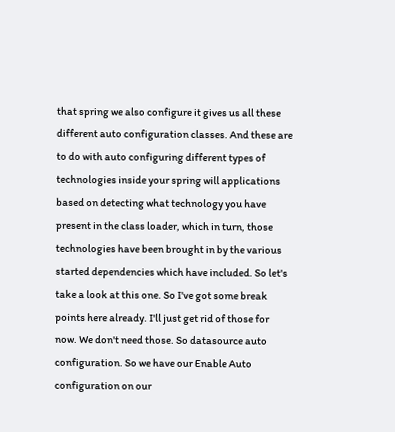that spring we also configure it gives us all these different auto configuration classes. And these are to do with auto configuring different types of technologies inside your spring will applications based on detecting what technology you have present in the class loader, which in turn, those technologies have been brought in by the various started dependencies which have included. So let's take a look at this one. So I've got some break points here already. I'll just get rid of those for now. We don't need those. So datasource auto configuration. So we have our Enable Auto configuration on our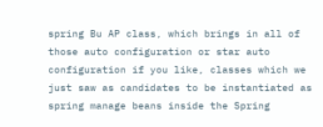spring Bu AP class, which brings in all of those auto configuration or star auto configuration if you like, classes which we just saw as candidates to be instantiated as spring manage beans inside the Spring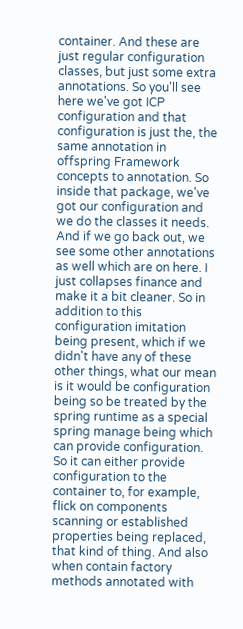container. And these are just regular configuration classes, but just some extra annotations. So you'll see here we've got ICP configuration and that configuration is just the, the same annotation in offspring Framework concepts to annotation. So inside that package, we've got our configuration and we do the classes it needs. And if we go back out, we see some other annotations as well which are on here. I just collapses finance and make it a bit cleaner. So in addition to this configuration imitation being present, which if we didn't have any of these other things, what our mean is it would be configuration being so be treated by the spring runtime as a special spring manage being which can provide configuration. So it can either provide configuration to the container to, for example, flick on components scanning or established properties being replaced, that kind of thing. And also when contain factory methods annotated with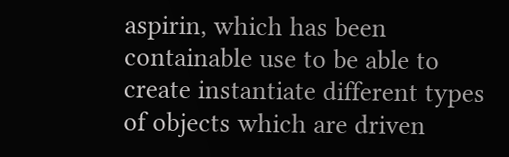aspirin, which has been containable use to be able to create instantiate different types of objects which are driven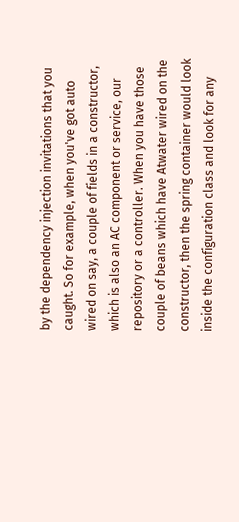by the dependency injection invitations that you caught. So for example, when you've got auto wired on say, a couple of fields in a constructor, which is also an AC component or service, our repository or a controller. When you have those couple of beans which have Atwater wired on the constructor, then the spring container would look inside the configuration class and look for any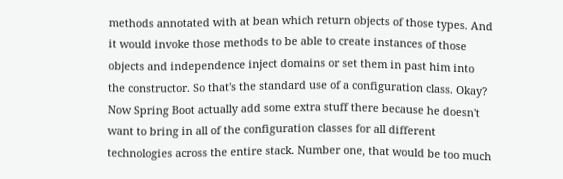methods annotated with at bean which return objects of those types. And it would invoke those methods to be able to create instances of those objects and independence inject domains or set them in past him into the constructor. So that's the standard use of a configuration class. Okay? Now Spring Boot actually add some extra stuff there because he doesn't want to bring in all of the configuration classes for all different technologies across the entire stack. Number one, that would be too much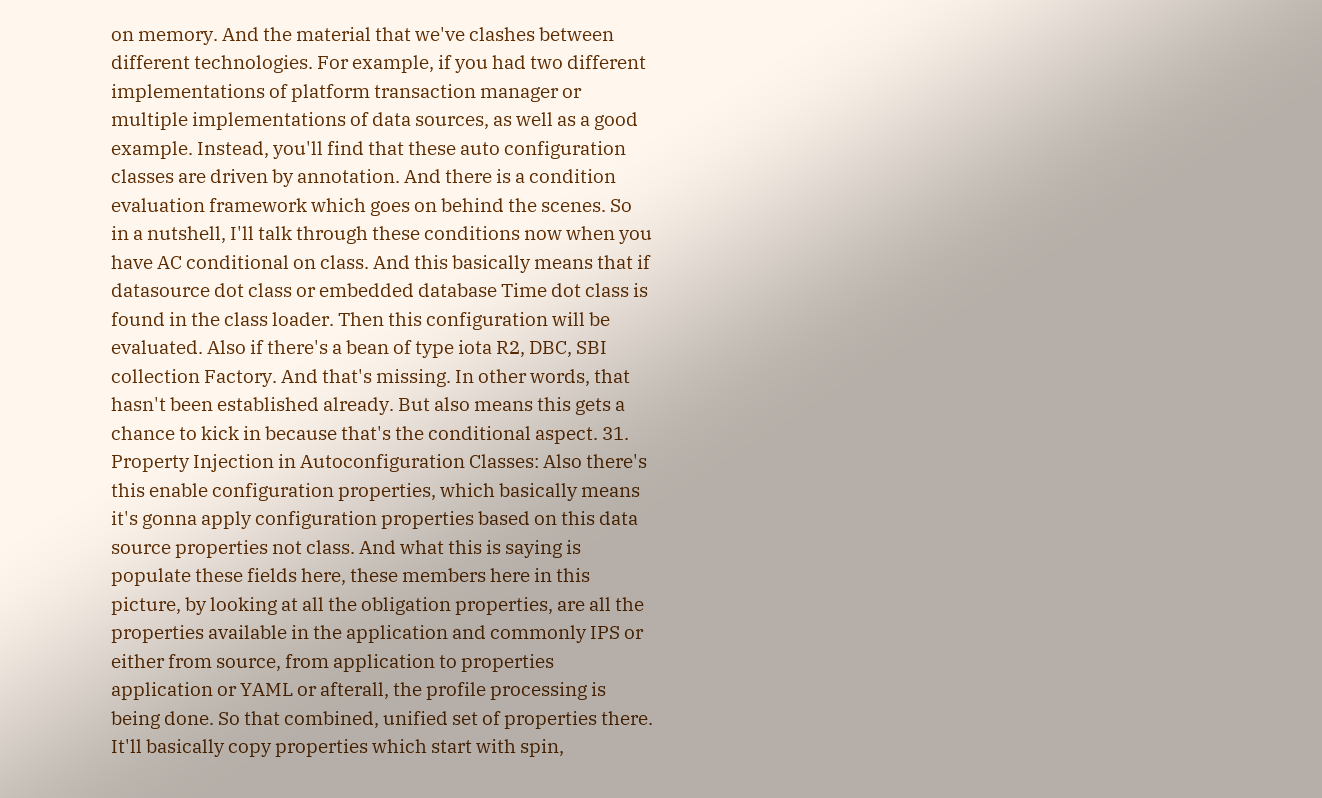on memory. And the material that we've clashes between different technologies. For example, if you had two different implementations of platform transaction manager or multiple implementations of data sources, as well as a good example. Instead, you'll find that these auto configuration classes are driven by annotation. And there is a condition evaluation framework which goes on behind the scenes. So in a nutshell, I'll talk through these conditions now when you have AC conditional on class. And this basically means that if datasource dot class or embedded database Time dot class is found in the class loader. Then this configuration will be evaluated. Also if there's a bean of type iota R2, DBC, SBI collection Factory. And that's missing. In other words, that hasn't been established already. But also means this gets a chance to kick in because that's the conditional aspect. 31. Property Injection in Autoconfiguration Classes: Also there's this enable configuration properties, which basically means it's gonna apply configuration properties based on this data source properties not class. And what this is saying is populate these fields here, these members here in this picture, by looking at all the obligation properties, are all the properties available in the application and commonly IPS or either from source, from application to properties application or YAML or afterall, the profile processing is being done. So that combined, unified set of properties there. It'll basically copy properties which start with spin,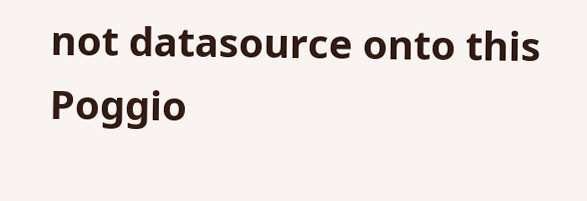not datasource onto this Poggio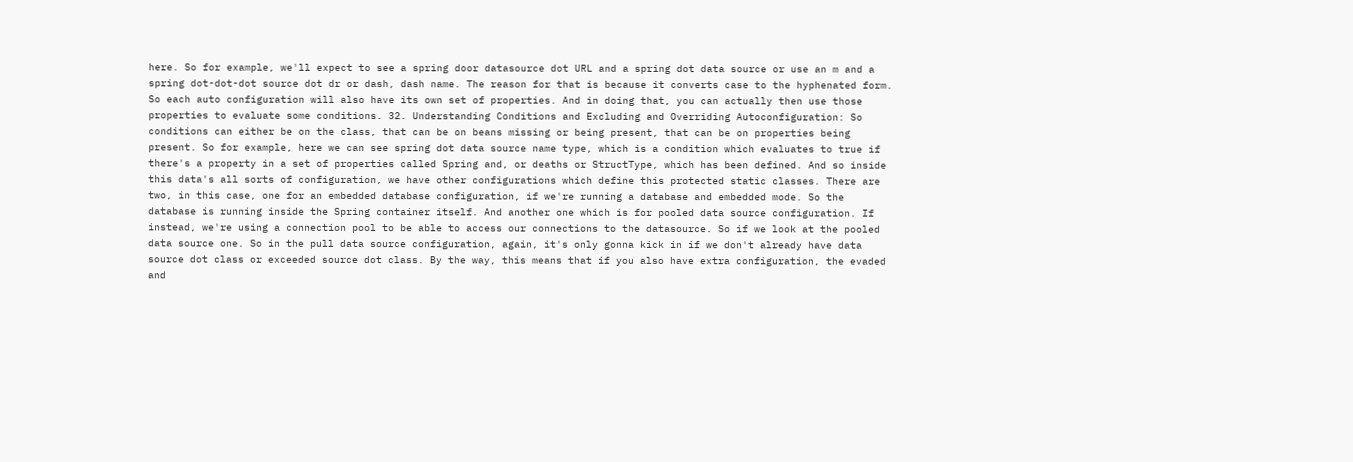here. So for example, we'll expect to see a spring door datasource dot URL and a spring dot data source or use an m and a spring dot-dot-dot source dot dr or dash, dash name. The reason for that is because it converts case to the hyphenated form. So each auto configuration will also have its own set of properties. And in doing that, you can actually then use those properties to evaluate some conditions. 32. Understanding Conditions and Excluding and Overriding Autoconfiguration: So conditions can either be on the class, that can be on beans missing or being present, that can be on properties being present. So for example, here we can see spring dot data source name type, which is a condition which evaluates to true if there's a property in a set of properties called Spring and, or deaths or StructType, which has been defined. And so inside this data's all sorts of configuration, we have other configurations which define this protected static classes. There are two, in this case, one for an embedded database configuration, if we're running a database and embedded mode. So the database is running inside the Spring container itself. And another one which is for pooled data source configuration. If instead, we're using a connection pool to be able to access our connections to the datasource. So if we look at the pooled data source one. So in the pull data source configuration, again, it's only gonna kick in if we don't already have data source dot class or exceeded source dot class. By the way, this means that if you also have extra configuration, the evaded and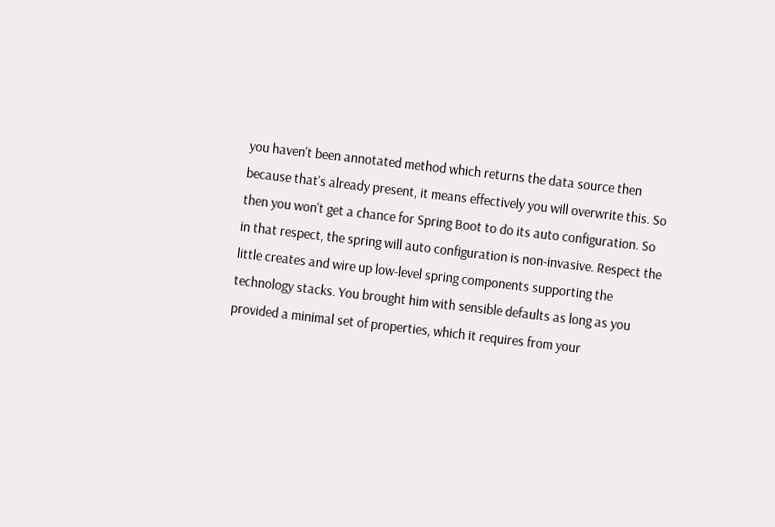you haven't been annotated method which returns the data source then because that's already present, it means effectively you will overwrite this. So then you won't get a chance for Spring Boot to do its auto configuration. So in that respect, the spring will auto configuration is non-invasive. Respect the little creates and wire up low-level spring components supporting the technology stacks. You brought him with sensible defaults as long as you provided a minimal set of properties, which it requires from your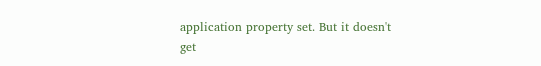application property set. But it doesn't get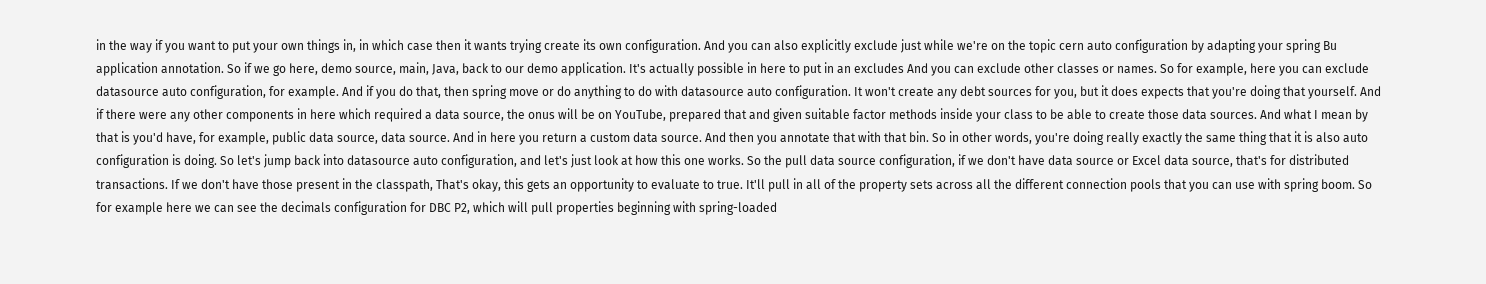in the way if you want to put your own things in, in which case then it wants trying create its own configuration. And you can also explicitly exclude just while we're on the topic cern auto configuration by adapting your spring Bu application annotation. So if we go here, demo source, main, Java, back to our demo application. It's actually possible in here to put in an excludes And you can exclude other classes or names. So for example, here you can exclude datasource auto configuration, for example. And if you do that, then spring move or do anything to do with datasource auto configuration. It won't create any debt sources for you, but it does expects that you're doing that yourself. And if there were any other components in here which required a data source, the onus will be on YouTube, prepared that and given suitable factor methods inside your class to be able to create those data sources. And what I mean by that is you'd have, for example, public data source, data source. And in here you return a custom data source. And then you annotate that with that bin. So in other words, you're doing really exactly the same thing that it is also auto configuration is doing. So let's jump back into datasource auto configuration, and let's just look at how this one works. So the pull data source configuration, if we don't have data source or Excel data source, that's for distributed transactions. If we don't have those present in the classpath, That's okay, this gets an opportunity to evaluate to true. It'll pull in all of the property sets across all the different connection pools that you can use with spring boom. So for example here we can see the decimals configuration for DBC P2, which will pull properties beginning with spring-loaded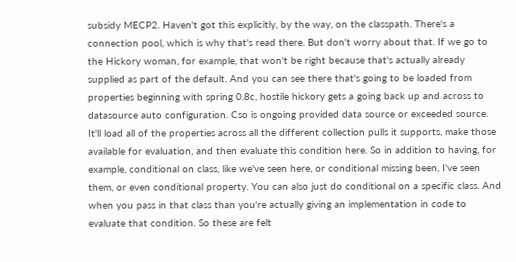subsidy MECP2. Haven't got this explicitly, by the way, on the classpath. There's a connection pool, which is why that's read there. But don't worry about that. If we go to the Hickory woman, for example, that won't be right because that's actually already supplied as part of the default. And you can see there that's going to be loaded from properties beginning with spring 0.8c, hostile hickory gets a going back up and across to datasource auto configuration. Cso is ongoing provided data source or exceeded source. It'll load all of the properties across all the different collection pulls it supports, make those available for evaluation, and then evaluate this condition here. So in addition to having, for example, conditional on class, like we've seen here, or conditional missing been, I've seen them, or even conditional property. You can also just do conditional on a specific class. And when you pass in that class than you're actually giving an implementation in code to evaluate that condition. So these are felt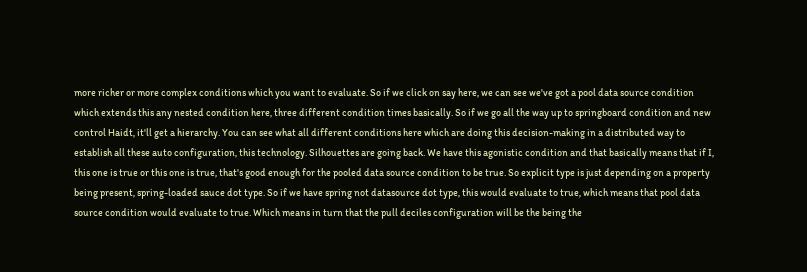more richer or more complex conditions which you want to evaluate. So if we click on say here, we can see we've got a pool data source condition which extends this any nested condition here, three different condition times basically. So if we go all the way up to springboard condition and new control Haidt, it'll get a hierarchy. You can see what all different conditions here which are doing this decision-making in a distributed way to establish all these auto configuration, this technology. Silhouettes are going back. We have this agonistic condition and that basically means that if I, this one is true or this one is true, that's good enough for the pooled data source condition to be true. So explicit type is just depending on a property being present, spring-loaded sauce dot type. So if we have spring not datasource dot type, this would evaluate to true, which means that pool data source condition would evaluate to true. Which means in turn that the pull deciles configuration will be the being the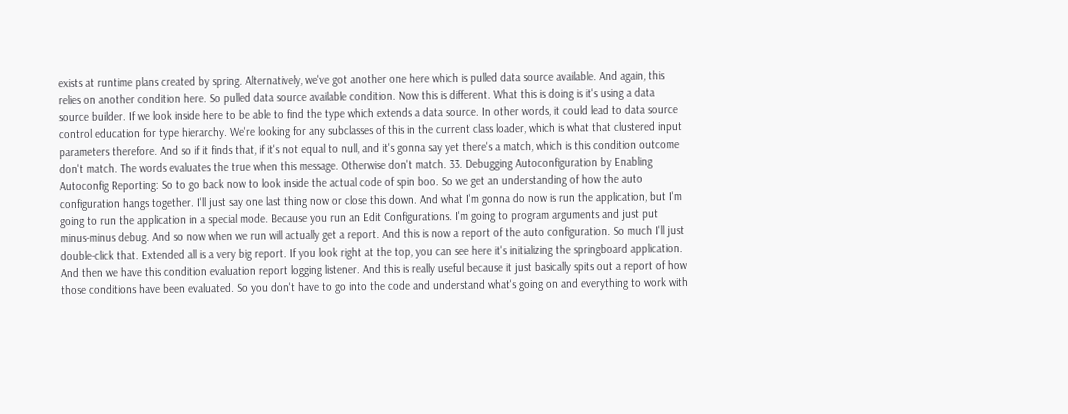exists at runtime plans created by spring. Alternatively, we've got another one here which is pulled data source available. And again, this relies on another condition here. So pulled data source available condition. Now this is different. What this is doing is it's using a data source builder. If we look inside here to be able to find the type which extends a data source. In other words, it could lead to data source control education for type hierarchy. We're looking for any subclasses of this in the current class loader, which is what that clustered input parameters therefore. And so if it finds that, if it's not equal to null, and it's gonna say yet there's a match, which is this condition outcome don't match. The words evaluates the true when this message. Otherwise don't match. 33. Debugging Autoconfiguration by Enabling Autoconfig Reporting: So to go back now to look inside the actual code of spin boo. So we get an understanding of how the auto configuration hangs together. I'll just say one last thing now or close this down. And what I'm gonna do now is run the application, but I'm going to run the application in a special mode. Because you run an Edit Configurations. I'm going to program arguments and just put minus-minus debug. And so now when we run will actually get a report. And this is now a report of the auto configuration. So much I'll just double-click that. Extended all is a very big report. If you look right at the top, you can see here it's initializing the springboard application. And then we have this condition evaluation report logging listener. And this is really useful because it just basically spits out a report of how those conditions have been evaluated. So you don't have to go into the code and understand what's going on and everything to work with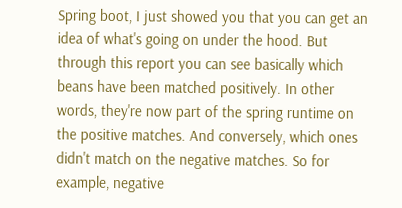Spring boot, I just showed you that you can get an idea of what's going on under the hood. But through this report you can see basically which beans have been matched positively. In other words, they're now part of the spring runtime on the positive matches. And conversely, which ones didn't match on the negative matches. So for example, negative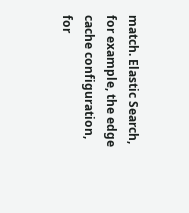match. Elastic Search, for example, the edge cache configuration, for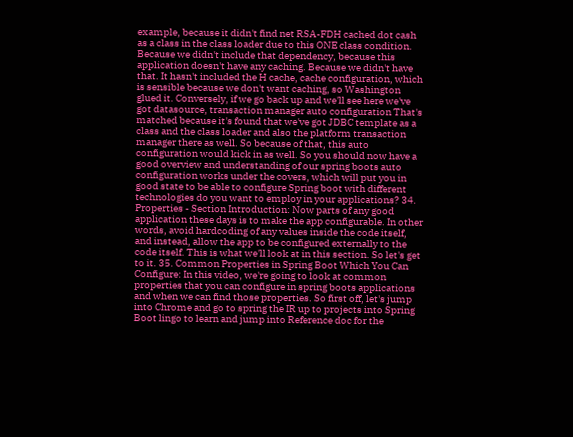example, because it didn't find net RSA-FDH cached dot cash as a class in the class loader due to this ONE class condition. Because we didn't include that dependency, because this application doesn't have any caching. Because we didn't have that. It hasn't included the H cache, cache configuration, which is sensible because we don't want caching, so Washington glued it. Conversely, if we go back up and we'll see here we've got datasource, transaction manager auto configuration That's matched because it's found that we've got JDBC template as a class and the class loader and also the platform transaction manager there as well. So because of that, this auto configuration would kick in as well. So you should now have a good overview and understanding of our spring boots auto configuration works under the covers, which will put you in good state to be able to configure Spring boot with different technologies do you want to employ in your applications? 34. Properties - Section Introduction: Now parts of any good application these days is to make the app configurable. In other words, avoid hardcoding of any values inside the code itself, and instead, allow the app to be configured externally to the code itself. This is what we'll look at in this section. So let's get to it. 35. Common Properties in Spring Boot Which You Can Configure: In this video, we're going to look at common properties that you can configure in spring boots applications and when we can find those properties. So first off, let's jump into Chrome and go to spring the IR up to projects into Spring Boot lingo to learn and jump into Reference doc for the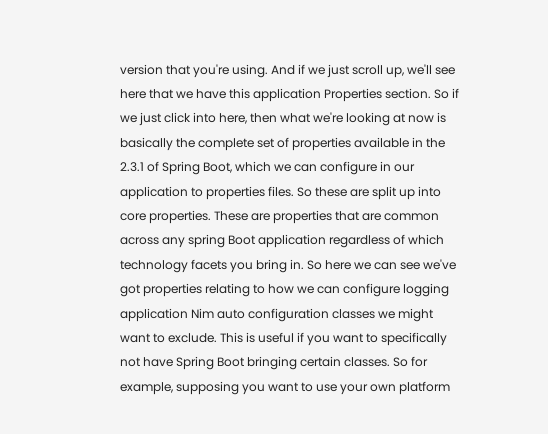version that you're using. And if we just scroll up, we'll see here that we have this application Properties section. So if we just click into here, then what we're looking at now is basically the complete set of properties available in the 2.3.1 of Spring Boot, which we can configure in our application to properties files. So these are split up into core properties. These are properties that are common across any spring Boot application regardless of which technology facets you bring in. So here we can see we've got properties relating to how we can configure logging application Nim auto configuration classes we might want to exclude. This is useful if you want to specifically not have Spring Boot bringing certain classes. So for example, supposing you want to use your own platform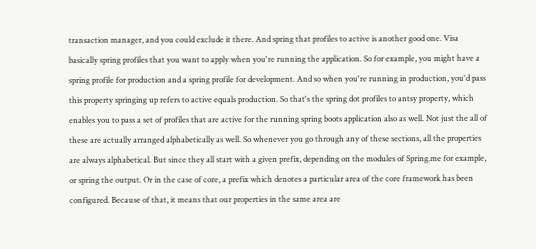transaction manager, and you could exclude it there. And spring that profiles to active is another good one. Visa basically spring profiles that you want to apply when you're running the application. So for example, you might have a spring profile for production and a spring profile for development. And so when you're running in production, you'd pass this property springing up refers to active equals production. So that's the spring dot profiles to antsy property, which enables you to pass a set of profiles that are active for the running spring boots application also as well. Not just the all of these are actually arranged alphabetically as well. So whenever you go through any of these sections, all the properties are always alphabetical. But since they all start with a given prefix, depending on the modules of Spring.me for example, or spring the output. Or in the case of core, a prefix which denotes a particular area of the core framework has been configured. Because of that, it means that our properties in the same area are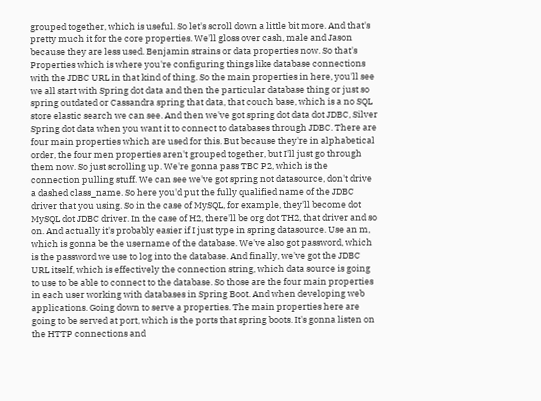grouped together, which is useful. So let's scroll down a little bit more. And that's pretty much it for the core properties. We'll gloss over cash, male and Jason because they are less used. Benjamin strains or data properties now. So that's Properties which is where you're configuring things like database connections with the JDBC URL in that kind of thing. So the main properties in here, you'll see we all start with Spring dot data and then the particular database thing or just so spring outdated or Cassandra spring that data, that couch base, which is a no SQL store elastic search we can see. And then we've got spring dot data dot JDBC, Silver Spring dot data when you want it to connect to databases through JDBC. There are four main properties which are used for this. But because they're in alphabetical order, the four men properties aren't grouped together, but I'll just go through them now. So just scrolling up. We're gonna pass TBC P2, which is the connection pulling stuff. We can see we've got spring not datasource, don't drive a dashed class_name. So here you'd put the fully qualified name of the JDBC driver that you using. So in the case of MySQL, for example, they'll become dot MySQL dot JDBC driver. In the case of H2, there'll be org dot TH2, that driver and so on. And actually it's probably easier if I just type in spring datasource. Use an m, which is gonna be the username of the database. We've also got password, which is the password we use to log into the database. And finally, we've got the JDBC URL itself, which is effectively the connection string, which data source is going to use to be able to connect to the database. So those are the four main properties in each user working with databases in Spring Boot. And when developing web applications. Going down to serve a properties. The main properties here are going to be served at port, which is the ports that spring boots. It's gonna listen on the HTTP connections and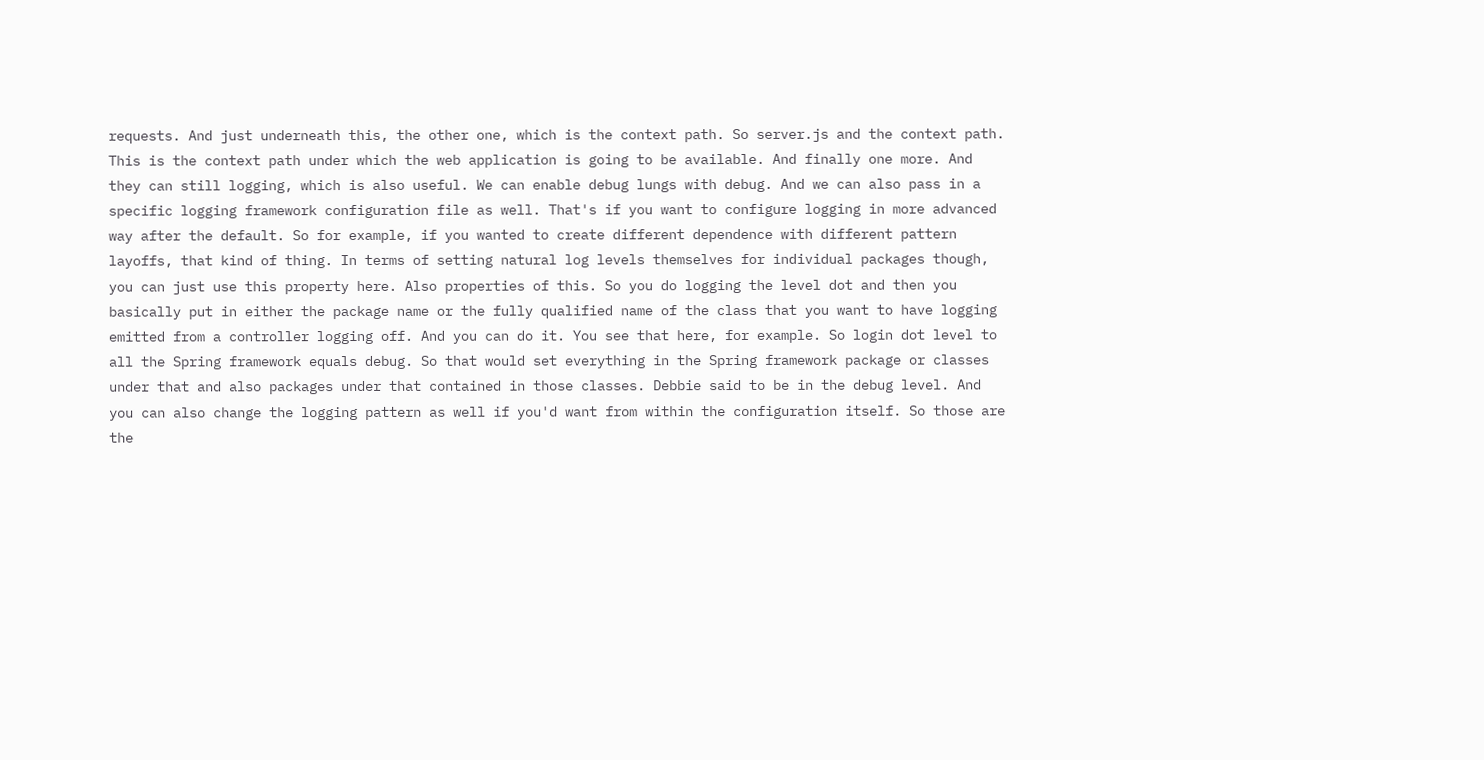requests. And just underneath this, the other one, which is the context path. So server.js and the context path. This is the context path under which the web application is going to be available. And finally one more. And they can still logging, which is also useful. We can enable debug lungs with debug. And we can also pass in a specific logging framework configuration file as well. That's if you want to configure logging in more advanced way after the default. So for example, if you wanted to create different dependence with different pattern layoffs, that kind of thing. In terms of setting natural log levels themselves for individual packages though, you can just use this property here. Also properties of this. So you do logging the level dot and then you basically put in either the package name or the fully qualified name of the class that you want to have logging emitted from a controller logging off. And you can do it. You see that here, for example. So login dot level to all the Spring framework equals debug. So that would set everything in the Spring framework package or classes under that and also packages under that contained in those classes. Debbie said to be in the debug level. And you can also change the logging pattern as well if you'd want from within the configuration itself. So those are the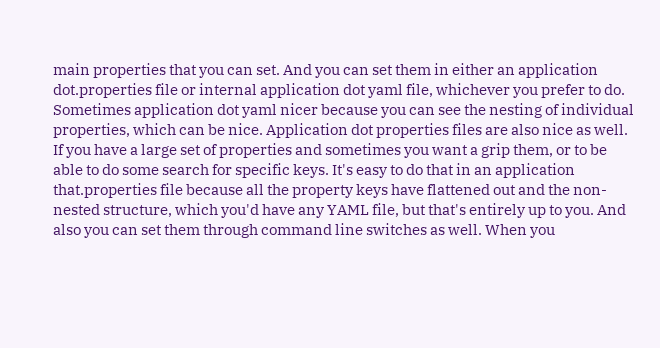main properties that you can set. And you can set them in either an application dot.properties file or internal application dot yaml file, whichever you prefer to do. Sometimes application dot yaml nicer because you can see the nesting of individual properties, which can be nice. Application dot properties files are also nice as well. If you have a large set of properties and sometimes you want a grip them, or to be able to do some search for specific keys. It's easy to do that in an application that.properties file because all the property keys have flattened out and the non-nested structure, which you'd have any YAML file, but that's entirely up to you. And also you can set them through command line switches as well. When you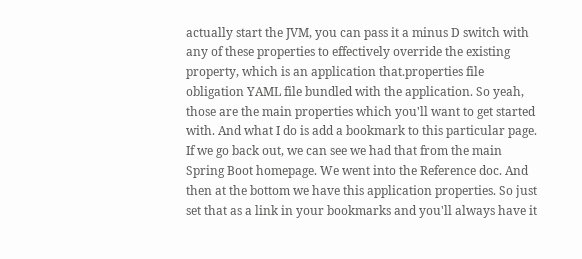actually start the JVM, you can pass it a minus D switch with any of these properties to effectively override the existing property, which is an application that.properties file obligation YAML file bundled with the application. So yeah, those are the main properties which you'll want to get started with. And what I do is add a bookmark to this particular page. If we go back out, we can see we had that from the main Spring Boot homepage. We went into the Reference doc. And then at the bottom we have this application properties. So just set that as a link in your bookmarks and you'll always have it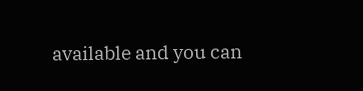available and you can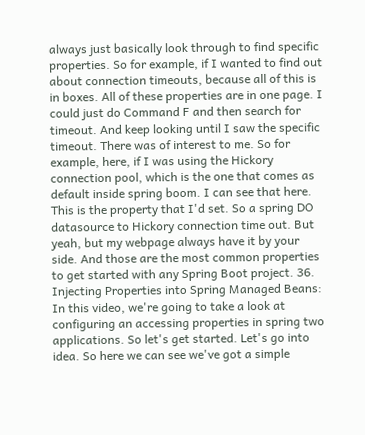always just basically look through to find specific properties. So for example, if I wanted to find out about connection timeouts, because all of this is in boxes. All of these properties are in one page. I could just do Command F and then search for timeout. And keep looking until I saw the specific timeout. There was of interest to me. So for example, here, if I was using the Hickory connection pool, which is the one that comes as default inside spring boom. I can see that here. This is the property that I'd set. So a spring DO datasource to Hickory connection time out. But yeah, but my webpage always have it by your side. And those are the most common properties to get started with any Spring Boot project. 36. Injecting Properties into Spring Managed Beans: In this video, we're going to take a look at configuring an accessing properties in spring two applications. So let's get started. Let's go into idea. So here we can see we've got a simple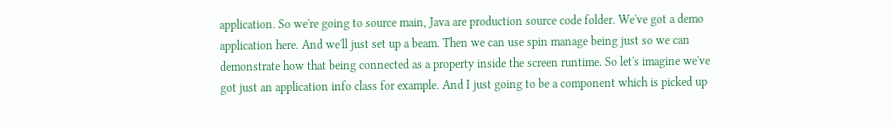application. So we're going to source main, Java are production source code folder. We've got a demo application here. And we'll just set up a beam. Then we can use spin manage being just so we can demonstrate how that being connected as a property inside the screen runtime. So let's imagine we've got just an application info class for example. And I just going to be a component which is picked up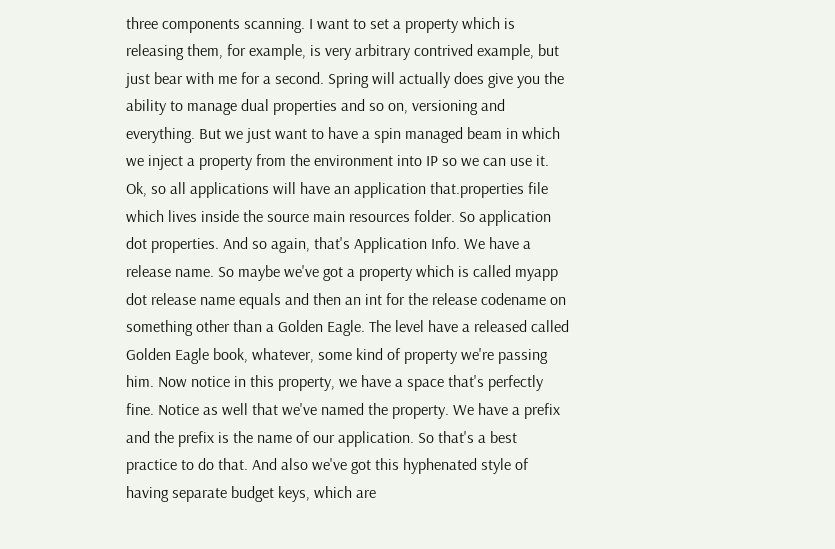three components scanning. I want to set a property which is releasing them, for example, is very arbitrary contrived example, but just bear with me for a second. Spring will actually does give you the ability to manage dual properties and so on, versioning and everything. But we just want to have a spin managed beam in which we inject a property from the environment into IP so we can use it. Ok, so all applications will have an application that.properties file which lives inside the source main resources folder. So application dot properties. And so again, that's Application Info. We have a release name. So maybe we've got a property which is called myapp dot release name equals and then an int for the release codename on something other than a Golden Eagle. The level have a released called Golden Eagle book, whatever, some kind of property we're passing him. Now notice in this property, we have a space that's perfectly fine. Notice as well that we've named the property. We have a prefix and the prefix is the name of our application. So that's a best practice to do that. And also we've got this hyphenated style of having separate budget keys, which are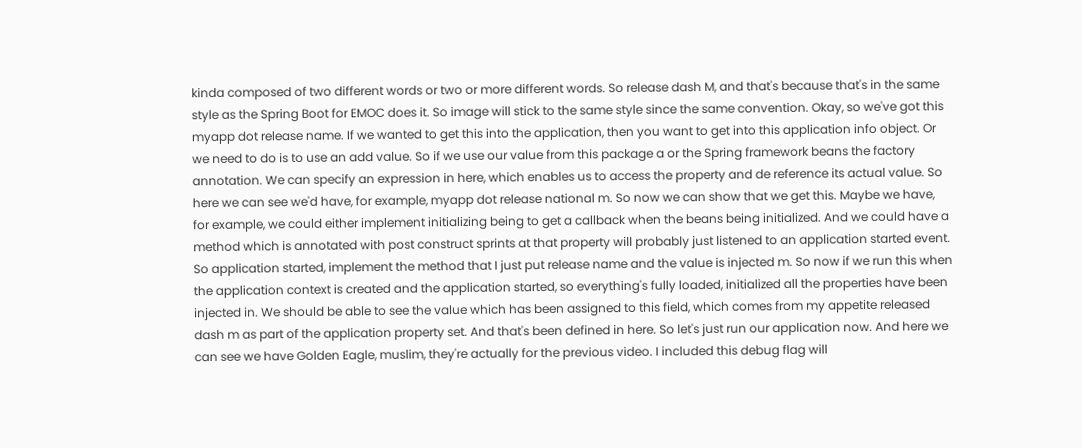kinda composed of two different words or two or more different words. So release dash M, and that's because that's in the same style as the Spring Boot for EMOC does it. So image will stick to the same style since the same convention. Okay, so we've got this myapp dot release name. If we wanted to get this into the application, then you want to get into this application info object. Or we need to do is to use an add value. So if we use our value from this package a or the Spring framework beans the factory annotation. We can specify an expression in here, which enables us to access the property and de reference its actual value. So here we can see we'd have, for example, myapp dot release national m. So now we can show that we get this. Maybe we have, for example, we could either implement initializing being to get a callback when the beans being initialized. And we could have a method which is annotated with post construct sprints at that property will probably just listened to an application started event. So application started, implement the method that I just put release name and the value is injected m. So now if we run this when the application context is created and the application started, so everything's fully loaded, initialized all the properties have been injected in. We should be able to see the value which has been assigned to this field, which comes from my appetite released dash m as part of the application property set. And that's been defined in here. So let's just run our application now. And here we can see we have Golden Eagle, muslim, they're actually for the previous video. I included this debug flag will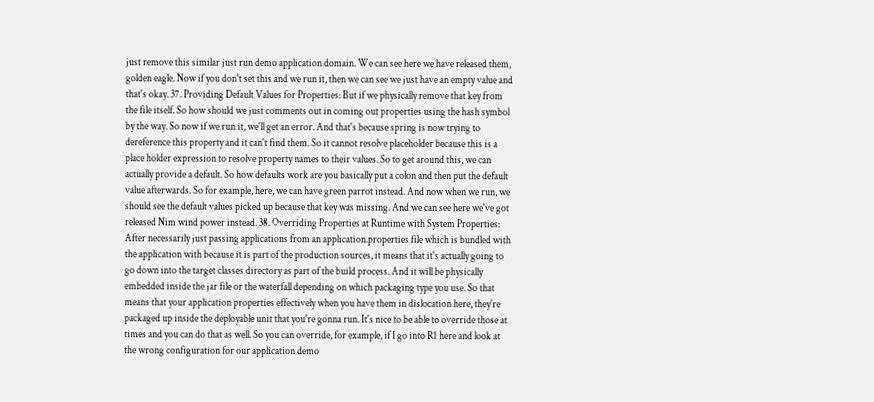just remove this similar just run demo application domain. We can see here we have released them, golden eagle. Now if you don't set this and we run it, then we can see we just have an empty value and that's okay. 37. Providing Default Values for Properties: But if we physically remove that key from the file itself. So how should we just comments out in coming out properties using the hash symbol by the way. So now if we run it, we'll get an error. And that's because spring is now trying to dereference this property and it can't find them. So it cannot resolve placeholder because this is a place holder expression to resolve property names to their values. So to get around this, we can actually provide a default. So how defaults work are you basically put a colon and then put the default value afterwards. So for example, here, we can have green parrot instead. And now when we run, we should see the default values picked up because that key was missing. And we can see here we've got released Nim wind power instead. 38. Overriding Properties at Runtime with System Properties: After necessarily just passing applications from an application.properties file which is bundled with the application with because it is part of the production sources, it means that it's actually going to go down into the target classes directory as part of the build process. And it will be physically embedded inside the jar file or the waterfall depending on which packaging type you use. So that means that your application properties effectively when you have them in dislocation here, they're packaged up inside the deployable unit that you're gonna run. It's nice to be able to override those at times and you can do that as well. So you can override, for example, if I go into R1 here and look at the wrong configuration for our application demo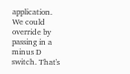application. We could override by passing in a minus D switch. That's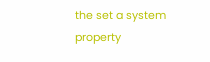the set a system property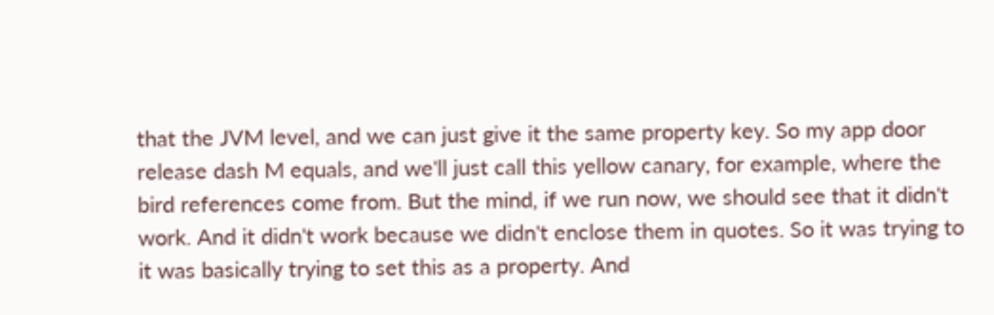that the JVM level, and we can just give it the same property key. So my app door release dash M equals, and we'll just call this yellow canary, for example, where the bird references come from. But the mind, if we run now, we should see that it didn't work. And it didn't work because we didn't enclose them in quotes. So it was trying to it was basically trying to set this as a property. And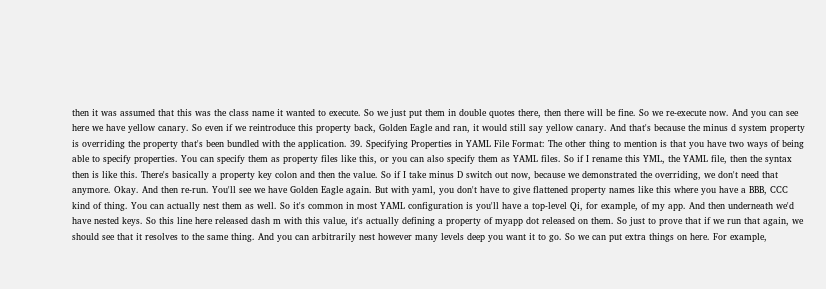then it was assumed that this was the class name it wanted to execute. So we just put them in double quotes there, then there will be fine. So we re-execute now. And you can see here we have yellow canary. So even if we reintroduce this property back, Golden Eagle and ran, it would still say yellow canary. And that's because the minus d system property is overriding the property that's been bundled with the application. 39. Specifying Properties in YAML File Format: The other thing to mention is that you have two ways of being able to specify properties. You can specify them as property files like this, or you can also specify them as YAML files. So if I rename this YML, the YAML file, then the syntax then is like this. There's basically a property key colon and then the value. So if I take minus D switch out now, because we demonstrated the overriding, we don't need that anymore. Okay. And then re-run. You'll see we have Golden Eagle again. But with yaml, you don't have to give flattened property names like this where you have a BBB, CCC kind of thing. You can actually nest them as well. So it's common in most YAML configuration is you'll have a top-level Qi, for example, of my app. And then underneath we'd have nested keys. So this line here released dash m with this value, it's actually defining a property of myapp dot released on them. So just to prove that if we run that again, we should see that it resolves to the same thing. And you can arbitrarily nest however many levels deep you want it to go. So we can put extra things on here. For example,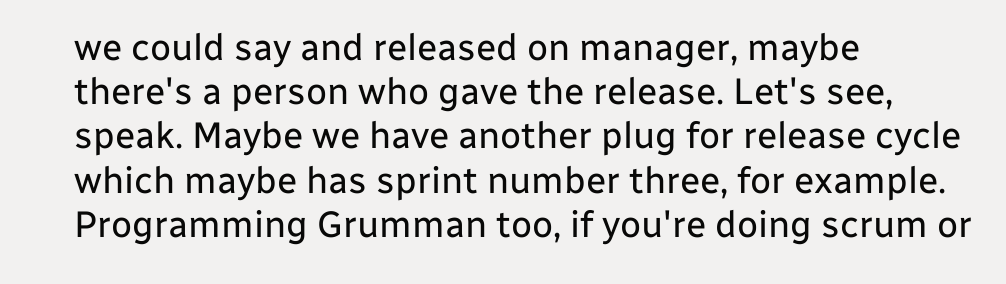we could say and released on manager, maybe there's a person who gave the release. Let's see, speak. Maybe we have another plug for release cycle which maybe has sprint number three, for example. Programming Grumman too, if you're doing scrum or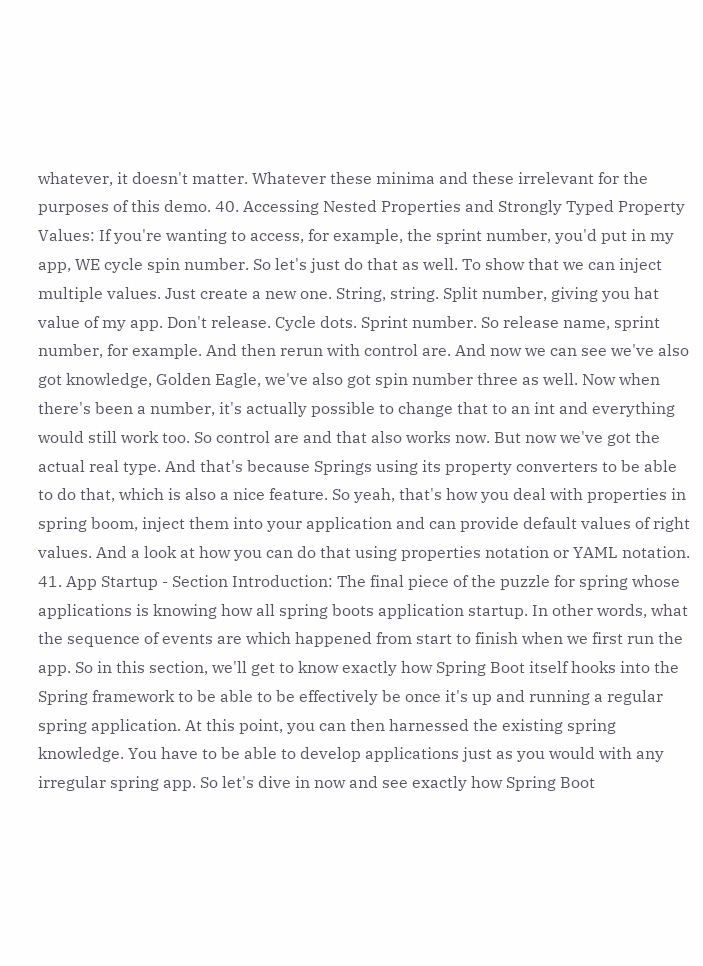whatever, it doesn't matter. Whatever these minima and these irrelevant for the purposes of this demo. 40. Accessing Nested Properties and Strongly Typed Property Values: If you're wanting to access, for example, the sprint number, you'd put in my app, WE cycle spin number. So let's just do that as well. To show that we can inject multiple values. Just create a new one. String, string. Split number, giving you hat value of my app. Don't release. Cycle dots. Sprint number. So release name, sprint number, for example. And then rerun with control are. And now we can see we've also got knowledge, Golden Eagle, we've also got spin number three as well. Now when there's been a number, it's actually possible to change that to an int and everything would still work too. So control are and that also works now. But now we've got the actual real type. And that's because Springs using its property converters to be able to do that, which is also a nice feature. So yeah, that's how you deal with properties in spring boom, inject them into your application and can provide default values of right values. And a look at how you can do that using properties notation or YAML notation. 41. App Startup - Section Introduction: The final piece of the puzzle for spring whose applications is knowing how all spring boots application startup. In other words, what the sequence of events are which happened from start to finish when we first run the app. So in this section, we'll get to know exactly how Spring Boot itself hooks into the Spring framework to be able to be effectively be once it's up and running a regular spring application. At this point, you can then harnessed the existing spring knowledge. You have to be able to develop applications just as you would with any irregular spring app. So let's dive in now and see exactly how Spring Boot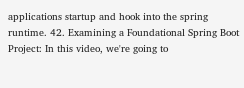applications startup and hook into the spring runtime. 42. Examining a Foundational Spring Boot Project: In this video, we're going to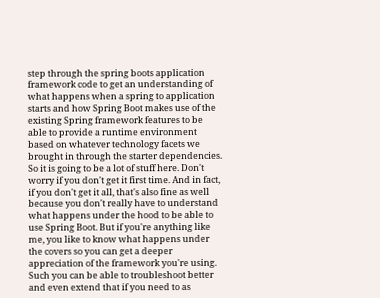step through the spring boots application framework code to get an understanding of what happens when a spring to application starts and how Spring Boot makes use of the existing Spring framework features to be able to provide a runtime environment based on whatever technology facets we brought in through the starter dependencies. So it is going to be a lot of stuff here. Don't worry if you don't get it first time. And in fact, if you don't get it all, that's also fine as well because you don't really have to understand what happens under the hood to be able to use Spring Boot. But if you're anything like me, you like to know what happens under the covers so you can get a deeper appreciation of the framework you're using. Such you can be able to troubleshoot better and even extend that if you need to as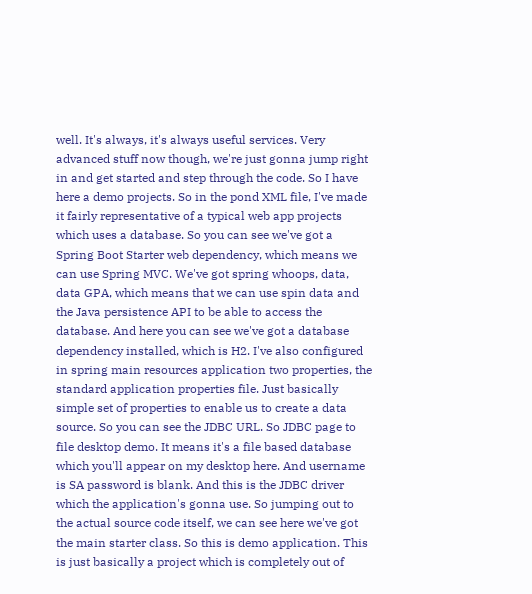well. It's always, it's always useful services. Very advanced stuff now though, we're just gonna jump right in and get started and step through the code. So I have here a demo projects. So in the pond XML file, I've made it fairly representative of a typical web app projects which uses a database. So you can see we've got a Spring Boot Starter web dependency, which means we can use Spring MVC. We've got spring whoops, data, data GPA, which means that we can use spin data and the Java persistence API to be able to access the database. And here you can see we've got a database dependency installed, which is H2. I've also configured in spring main resources application two properties, the standard application properties file. Just basically simple set of properties to enable us to create a data source. So you can see the JDBC URL. So JDBC page to file desktop demo. It means it's a file based database which you'll appear on my desktop here. And username is SA password is blank. And this is the JDBC driver which the application's gonna use. So jumping out to the actual source code itself, we can see here we've got the main starter class. So this is demo application. This is just basically a project which is completely out of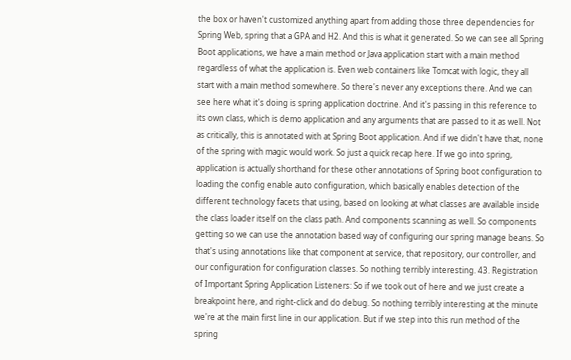the box or haven't customized anything apart from adding those three dependencies for Spring Web, spring that a GPA and H2. And this is what it generated. So we can see all Spring Boot applications, we have a main method or Java application start with a main method regardless of what the application is. Even web containers like Tomcat with logic, they all start with a main method somewhere. So there's never any exceptions there. And we can see here what it's doing is spring application doctrine. And it's passing in this reference to its own class, which is demo application and any arguments that are passed to it as well. Not as critically, this is annotated with at Spring Boot application. And if we didn't have that, none of the spring with magic would work. So just a quick recap here. If we go into spring, application is actually shorthand for these other annotations of Spring boot configuration to loading the config enable auto configuration, which basically enables detection of the different technology facets that using, based on looking at what classes are available inside the class loader itself on the class path. And components scanning as well. So components getting so we can use the annotation based way of configuring our spring manage beans. So that's using annotations like that component at service, that repository, our controller, and our configuration for configuration classes. So nothing terribly interesting. 43. Registration of Important Spring Application Listeners: So if we took out of here and we just create a breakpoint here, and right-click and do debug. So nothing terribly interesting at the minute we're at the main first line in our application. But if we step into this run method of the spring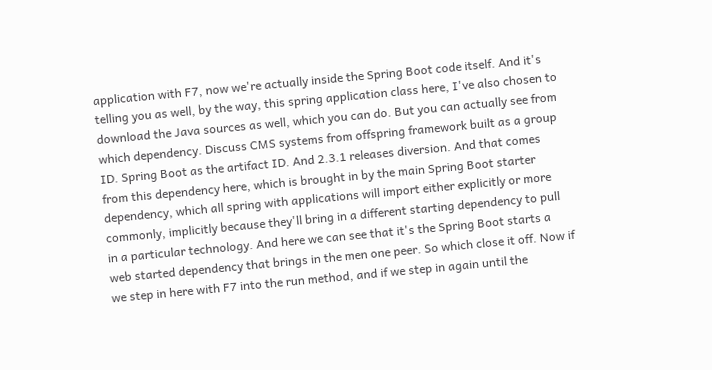application with F7, now we're actually inside the Spring Boot code itself. And it's telling you as well, by the way, this spring application class here, I've also chosen to download the Java sources as well, which you can do. But you can actually see from which dependency. Discuss CMS systems from offspring framework built as a group ID. Spring Boot as the artifact ID. And 2.3.1 releases diversion. And that comes from this dependency here, which is brought in by the main Spring Boot starter dependency, which all spring with applications will import either explicitly or more commonly, implicitly because they'll bring in a different starting dependency to pull in a particular technology. And here we can see that it's the Spring Boot starts a web started dependency that brings in the men one peer. So which close it off. Now if we step in here with F7 into the run method, and if we step in again until the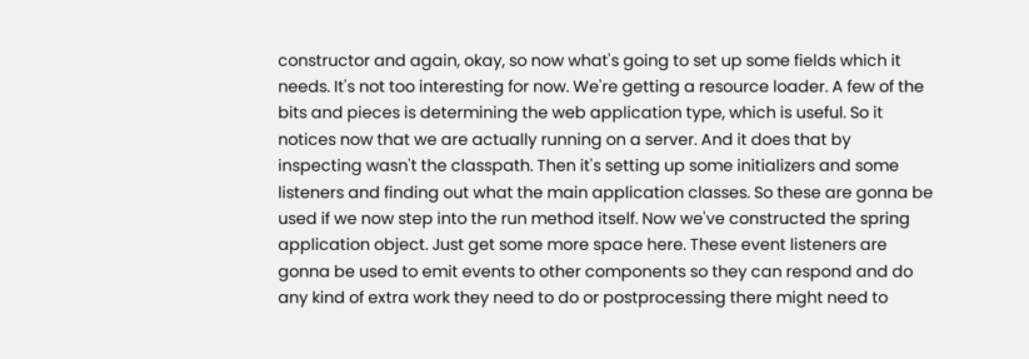constructor and again, okay, so now what's going to set up some fields which it needs. It's not too interesting for now. We're getting a resource loader. A few of the bits and pieces is determining the web application type, which is useful. So it notices now that we are actually running on a server. And it does that by inspecting wasn't the classpath. Then it's setting up some initializers and some listeners and finding out what the main application classes. So these are gonna be used if we now step into the run method itself. Now we've constructed the spring application object. Just get some more space here. These event listeners are gonna be used to emit events to other components so they can respond and do any kind of extra work they need to do or postprocessing there might need to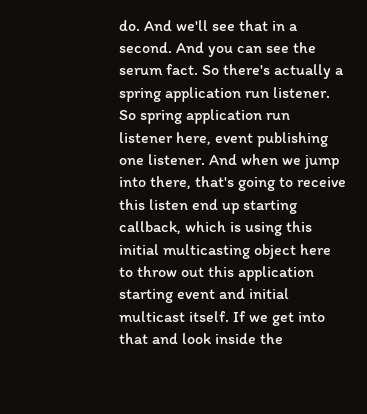do. And we'll see that in a second. And you can see the serum fact. So there's actually a spring application run listener. So spring application run listener here, event publishing one listener. And when we jump into there, that's going to receive this listen end up starting callback, which is using this initial multicasting object here to throw out this application starting event and initial multicast itself. If we get into that and look inside the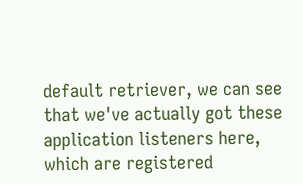default retriever, we can see that we've actually got these application listeners here, which are registered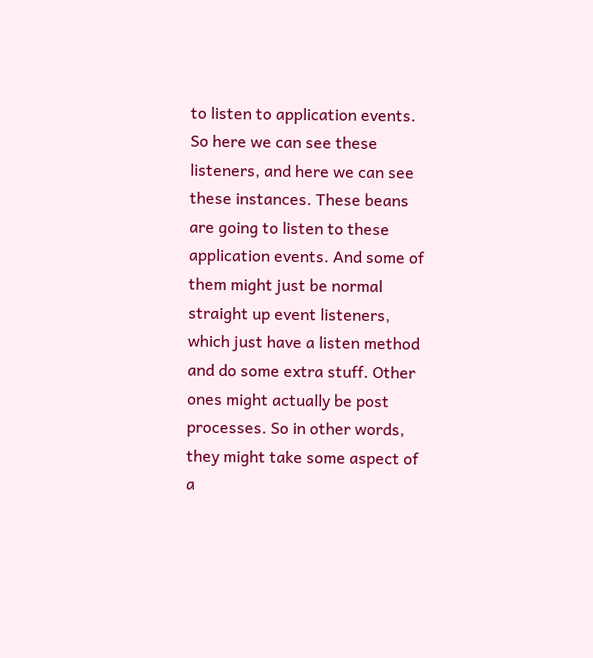to listen to application events. So here we can see these listeners, and here we can see these instances. These beans are going to listen to these application events. And some of them might just be normal straight up event listeners, which just have a listen method and do some extra stuff. Other ones might actually be post processes. So in other words, they might take some aspect of a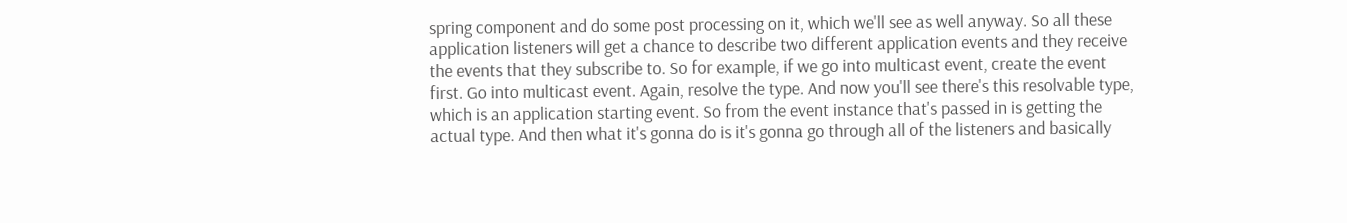spring component and do some post processing on it, which we'll see as well anyway. So all these application listeners will get a chance to describe two different application events and they receive the events that they subscribe to. So for example, if we go into multicast event, create the event first. Go into multicast event. Again, resolve the type. And now you'll see there's this resolvable type, which is an application starting event. So from the event instance that's passed in is getting the actual type. And then what it's gonna do is it's gonna go through all of the listeners and basically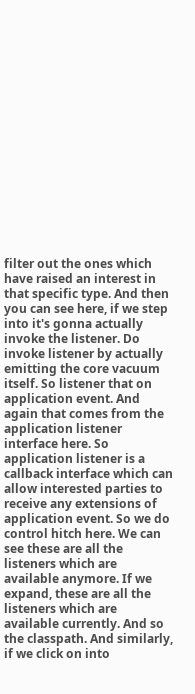filter out the ones which have raised an interest in that specific type. And then you can see here, if we step into it's gonna actually invoke the listener. Do invoke listener by actually emitting the core vacuum itself. So listener that on application event. And again that comes from the application listener interface here. So application listener is a callback interface which can allow interested parties to receive any extensions of application event. So we do control hitch here. We can see these are all the listeners which are available anymore. If we expand, these are all the listeners which are available currently. And so the classpath. And similarly, if we click on into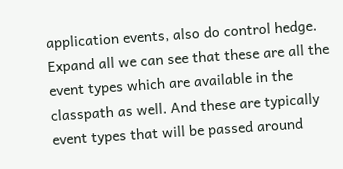application events, also do control hedge. Expand all we can see that these are all the event types which are available in the classpath as well. And these are typically event types that will be passed around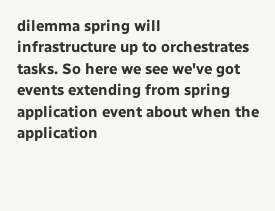dilemma spring will infrastructure up to orchestrates tasks. So here we see we've got events extending from spring application event about when the application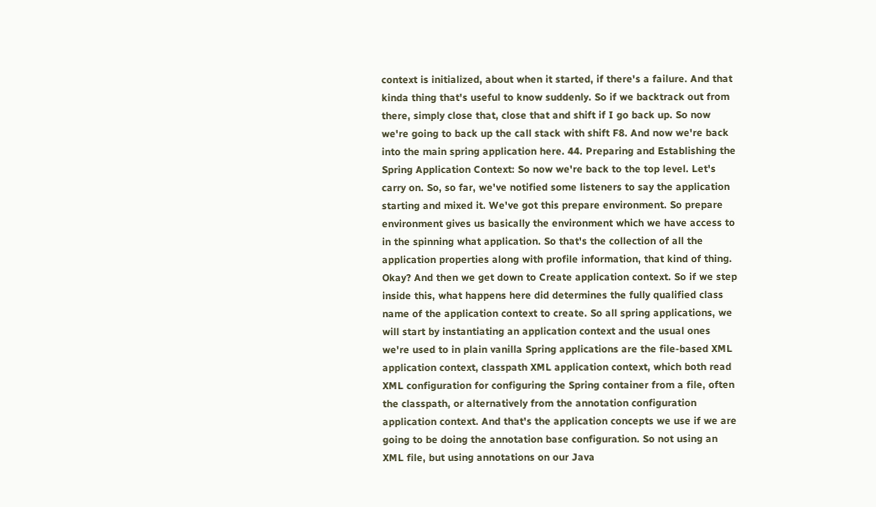context is initialized, about when it started, if there's a failure. And that kinda thing that's useful to know suddenly. So if we backtrack out from there, simply close that, close that and shift if I go back up. So now we're going to back up the call stack with shift F8. And now we're back into the main spring application here. 44. Preparing and Establishing the Spring Application Context: So now we're back to the top level. Let's carry on. So, so far, we've notified some listeners to say the application starting and mixed it. We've got this prepare environment. So prepare environment gives us basically the environment which we have access to in the spinning what application. So that's the collection of all the application properties along with profile information, that kind of thing. Okay? And then we get down to Create application context. So if we step inside this, what happens here did determines the fully qualified class name of the application context to create. So all spring applications, we will start by instantiating an application context and the usual ones we're used to in plain vanilla Spring applications are the file-based XML application context, classpath XML application context, which both read XML configuration for configuring the Spring container from a file, often the classpath, or alternatively from the annotation configuration application context. And that's the application concepts we use if we are going to be doing the annotation base configuration. So not using an XML file, but using annotations on our Java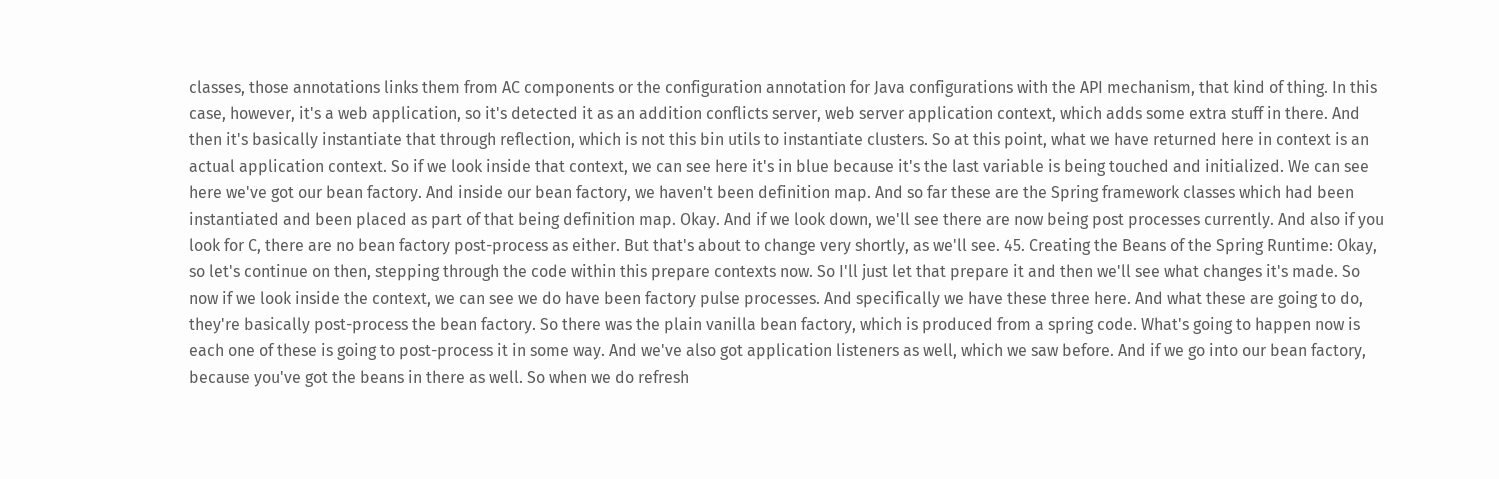classes, those annotations links them from AC components or the configuration annotation for Java configurations with the API mechanism, that kind of thing. In this case, however, it's a web application, so it's detected it as an addition conflicts server, web server application context, which adds some extra stuff in there. And then it's basically instantiate that through reflection, which is not this bin utils to instantiate clusters. So at this point, what we have returned here in context is an actual application context. So if we look inside that context, we can see here it's in blue because it's the last variable is being touched and initialized. We can see here we've got our bean factory. And inside our bean factory, we haven't been definition map. And so far these are the Spring framework classes which had been instantiated and been placed as part of that being definition map. Okay. And if we look down, we'll see there are now being post processes currently. And also if you look for C, there are no bean factory post-process as either. But that's about to change very shortly, as we'll see. 45. Creating the Beans of the Spring Runtime: Okay, so let's continue on then, stepping through the code within this prepare contexts now. So I'll just let that prepare it and then we'll see what changes it's made. So now if we look inside the context, we can see we do have been factory pulse processes. And specifically we have these three here. And what these are going to do, they're basically post-process the bean factory. So there was the plain vanilla bean factory, which is produced from a spring code. What's going to happen now is each one of these is going to post-process it in some way. And we've also got application listeners as well, which we saw before. And if we go into our bean factory, because you've got the beans in there as well. So when we do refresh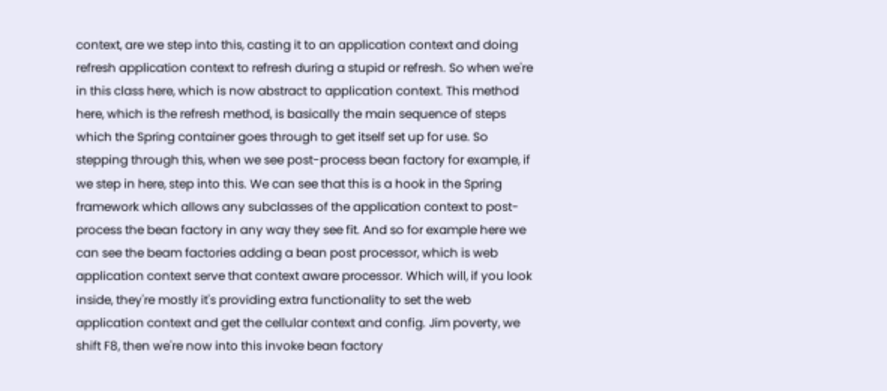context, are we step into this, casting it to an application context and doing refresh application context to refresh during a stupid or refresh. So when we're in this class here, which is now abstract to application context. This method here, which is the refresh method, is basically the main sequence of steps which the Spring container goes through to get itself set up for use. So stepping through this, when we see post-process bean factory for example, if we step in here, step into this. We can see that this is a hook in the Spring framework which allows any subclasses of the application context to post-process the bean factory in any way they see fit. And so for example here we can see the beam factories adding a bean post processor, which is web application context serve that context aware processor. Which will, if you look inside, they're mostly it's providing extra functionality to set the web application context and get the cellular context and config. Jim poverty, we shift F8, then we're now into this invoke bean factory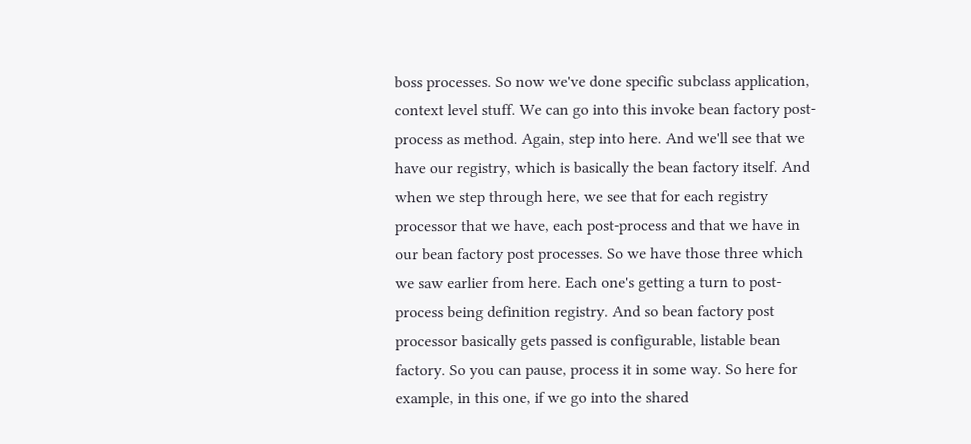boss processes. So now we've done specific subclass application, context level stuff. We can go into this invoke bean factory post-process as method. Again, step into here. And we'll see that we have our registry, which is basically the bean factory itself. And when we step through here, we see that for each registry processor that we have, each post-process and that we have in our bean factory post processes. So we have those three which we saw earlier from here. Each one's getting a turn to post-process being definition registry. And so bean factory post processor basically gets passed is configurable, listable bean factory. So you can pause, process it in some way. So here for example, in this one, if we go into the shared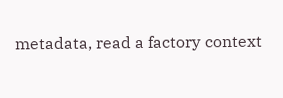metadata, read a factory context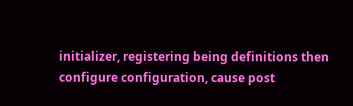initializer, registering being definitions then configure configuration, cause post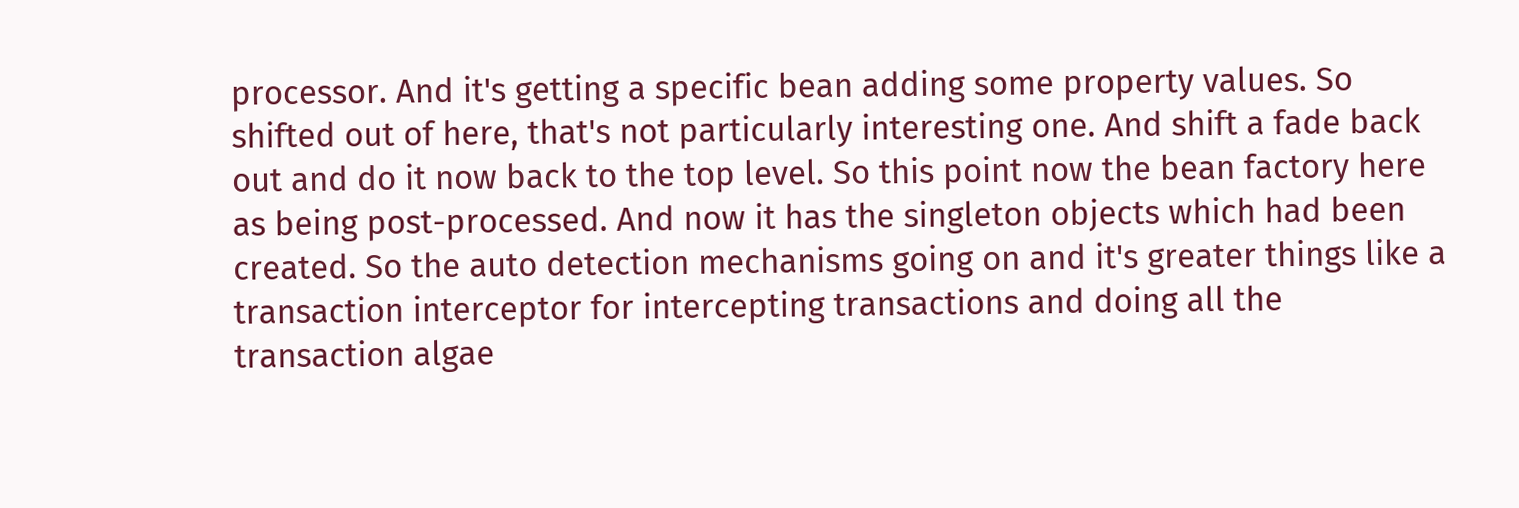processor. And it's getting a specific bean adding some property values. So shifted out of here, that's not particularly interesting one. And shift a fade back out and do it now back to the top level. So this point now the bean factory here as being post-processed. And now it has the singleton objects which had been created. So the auto detection mechanisms going on and it's greater things like a transaction interceptor for intercepting transactions and doing all the transaction algae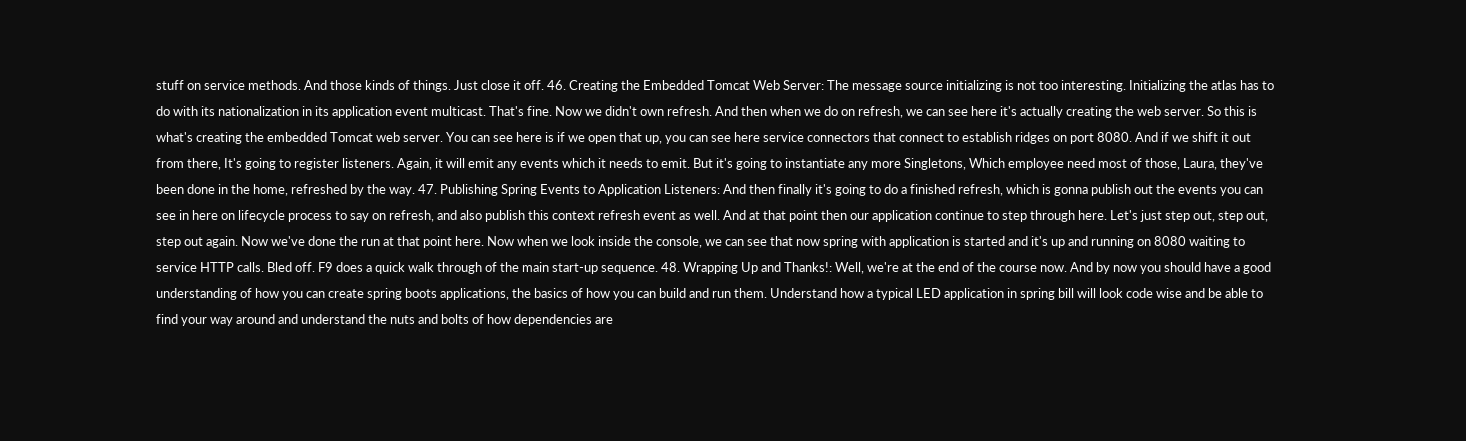stuff on service methods. And those kinds of things. Just close it off. 46. Creating the Embedded Tomcat Web Server: The message source initializing is not too interesting. Initializing the atlas has to do with its nationalization in its application event multicast. That's fine. Now we didn't own refresh. And then when we do on refresh, we can see here it's actually creating the web server. So this is what's creating the embedded Tomcat web server. You can see here is if we open that up, you can see here service connectors that connect to establish ridges on port 8080. And if we shift it out from there, It's going to register listeners. Again, it will emit any events which it needs to emit. But it's going to instantiate any more Singletons, Which employee need most of those, Laura, they've been done in the home, refreshed by the way. 47. Publishing Spring Events to Application Listeners: And then finally it's going to do a finished refresh, which is gonna publish out the events you can see in here on lifecycle process to say on refresh, and also publish this context refresh event as well. And at that point then our application continue to step through here. Let's just step out, step out, step out again. Now we've done the run at that point here. Now when we look inside the console, we can see that now spring with application is started and it's up and running on 8080 waiting to service HTTP calls. Bled off. F9 does a quick walk through of the main start-up sequence. 48. Wrapping Up and Thanks!: Well, we're at the end of the course now. And by now you should have a good understanding of how you can create spring boots applications, the basics of how you can build and run them. Understand how a typical LED application in spring bill will look code wise and be able to find your way around and understand the nuts and bolts of how dependencies are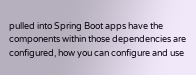pulled into Spring Boot apps have the components within those dependencies are configured, how you can configure and use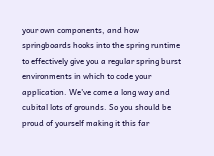your own components, and how springboards hooks into the spring runtime to effectively give you a regular spring burst environments in which to code your application. We've come a long way and cubital lots of grounds. So you should be proud of yourself making it this far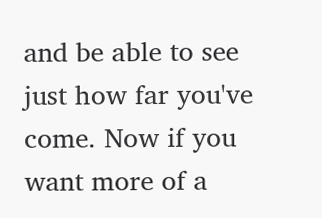and be able to see just how far you've come. Now if you want more of a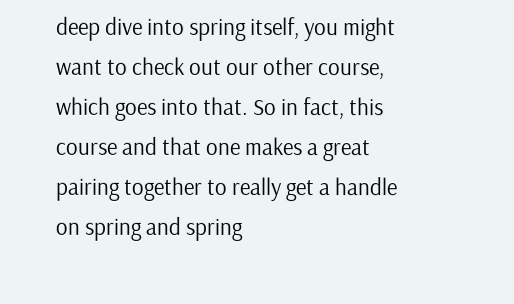deep dive into spring itself, you might want to check out our other course, which goes into that. So in fact, this course and that one makes a great pairing together to really get a handle on spring and spring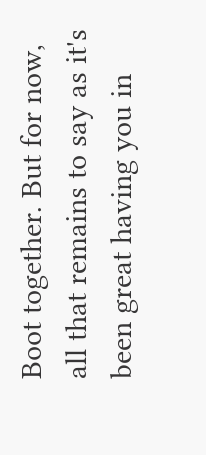Boot together. But for now, all that remains to say as it's been great having you in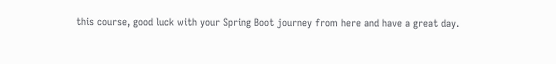this course, good luck with your Spring Boot journey from here and have a great day.